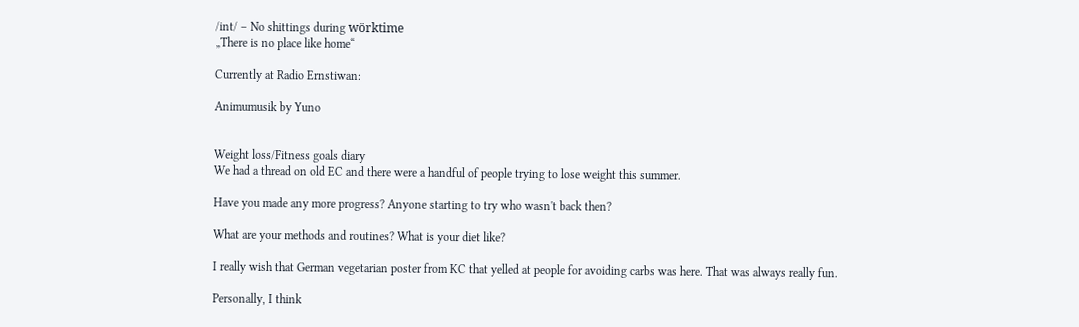/int/ – No shittings during wörktime
„There is no place like home“

Currently at Radio Ernstiwan:

Animumusik by Yuno


Weight loss/Fitness goals diary
We had a thread on old EC and there were a handful of people trying to lose weight this summer.

Have you made any more progress? Anyone starting to try who wasn't back then?

What are your methods and routines? What is your diet like?

I really wish that German vegetarian poster from KC that yelled at people for avoiding carbs was here. That was always really fun.

Personally, I think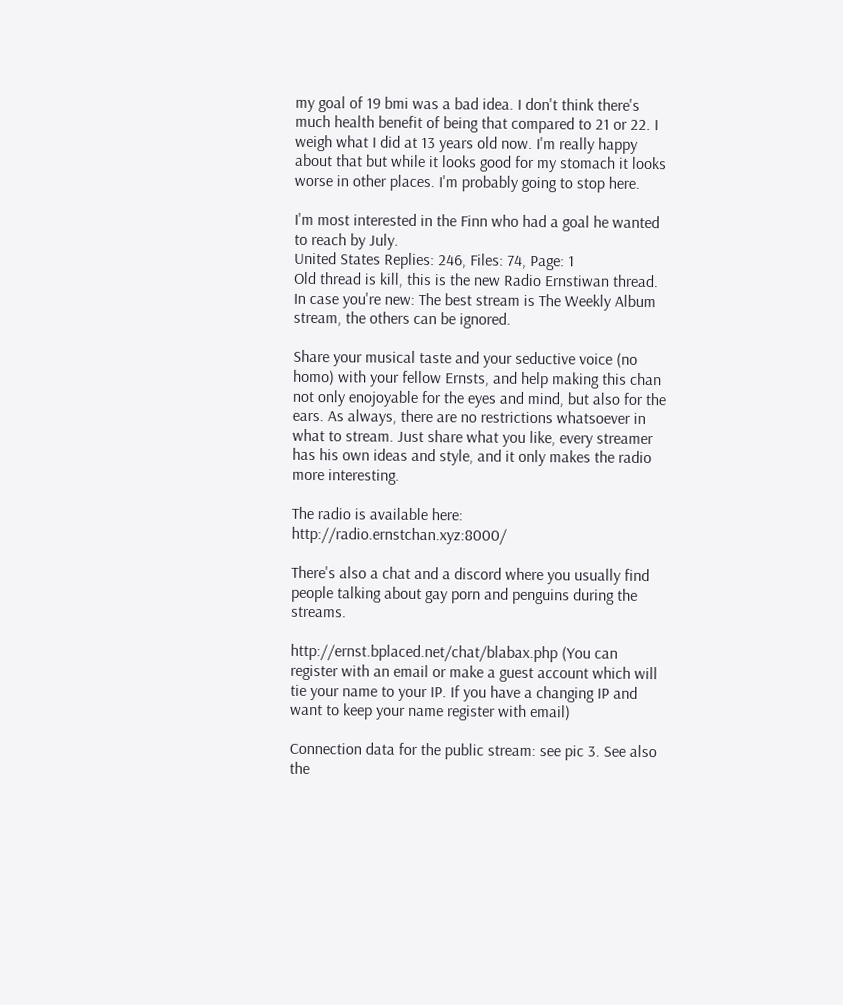my goal of 19 bmi was a bad idea. I don't think there's much health benefit of being that compared to 21 or 22. I weigh what I did at 13 years old now. I'm really happy about that but while it looks good for my stomach it looks worse in other places. I'm probably going to stop here.

I'm most interested in the Finn who had a goal he wanted to reach by July.
United States Replies: 246, Files: 74, Page: 1
Old thread is kill, this is the new Radio Ernstiwan thread. In case you're new: The best stream is The Weekly Album stream, the others can be ignored.

Share your musical taste and your seductive voice (no homo) with your fellow Ernsts, and help making this chan not only enojoyable for the eyes and mind, but also for the ears. As always, there are no restrictions whatsoever in what to stream. Just share what you like, every streamer has his own ideas and style, and it only makes the radio more interesting.

The radio is available here: http://radio.ernstchan.xyz:8000/

There's also a chat and a discord where you usually find people talking about gay porn and penguins during the streams.

http://ernst.bplaced.net/chat/blabax.php (You can register with an email or make a guest account which will tie your name to your IP. If you have a changing IP and want to keep your name register with email)

Connection data for the public stream: see pic 3. See also the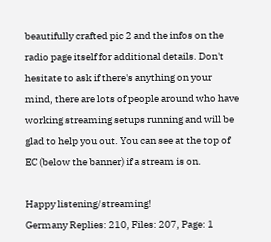beautifully crafted pic 2 and the infos on the radio page itself for additional details. Don't hesitate to ask if there's anything on your mind, there are lots of people around who have working streaming setups running and will be glad to help you out. You can see at the top of EC (below the banner) if a stream is on.

Happy listening/streaming!
Germany Replies: 210, Files: 207, Page: 1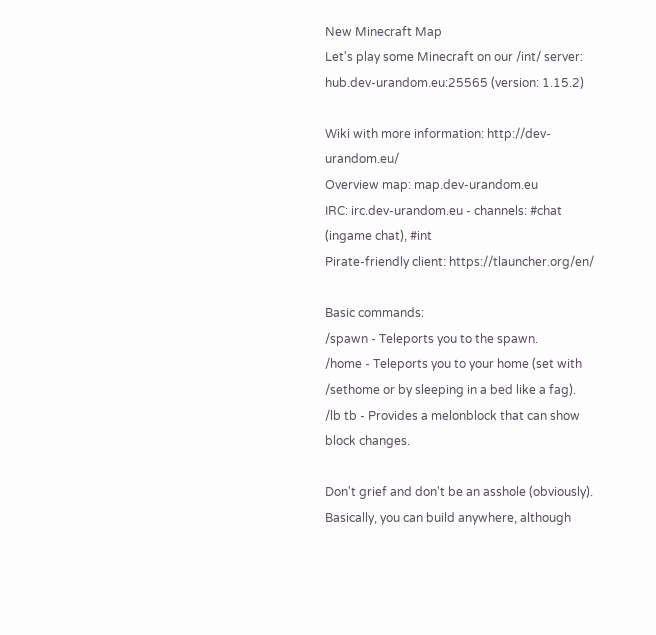New Minecraft Map
Let's play some Minecraft on our /int/ server:
hub.dev-urandom.eu:25565 (version: 1.15.2)

Wiki with more information: http://dev-urandom.eu/
Overview map: map.dev-urandom.eu
IRC: irc.dev-urandom.eu - channels: #chat (ingame chat), #int
Pirate-friendly client: https://tlauncher.org/en/

Basic commands:
/spawn - Teleports you to the spawn.
/home - Teleports you to your home (set with /sethome or by sleeping in a bed like a fag).
/lb tb - Provides a melonblock that can show block changes.

Don't grief and don't be an asshole (obviously). Basically, you can build anywhere, although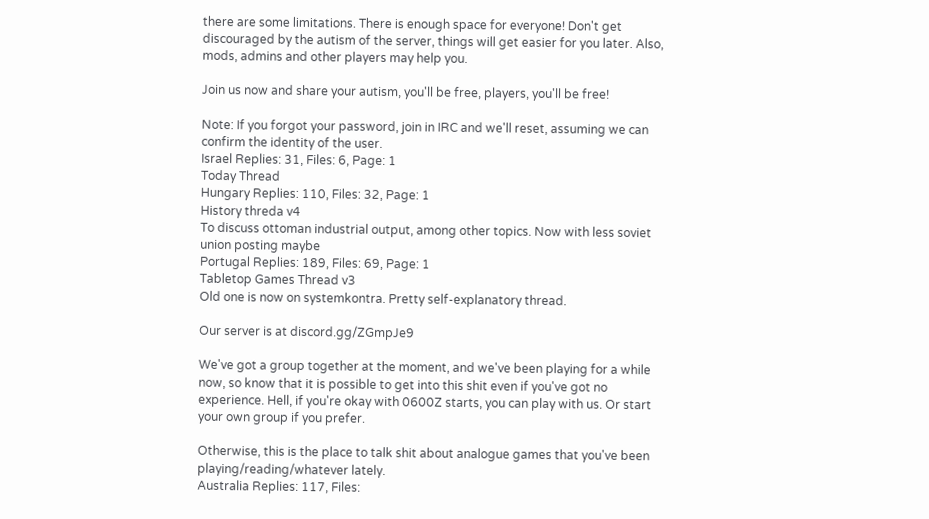there are some limitations. There is enough space for everyone! Don't get discouraged by the autism of the server, things will get easier for you later. Also, mods, admins and other players may help you.

Join us now and share your autism, you'll be free, players, you'll be free!

Note: If you forgot your password, join in IRC and we'll reset, assuming we can confirm the identity of the user.
Israel Replies: 31, Files: 6, Page: 1
Today Thread
Hungary Replies: 110, Files: 32, Page: 1
History threda v4
To discuss ottoman industrial output, among other topics. Now with less soviet union posting maybe
Portugal Replies: 189, Files: 69, Page: 1
Tabletop Games Thread v3
Old one is now on systemkontra. Pretty self-explanatory thread.

Our server is at discord.gg/ZGmpJe9

We've got a group together at the moment, and we've been playing for a while now, so know that it is possible to get into this shit even if you've got no experience. Hell, if you're okay with 0600Z starts, you can play with us. Or start your own group if you prefer.

Otherwise, this is the place to talk shit about analogue games that you've been playing/reading/whatever lately.
Australia Replies: 117, Files: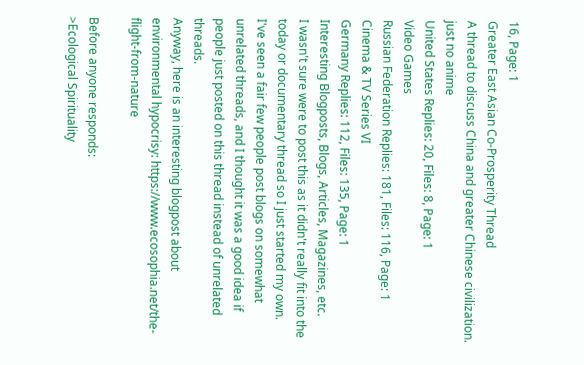16, Page: 1
Greater East Asian Co-Prosperity Thread
A thread to discuss China and greater Chinese civilization.
just no anime
United States Replies: 20, Files: 8, Page: 1
Video Games
Russian Federation Replies: 181, Files: 116, Page: 1
Cinema & TV Series VI
Germany Replies: 112, Files: 135, Page: 1
Interesting Blogposts, Blogs, Articles, Magazines, etc.
I wasn't sure were to post this as it didn't really fit into the today or documentary thread so I just started my own.
I've seen a fair few people post blogs on somewhat unrelated threads, and I thought it was a good idea if people just posted on this thread instead of unrelated threads.
Anyway, here is an interesting blogpost about environmental hypocrisy: https://www.ecosophia.net/the-flight-from-nature

Before anyone responds:
>Ecological Spirituality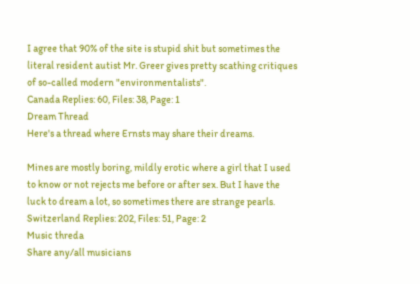I agree that 90% of the site is stupid shit but sometimes the literal resident autist Mr. Greer gives pretty scathing critiques of so-called modern "environmentalists".
Canada Replies: 60, Files: 38, Page: 1
Dream Thread
Here's a thread where Ernsts may share their dreams.

Mines are mostly boring, mildly erotic where a girl that I used to know or not rejects me before or after sex. But I have the luck to dream a lot, so sometimes there are strange pearls.
Switzerland Replies: 202, Files: 51, Page: 2
Music threda
Share any/all musicians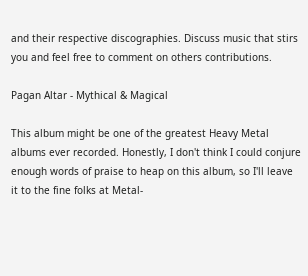and their respective discographies. Discuss music that stirs you and feel free to comment on others contributions.

Pagan Altar - Mythical & Magical

This album might be one of the greatest Heavy Metal albums ever recorded. Honestly, I don't think I could conjure enough words of praise to heap on this album, so I'll leave it to the fine folks at Metal-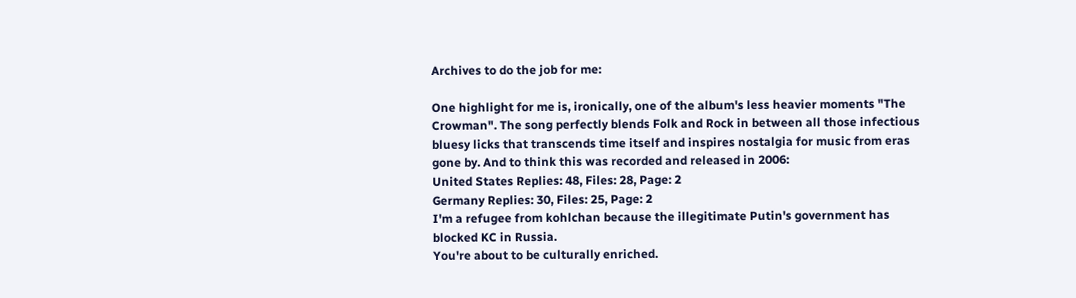Archives to do the job for me:

One highlight for me is, ironically, one of the album's less heavier moments "The Crowman". The song perfectly blends Folk and Rock in between all those infectious bluesy licks that transcends time itself and inspires nostalgia for music from eras gone by. And to think this was recorded and released in 2006:
United States Replies: 48, Files: 28, Page: 2
Germany Replies: 30, Files: 25, Page: 2
I'm a refugee from kohlchan because the illegitimate Putin's government has blocked KC in Russia.
You're about to be culturally enriched.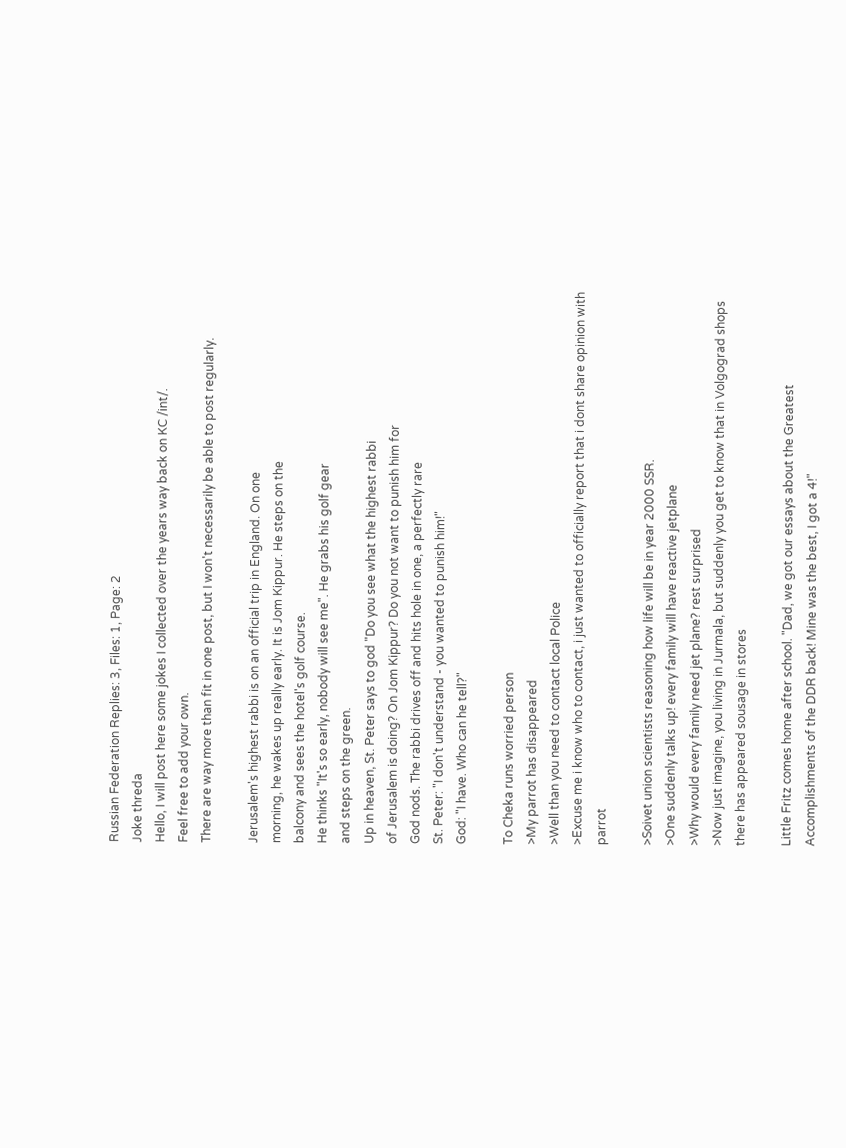Russian Federation Replies: 3, Files: 1, Page: 2
Joke threda
Hello, I will post here some jokes I collected over the years way back on KC /int/.
Feel free to add your own.
There are way more than fit in one post, but I won't necessarily be able to post regularly.

Jerusalem's highest rabbi is on an official trip in England. On one
morning, he wakes up really early. It is Jom Kippur. He steps on the
balcony and sees the hotel's golf course.
He thinks "It's so early, nobody will see me". He grabs his golf gear
and steps on the green.
Up in heaven, St. Peter says to god "Do you see what the highest rabbi
of Jerusalem is doing? On Jom Kippur? Do you not want to punish him for
God nods. The rabbi drives off and hits hole in one, a perfectly rare
St. Peter: "I don't understand - you wanted to punish him!"
God: "I have. Who can he tell?"

To Cheka runs worried person
>My parrot has disappeared
>Well than you need to contact local Police
>Excuse me i know who to contact, i just wanted to officially report that i dont share opinion with parrot

>Soivet union scientists reasoning how life will be in year 2000 SSR.
>One suddenly talks up! every family will have reactive jetplane
>Why would every family need jet plane? rest surprised
>Now just imagine, you living in Jurmala, but suddenly you get to know that in Volgograd shops there has appeared sousage in stores

Little Fritz comes home after school. "Dad, we got our essays about the Greatest Accomplishments of the DDR back! Mine was the best, I got a 4!"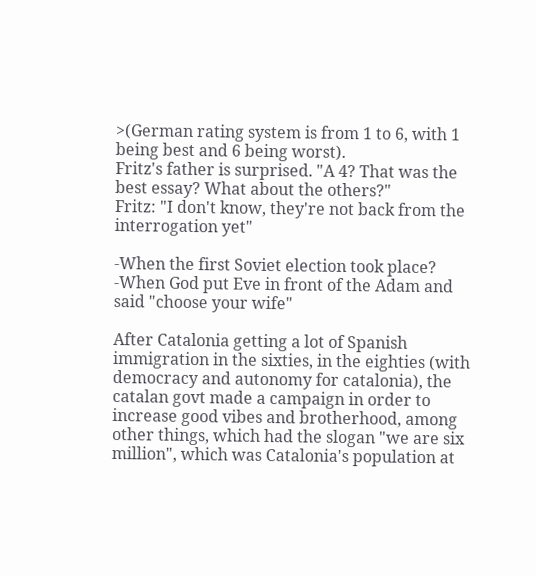>(German rating system is from 1 to 6, with 1 being best and 6 being worst).
Fritz's father is surprised. "A 4? That was the best essay? What about the others?"
Fritz: "I don't know, they're not back from the interrogation yet"

-When the first Soviet election took place?
-When God put Eve in front of the Adam and said "choose your wife"

After Catalonia getting a lot of Spanish immigration in the sixties, in the eighties (with democracy and autonomy for catalonia), the catalan govt made a campaign in order to increase good vibes and brotherhood, among other things, which had the slogan "we are six million", which was Catalonia's population at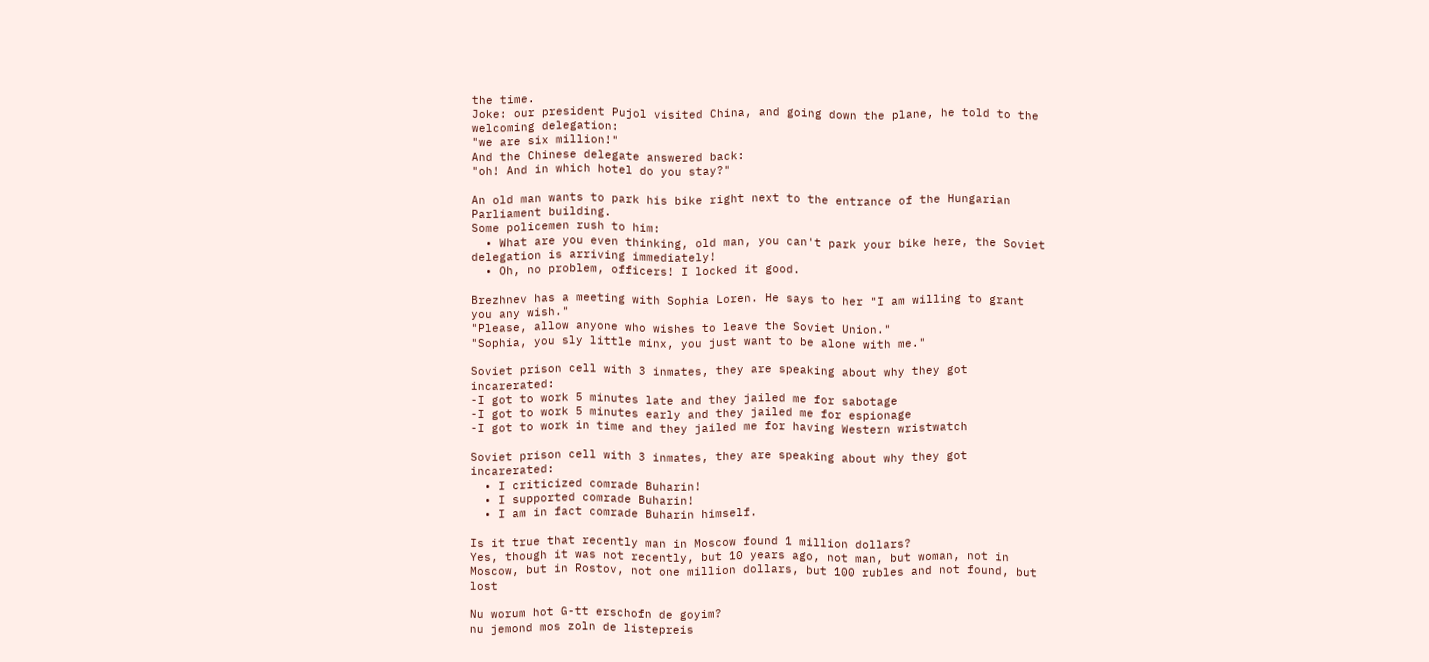the time.
Joke: our president Pujol visited China, and going down the plane, he told to the welcoming delegation:
"we are six million!"
And the Chinese delegate answered back:
"oh! And in which hotel do you stay?"

An old man wants to park his bike right next to the entrance of the Hungarian Parliament building.
Some policemen rush to him:
  • What are you even thinking, old man, you can't park your bike here, the Soviet delegation is arriving immediately!
  • Oh, no problem, officers! I locked it good.

Brezhnev has a meeting with Sophia Loren. He says to her "I am willing to grant you any wish."
"Please, allow anyone who wishes to leave the Soviet Union."
"Sophia, you sly little minx, you just want to be alone with me."

Soviet prison cell with 3 inmates, they are speaking about why they got incarerated:
-I got to work 5 minutes late and they jailed me for sabotage
-I got to work 5 minutes early and they jailed me for espionage
-I got to work in time and they jailed me for having Western wristwatch

Soviet prison cell with 3 inmates, they are speaking about why they got incarerated:
  • I criticized comrade Buharin!
  • I supported comrade Buharin!
  • I am in fact comrade Buharin himself.

Is it true that recently man in Moscow found 1 million dollars?
Yes, though it was not recently, but 10 years ago, not man, but woman, not in Moscow, but in Rostov, not one million dollars, but 100 rubles and not found, but lost

Nu worum hot G-tt erschofn de goyim?
nu jemond mos zoln de listepreis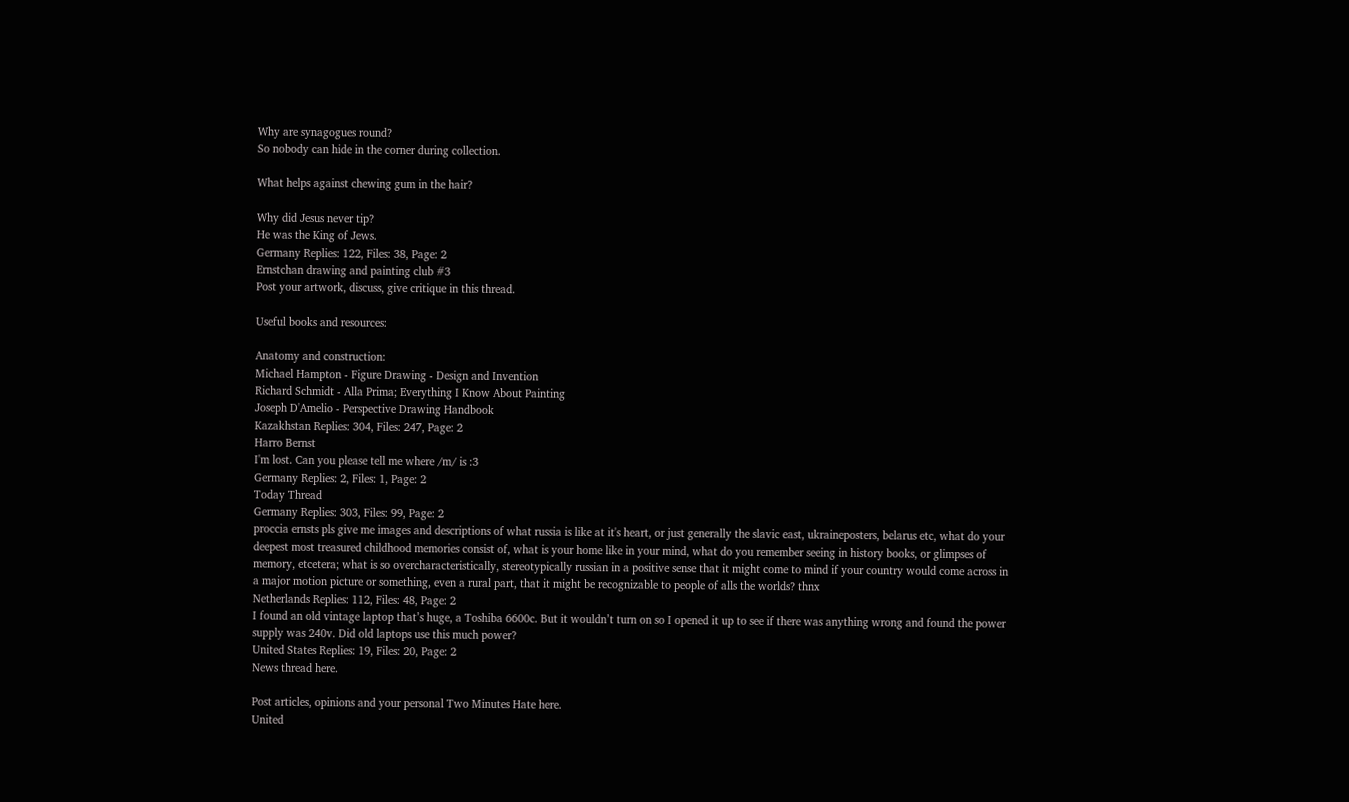Why are synagogues round?
So nobody can hide in the corner during collection.

What helps against chewing gum in the hair?

Why did Jesus never tip?
He was the King of Jews.
Germany Replies: 122, Files: 38, Page: 2
Ernstchan drawing and painting club #3
Post your artwork, discuss, give critique in this thread.

Useful books and resources:

Anatomy and construction:
Michael Hampton - Figure Drawing - Design and Invention
Richard Schmidt - Alla Prima; Everything I Know About Painting
Joseph D'Amelio - Perspective Drawing Handbook
Kazakhstan Replies: 304, Files: 247, Page: 2
Harro Bernst
I'm lost. Can you please tell me where /m/ is :3
Germany Replies: 2, Files: 1, Page: 2
Today Thread
Germany Replies: 303, Files: 99, Page: 2
proccia ernsts pls give me images and descriptions of what russia is like at it's heart, or just generally the slavic east, ukraineposters, belarus etc, what do your deepest most treasured childhood memories consist of, what is your home like in your mind, what do you remember seeing in history books, or glimpses of memory, etcetera; what is so overcharacteristically, stereotypically russian in a positive sense that it might come to mind if your country would come across in a major motion picture or something, even a rural part, that it might be recognizable to people of alls the worlds? thnx
Netherlands Replies: 112, Files: 48, Page: 2
I found an old vintage laptop that’s huge, a Toshiba 6600c. But it wouldn’t turn on so I opened it up to see if there was anything wrong and found the power supply was 240v. Did old laptops use this much power?
United States Replies: 19, Files: 20, Page: 2
News thread here.

Post articles, opinions and your personal Two Minutes Hate here.
United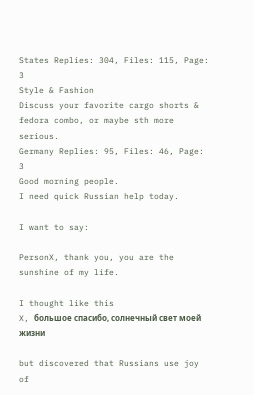States Replies: 304, Files: 115, Page: 3
Style & Fashion
Discuss your favorite cargo shorts & fedora combo, or maybe sth more serious.
Germany Replies: 95, Files: 46, Page: 3
Good morning people.
I need quick Russian help today.

I want to say:

PersonX, thank you, you are the sunshine of my life.

I thought like this
X, большое спасибо, солнечный свет моей жизни

but discovered that Russians use joy of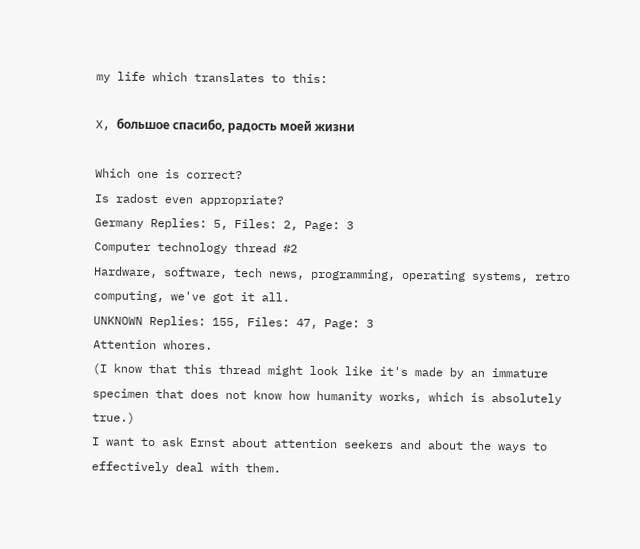my life which translates to this:

X, большое спасибо, радость моей жизни

Which one is correct?
Is radost even appropriate?
Germany Replies: 5, Files: 2, Page: 3
Computer technology thread #2
Hardware, software, tech news, programming, operating systems, retro computing, we've got it all.
UNKNOWN Replies: 155, Files: 47, Page: 3
Attention whores.
(I know that this thread might look like it's made by an immature specimen that does not know how humanity works, which is absolutely true.)
I want to ask Ernst about attention seekers and about the ways to effectively deal with them.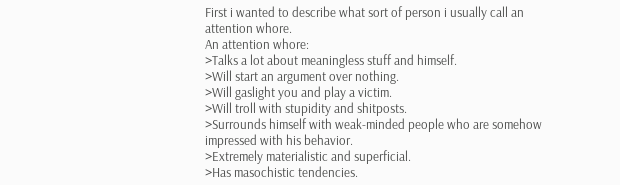First i wanted to describe what sort of person i usually call an attention whore.
An attention whore:
>Talks a lot about meaningless stuff and himself.
>Will start an argument over nothing.
>Will gaslight you and play a victim.
>Will troll with stupidity and shitposts.
>Surrounds himself with weak-minded people who are somehow impressed with his behavior.
>Extremely materialistic and superficial.
>Has masochistic tendencies.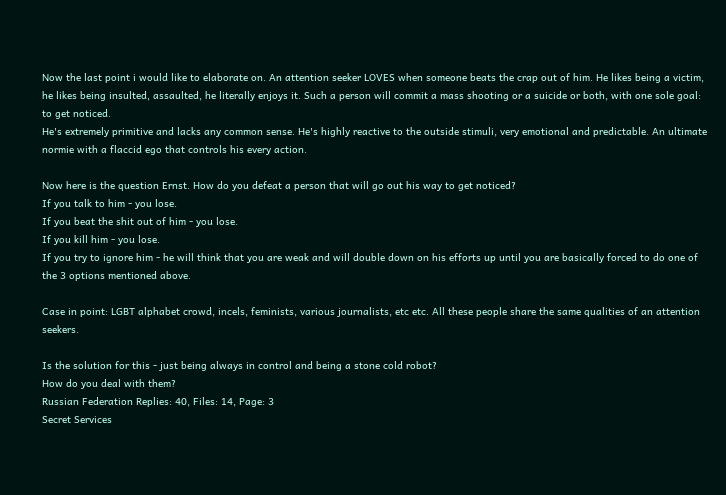Now the last point i would like to elaborate on. An attention seeker LOVES when someone beats the crap out of him. He likes being a victim, he likes being insulted, assaulted, he literally enjoys it. Such a person will commit a mass shooting or a suicide or both, with one sole goal: to get noticed.
He's extremely primitive and lacks any common sense. He's highly reactive to the outside stimuli, very emotional and predictable. An ultimate normie with a flaccid ego that controls his every action.

Now here is the question Ernst. How do you defeat a person that will go out his way to get noticed?
If you talk to him - you lose.
If you beat the shit out of him - you lose.
If you kill him - you lose.
If you try to ignore him - he will think that you are weak and will double down on his efforts up until you are basically forced to do one of the 3 options mentioned above.

Case in point: LGBT alphabet crowd, incels, feminists, various journalists, etc etc. All these people share the same qualities of an attention seekers.

Is the solution for this - just being always in control and being a stone cold robot?
How do you deal with them?
Russian Federation Replies: 40, Files: 14, Page: 3
Secret Services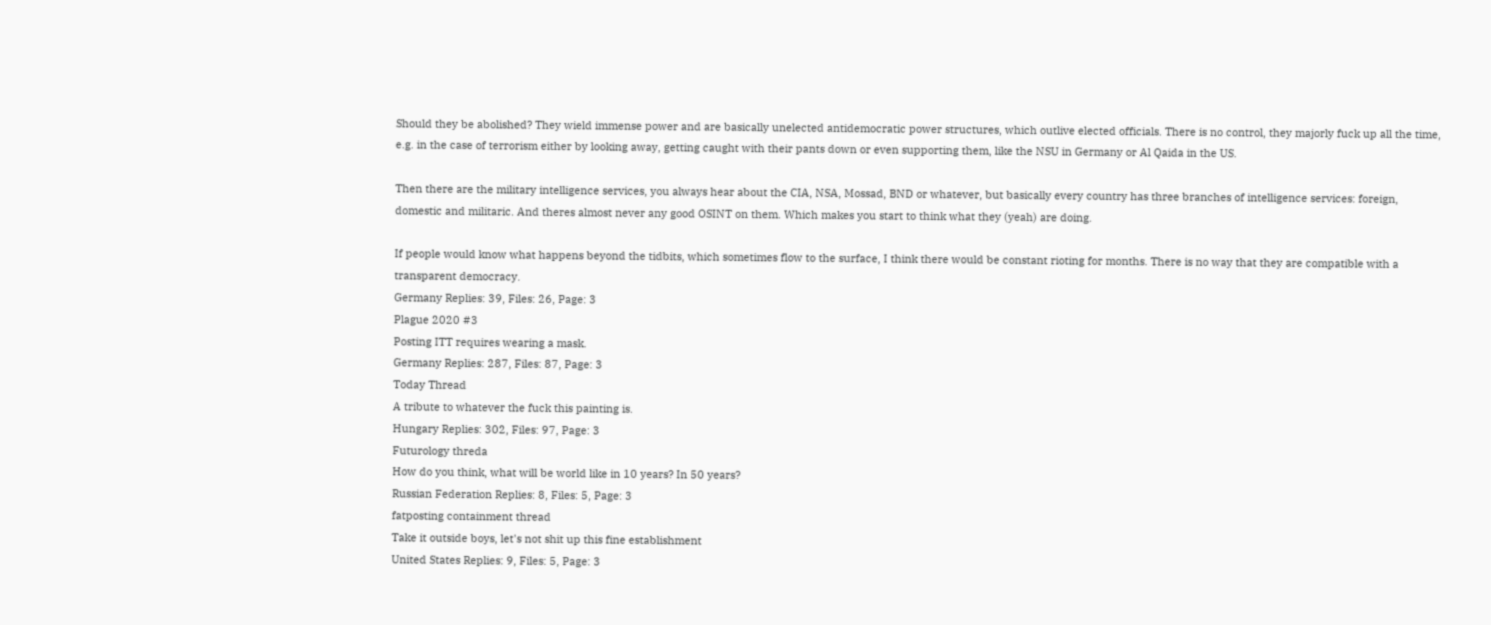Should they be abolished? They wield immense power and are basically unelected antidemocratic power structures, which outlive elected officials. There is no control, they majorly fuck up all the time, e.g. in the case of terrorism either by looking away, getting caught with their pants down or even supporting them, like the NSU in Germany or Al Qaida in the US.

Then there are the military intelligence services, you always hear about the CIA, NSA, Mossad, BND or whatever, but basically every country has three branches of intelligence services: foreign, domestic and militaric. And theres almost never any good OSINT on them. Which makes you start to think what they (yeah) are doing.

If people would know what happens beyond the tidbits, which sometimes flow to the surface, I think there would be constant rioting for months. There is no way that they are compatible with a transparent democracy.
Germany Replies: 39, Files: 26, Page: 3
Plague 2020 #3
Posting ITT requires wearing a mask.
Germany Replies: 287, Files: 87, Page: 3
Today Thread
A tribute to whatever the fuck this painting is.
Hungary Replies: 302, Files: 97, Page: 3
Futurology threda
How do you think, what will be world like in 10 years? In 50 years?
Russian Federation Replies: 8, Files: 5, Page: 3
fatposting containment thread
Take it outside boys, let's not shit up this fine establishment
United States Replies: 9, Files: 5, Page: 3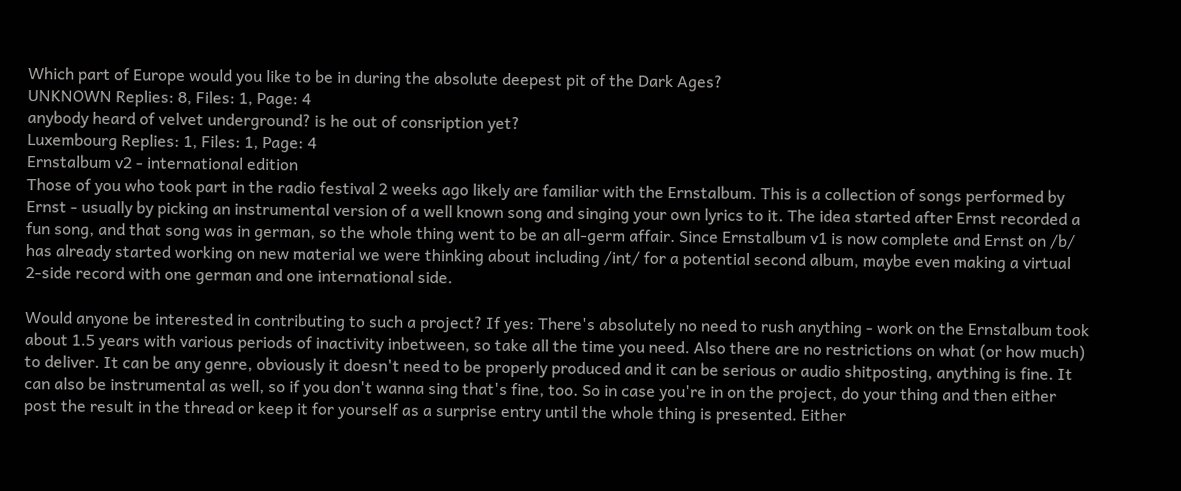Which part of Europe would you like to be in during the absolute deepest pit of the Dark Ages?
UNKNOWN Replies: 8, Files: 1, Page: 4
anybody heard of velvet underground? is he out of consription yet?
Luxembourg Replies: 1, Files: 1, Page: 4
Ernstalbum v2 - international edition
Those of you who took part in the radio festival 2 weeks ago likely are familiar with the Ernstalbum. This is a collection of songs performed by Ernst - usually by picking an instrumental version of a well known song and singing your own lyrics to it. The idea started after Ernst recorded a fun song, and that song was in german, so the whole thing went to be an all-germ affair. Since Ernstalbum v1 is now complete and Ernst on /b/ has already started working on new material we were thinking about including /int/ for a potential second album, maybe even making a virtual 2-side record with one german and one international side.

Would anyone be interested in contributing to such a project? If yes: There's absolutely no need to rush anything - work on the Ernstalbum took about 1.5 years with various periods of inactivity inbetween, so take all the time you need. Also there are no restrictions on what (or how much) to deliver. It can be any genre, obviously it doesn't need to be properly produced and it can be serious or audio shitposting, anything is fine. It can also be instrumental as well, so if you don't wanna sing that's fine, too. So in case you're in on the project, do your thing and then either post the result in the thread or keep it for yourself as a surprise entry until the whole thing is presented. Either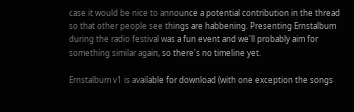case it would be nice to announce a potential contribution in the thread so that other people see things are habbening. Presenting Ernstalbum during the radio festival was a fun event and we'll probably aim for something similar again, so there's no timeline yet.

Ernstalbum v1 is available for download (with one exception the songs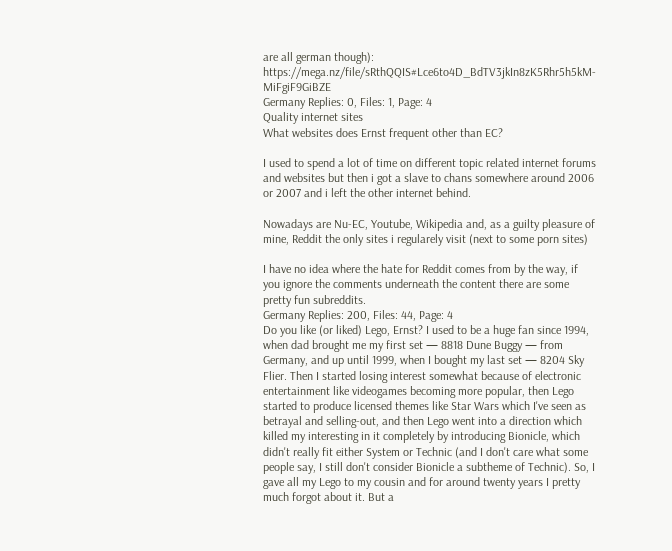are all german though): https://mega.nz/file/sRthQQIS#Lce6to4D_BdTV3jkIn8zK5Rhr5h5kM-MiFgiF9GiBZE
Germany Replies: 0, Files: 1, Page: 4
Quality internet sites
What websites does Ernst frequent other than EC?

I used to spend a lot of time on different topic related internet forums and websites but then i got a slave to chans somewhere around 2006 or 2007 and i left the other internet behind.

Nowadays are Nu-EC, Youtube, Wikipedia and, as a guilty pleasure of mine, Reddit the only sites i regularely visit (next to some porn sites)

I have no idea where the hate for Reddit comes from by the way, if you ignore the comments underneath the content there are some pretty fun subreddits.
Germany Replies: 200, Files: 44, Page: 4
Do you like (or liked) Lego, Ernst? I used to be a huge fan since 1994, when dad brought me my first set — 8818 Dune Buggy — from Germany, and up until 1999, when I bought my last set — 8204 Sky Flier. Then I started losing interest somewhat because of electronic entertainment like videogames becoming more popular, then Lego started to produce licensed themes like Star Wars which I've seen as betrayal and selling-out, and then Lego went into a direction which killed my interesting in it completely by introducing Bionicle, which didn't really fit either System or Technic (and I don't care what some people say, I still don't consider Bionicle a subtheme of Technic). So, I gave all my Lego to my cousin and for around twenty years I pretty much forgot about it. But a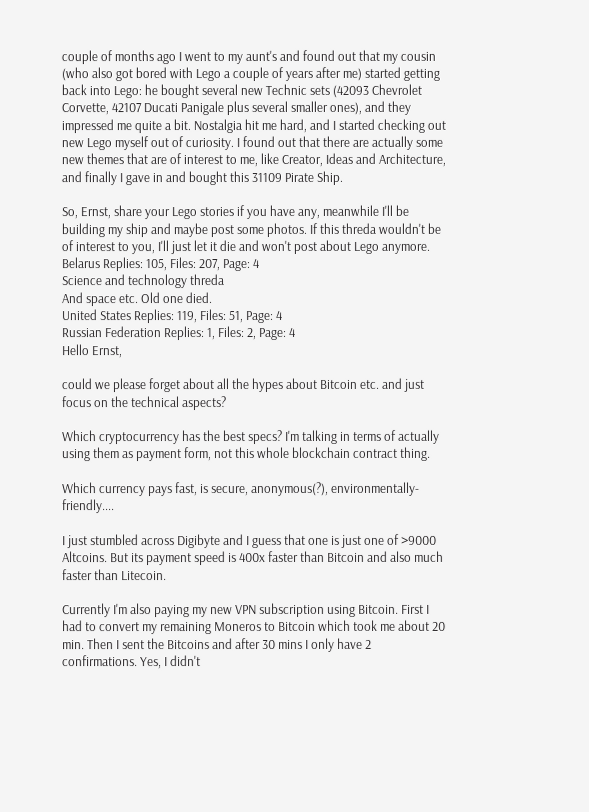couple of months ago I went to my aunt's and found out that my cousin (who also got bored with Lego a couple of years after me) started getting back into Lego: he bought several new Technic sets (42093 Chevrolet Corvette, 42107 Ducati Panigale plus several smaller ones), and they impressed me quite a bit. Nostalgia hit me hard, and I started checking out new Lego myself out of curiosity. I found out that there are actually some new themes that are of interest to me, like Creator, Ideas and Architecture, and finally I gave in and bought this 31109 Pirate Ship.

So, Ernst, share your Lego stories if you have any, meanwhile I'll be building my ship and maybe post some photos. If this threda wouldn't be of interest to you, I'll just let it die and won't post about Lego anymore.
Belarus Replies: 105, Files: 207, Page: 4
Science and technology threda
And space etc. Old one died.
United States Replies: 119, Files: 51, Page: 4
Russian Federation Replies: 1, Files: 2, Page: 4
Hello Ernst,

could we please forget about all the hypes about Bitcoin etc. and just focus on the technical aspects?

Which cryptocurrency has the best specs? I'm talking in terms of actually using them as payment form, not this whole blockchain contract thing.

Which currency pays fast, is secure, anonymous(?), environmentally-friendly....

I just stumbled across Digibyte and I guess that one is just one of >9000 Altcoins. But its payment speed is 400x faster than Bitcoin and also much faster than Litecoin.

Currently I'm also paying my new VPN subscription using Bitcoin. First I had to convert my remaining Moneros to Bitcoin which took me about 20 min. Then I sent the Bitcoins and after 30 mins I only have 2 confirmations. Yes, I didn't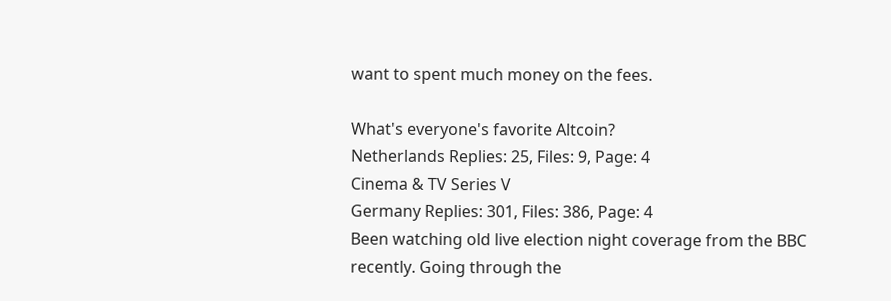want to spent much money on the fees.

What's everyone's favorite Altcoin?
Netherlands Replies: 25, Files: 9, Page: 4
Cinema & TV Series V
Germany Replies: 301, Files: 386, Page: 4
Been watching old live election night coverage from the BBC recently. Going through the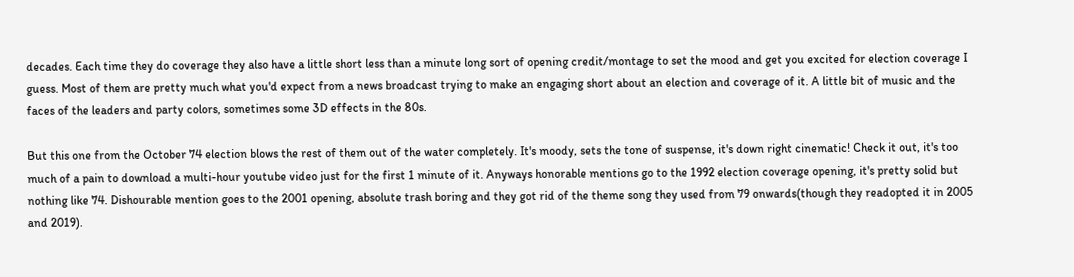decades. Each time they do coverage they also have a little short less than a minute long sort of opening credit/montage to set the mood and get you excited for election coverage I guess. Most of them are pretty much what you'd expect from a news broadcast trying to make an engaging short about an election and coverage of it. A little bit of music and the faces of the leaders and party colors, sometimes some 3D effects in the 80s.

But this one from the October 74 election blows the rest of them out of the water completely. It's moody, sets the tone of suspense, it's down right cinematic! Check it out, it's too much of a pain to download a multi-hour youtube video just for the first 1 minute of it. Anyways honorable mentions go to the 1992 election coverage opening, it's pretty solid but nothing like 74. Dishourable mention goes to the 2001 opening, absolute trash boring and they got rid of the theme song they used from 79 onwards(though they readopted it in 2005 and 2019).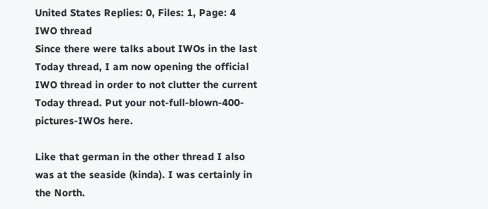United States Replies: 0, Files: 1, Page: 4
IWO thread
Since there were talks about IWOs in the last Today thread, I am now opening the official IWO thread in order to not clutter the current Today thread. Put your not-full-blown-400-pictures-IWOs here.

Like that german in the other thread I also was at the seaside (kinda). I was certainly in the North.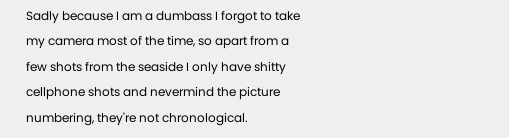Sadly because I am a dumbass I forgot to take my camera most of the time, so apart from a few shots from the seaside I only have shitty cellphone shots and nevermind the picture numbering, they're not chronological.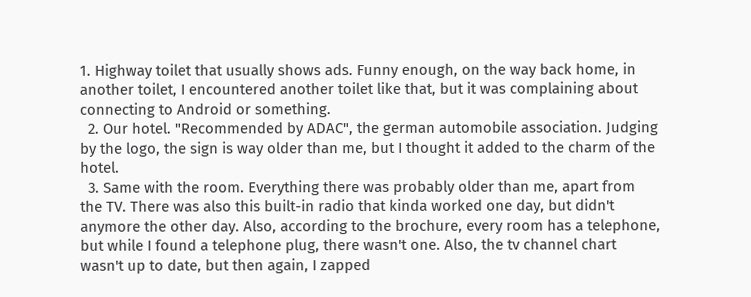1. Highway toilet that usually shows ads. Funny enough, on the way back home, in another toilet, I encountered another toilet like that, but it was complaining about connecting to Android or something.
  2. Our hotel. "Recommended by ADAC", the german automobile association. Judging by the logo, the sign is way older than me, but I thought it added to the charm of the hotel.
  3. Same with the room. Everything there was probably older than me, apart from the TV. There was also this built-in radio that kinda worked one day, but didn't anymore the other day. Also, according to the brochure, every room has a telephone, but while I found a telephone plug, there wasn't one. Also, the tv channel chart wasn't up to date, but then again, I zapped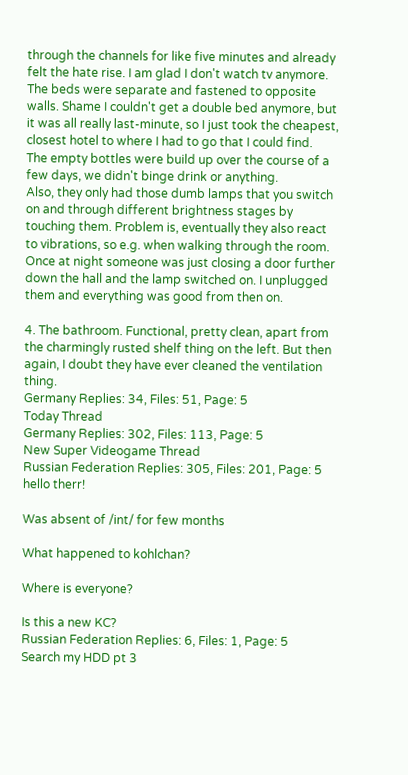through the channels for like five minutes and already felt the hate rise. I am glad I don't watch tv anymore.
The beds were separate and fastened to opposite walls. Shame I couldn't get a double bed anymore, but it was all really last-minute, so I just took the cheapest, closest hotel to where I had to go that I could find.
The empty bottles were build up over the course of a few days, we didn't binge drink or anything.
Also, they only had those dumb lamps that you switch on and through different brightness stages by touching them. Problem is, eventually they also react to vibrations, so e.g. when walking through the room. Once at night someone was just closing a door further down the hall and the lamp switched on. I unplugged them and everything was good from then on.

4. The bathroom. Functional, pretty clean, apart from the charmingly rusted shelf thing on the left. But then again, I doubt they have ever cleaned the ventilation thing.
Germany Replies: 34, Files: 51, Page: 5
Today Thread
Germany Replies: 302, Files: 113, Page: 5
New Super Videogame Thread
Russian Federation Replies: 305, Files: 201, Page: 5
hello therr!

Was absent of /int/ for few months

What happened to kohlchan?

Where is everyone?

Is this a new KC?
Russian Federation Replies: 6, Files: 1, Page: 5
Search my HDD pt 3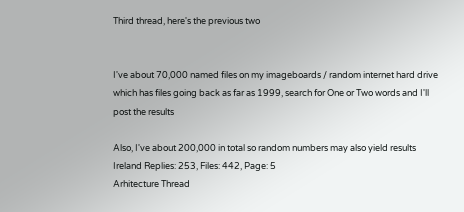Third thread, here's the previous two


I've about 70,000 named files on my imageboards / random internet hard drive which has files going back as far as 1999, search for One or Two words and I'll post the results

Also, I've about 200,000 in total so random numbers may also yield results
Ireland Replies: 253, Files: 442, Page: 5
Arhitecture Thread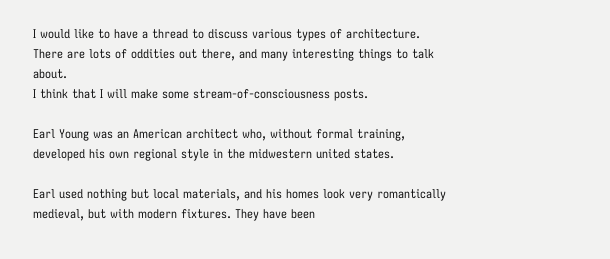I would like to have a thread to discuss various types of architecture.
There are lots of oddities out there, and many interesting things to talk about.
I think that I will make some stream-of-consciousness posts.

Earl Young was an American architect who, without formal training, developed his own regional style in the midwestern united states.

Earl used nothing but local materials, and his homes look very romantically medieval, but with modern fixtures. They have been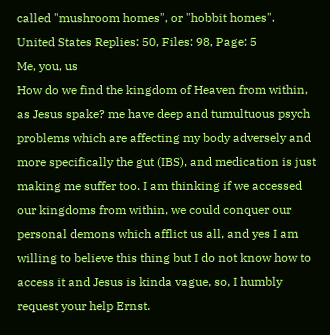called "mushroom homes", or "hobbit homes".
United States Replies: 50, Files: 98, Page: 5
Me, you, us
How do we find the kingdom of Heaven from within, as Jesus spake? me have deep and tumultuous psych problems which are affecting my body adversely and more specifically the gut (IBS), and medication is just making me suffer too. I am thinking if we accessed our kingdoms from within, we could conquer our personal demons which afflict us all, and yes I am willing to believe this thing but I do not know how to access it and Jesus is kinda vague, so, I humbly request your help Ernst.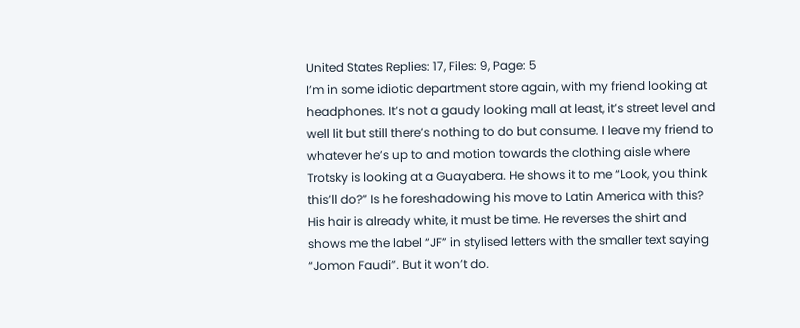United States Replies: 17, Files: 9, Page: 5
I’m in some idiotic department store again, with my friend looking at headphones. It’s not a gaudy looking mall at least, it’s street level and well lit but still there’s nothing to do but consume. I leave my friend to whatever he’s up to and motion towards the clothing aisle where Trotsky is looking at a Guayabera. He shows it to me “Look, you think this’ll do?” Is he foreshadowing his move to Latin America with this? His hair is already white, it must be time. He reverses the shirt and shows me the label “JF” in stylised letters with the smaller text saying “Jomon Faudi”. But it won’t do.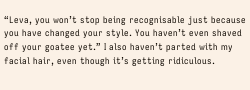“Leva, you won’t stop being recognisable just because you have changed your style. You haven’t even shaved off your goatee yet.” I also haven’t parted with my facial hair, even though it’s getting ridiculous.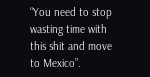“You need to stop wasting time with this shit and move to Mexico”.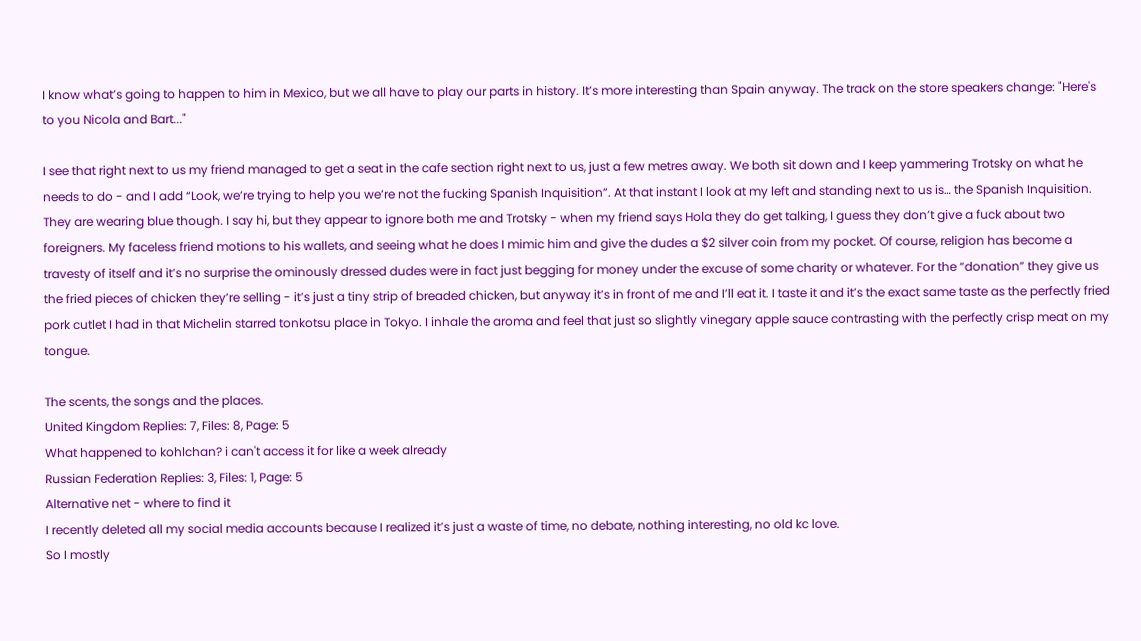I know what’s going to happen to him in Mexico, but we all have to play our parts in history. It’s more interesting than Spain anyway. The track on the store speakers change: "Here's to you Nicola and Bart..."

I see that right next to us my friend managed to get a seat in the cafe section right next to us, just a few metres away. We both sit down and I keep yammering Trotsky on what he needs to do - and I add “Look, we’re trying to help you we’re not the fucking Spanish Inquisition”. At that instant I look at my left and standing next to us is… the Spanish Inquisition. They are wearing blue though. I say hi, but they appear to ignore both me and Trotsky - when my friend says Hola they do get talking, I guess they don’t give a fuck about two foreigners. My faceless friend motions to his wallets, and seeing what he does I mimic him and give the dudes a $2 silver coin from my pocket. Of course, religion has become a travesty of itself and it’s no surprise the ominously dressed dudes were in fact just begging for money under the excuse of some charity or whatever. For the “donation” they give us the fried pieces of chicken they’re selling - it’s just a tiny strip of breaded chicken, but anyway it’s in front of me and I’ll eat it. I taste it and it’s the exact same taste as the perfectly fried pork cutlet I had in that Michelin starred tonkotsu place in Tokyo. I inhale the aroma and feel that just so slightly vinegary apple sauce contrasting with the perfectly crisp meat on my tongue.

The scents, the songs and the places.
United Kingdom Replies: 7, Files: 8, Page: 5
What happened to kohlchan? i can't access it for like a week already
Russian Federation Replies: 3, Files: 1, Page: 5
Alternative net - where to find it
I recently deleted all my social media accounts because I realized it’s just a waste of time, no debate, nothing interesting, no old kc love.
So I mostly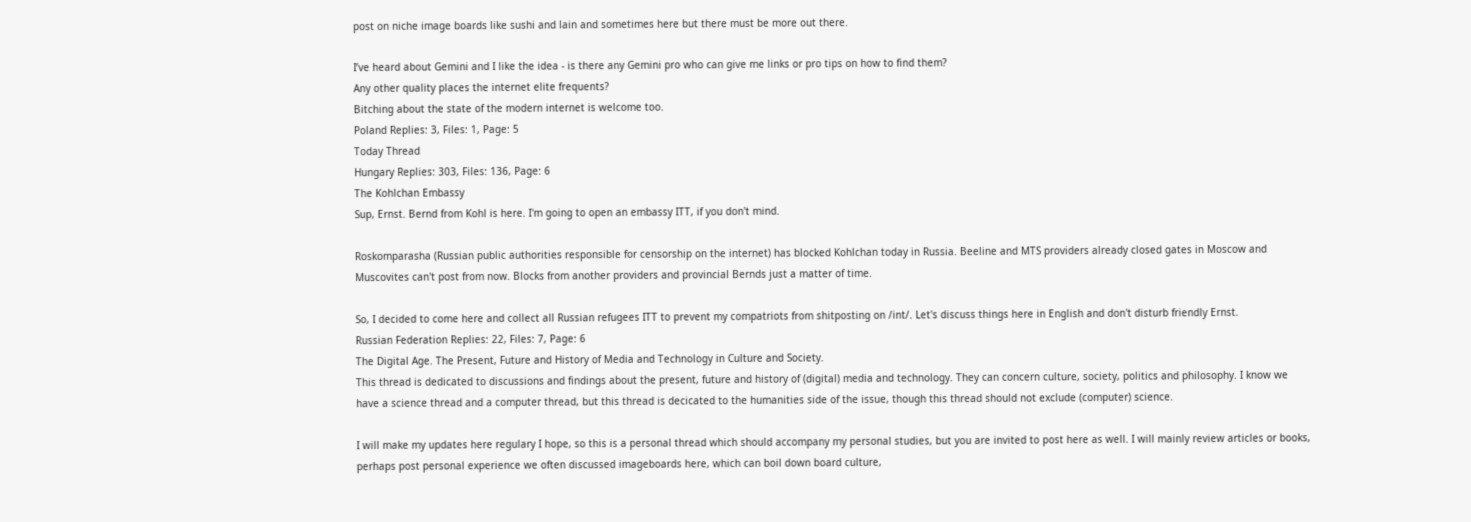post on niche image boards like sushi and lain and sometimes here but there must be more out there.

I’ve heard about Gemini and I like the idea - is there any Gemini pro who can give me links or pro tips on how to find them?
Any other quality places the internet elite frequents?
Bitching about the state of the modern internet is welcome too.
Poland Replies: 3, Files: 1, Page: 5
Today Thread
Hungary Replies: 303, Files: 136, Page: 6
The Kohlchan Embassy
Sup, Ernst. Bernd from Kohl is here. I'm going to open an embassy ITT, if you don't mind.

Roskomparasha (Russian public authorities responsible for censorship on the internet) has blocked Kohlchan today in Russia. Beeline and MTS providers already closed gates in Moscow and Muscovites can't post from now. Blocks from another providers and provincial Bernds just a matter of time.

So, I decided to come here and collect all Russian refugees ITT to prevent my compatriots from shitposting on /int/. Let's discuss things here in English and don't disturb friendly Ernst.
Russian Federation Replies: 22, Files: 7, Page: 6
The Digital Age. The Present, Future and History of Media and Technology in Culture and Society.
This thread is dedicated to discussions and findings about the present, future and history of (digital) media and technology. They can concern culture, society, politics and philosophy. I know we have a science thread and a computer thread, but this thread is decicated to the humanities side of the issue, though this thread should not exclude (computer) science.

I will make my updates here regulary I hope, so this is a personal thread which should accompany my personal studies, but you are invited to post here as well. I will mainly review articles or books, perhaps post personal experience we often discussed imageboards here, which can boil down board culture,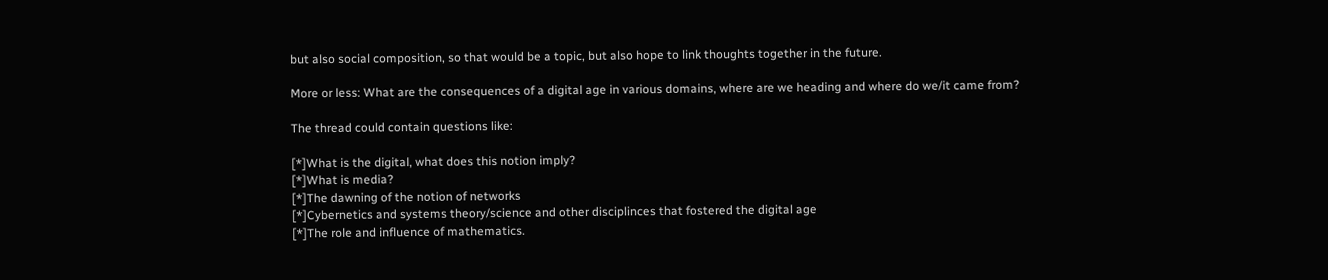but also social composition, so that would be a topic, but also hope to link thoughts together in the future.

More or less: What are the consequences of a digital age in various domains, where are we heading and where do we/it came from?

The thread could contain questions like:

[*]What is the digital, what does this notion imply?
[*]What is media?
[*]The dawning of the notion of networks
[*]Cybernetics and systems theory/science and other disciplinces that fostered the digital age
[*]The role and influence of mathematics.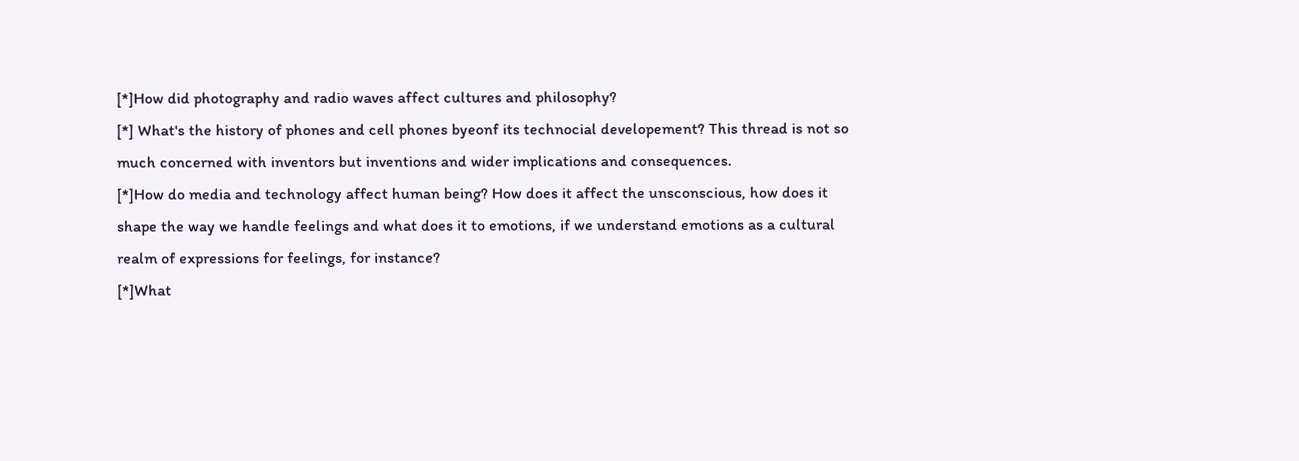[*]How did photography and radio waves affect cultures and philosophy?
[*] What's the history of phones and cell phones byeonf its technocial developement? This thread is not so much concerned with inventors but inventions and wider implications and consequences.
[*]How do media and technology affect human being? How does it affect the unsconscious, how does it shape the way we handle feelings and what does it to emotions, if we understand emotions as a cultural realm of expressions for feelings, for instance?
[*]What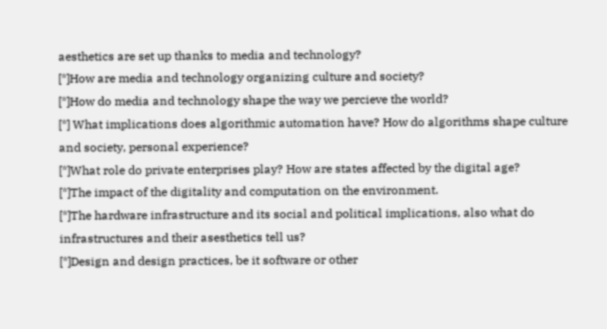aesthetics are set up thanks to media and technology?
[*]How are media and technology organizing culture and society?
[*]How do media and technology shape the way we percieve the world?
[*] What implications does algorithmic automation have? How do algorithms shape culture and society, personal experience?
[*]What role do private enterprises play? How are states affected by the digital age?
[*]The impact of the digitality and computation on the environment.
[*]The hardware infrastructure and its social and political implications, also what do infrastructures and their asesthetics tell us?
[*]Design and design practices, be it software or other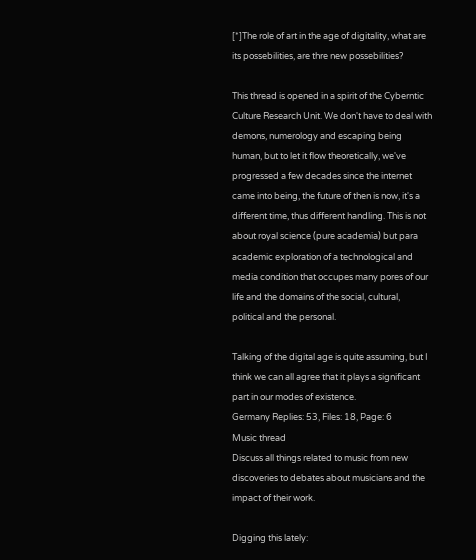[*]The role of art in the age of digitality, what are its possebilities, are thre new possebilities?

This thread is opened in a spirit of the Cyberntic Culture Research Unit. We don't have to deal with demons, numerology and escaping being human, but to let it flow theoretically, we've progressed a few decades since the internet came into being, the future of then is now, it's a different time, thus different handling. This is not about royal science (pure academia) but para academic exploration of a technological and media condition that occupes many pores of our life and the domains of the social, cultural, political and the personal.

Talking of the digital age is quite assuming, but I think we can all agree that it plays a significant part in our modes of existence.
Germany Replies: 53, Files: 18, Page: 6
Music thread
Discuss all things related to music from new discoveries to debates about musicians and the impact of their work.

Digging this lately: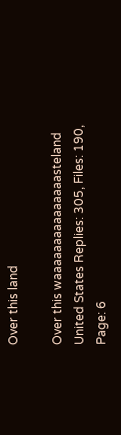Over this land

Over this waaaaaaaaaaaaaaasteland
United States Replies: 305, Files: 190, Page: 6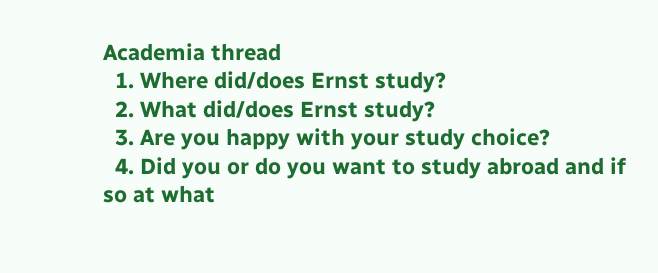Academia thread
  1. Where did/does Ernst study?
  2. What did/does Ernst study?
  3. Are you happy with your study choice?
  4. Did you or do you want to study abroad and if so at what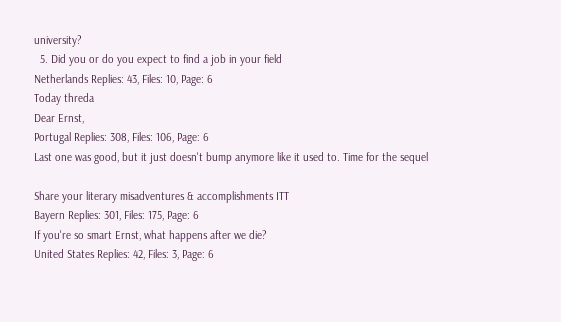university?
  5. Did you or do you expect to find a job in your field
Netherlands Replies: 43, Files: 10, Page: 6
Today threda
Dear Ernst,
Portugal Replies: 308, Files: 106, Page: 6
Last one was good, but it just doesn't bump anymore like it used to. Time for the sequel

Share your literary misadventures & accomplishments ITT
Bayern Replies: 301, Files: 175, Page: 6
If you're so smart Ernst, what happens after we die?
United States Replies: 42, Files: 3, Page: 6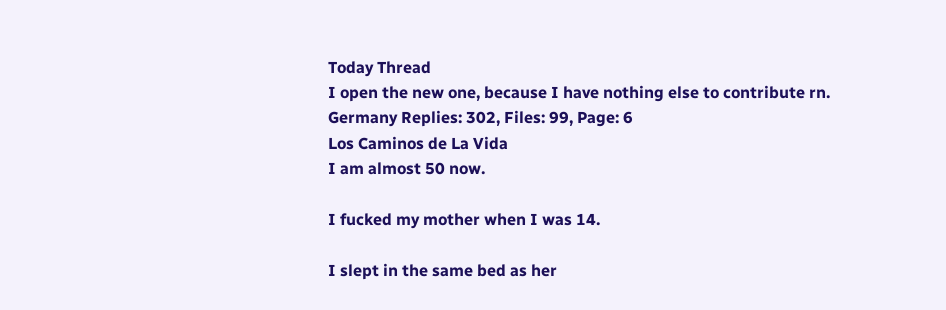Today Thread
I open the new one, because I have nothing else to contribute rn.
Germany Replies: 302, Files: 99, Page: 6
Los Caminos de La Vida
I am almost 50 now.

I fucked my mother when I was 14.

I slept in the same bed as her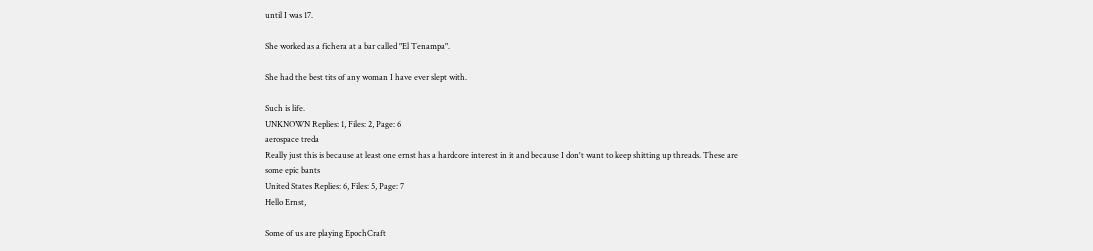until I was 17.

She worked as a fichera at a bar called "El Tenampa".

She had the best tits of any woman I have ever slept with.

Such is life.
UNKNOWN Replies: 1, Files: 2, Page: 6
aerospace treda
Really just this is because at least one ernst has a hardcore interest in it and because I don't want to keep shitting up threads. These are some epic bants
United States Replies: 6, Files: 5, Page: 7
Hello Ernst,

Some of us are playing EpochCraft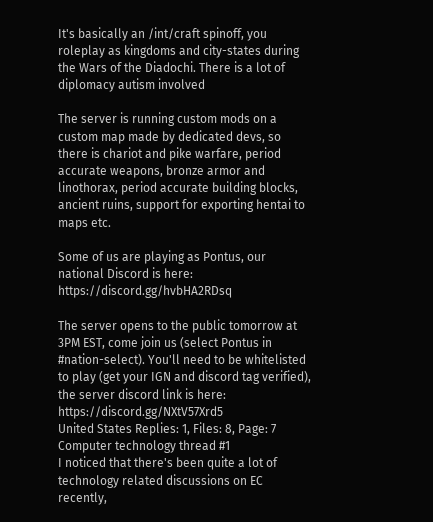It's basically an /int/craft spinoff, you roleplay as kingdoms and city-states during the Wars of the Diadochi. There is a lot of diplomacy autism involved

The server is running custom mods on a custom map made by dedicated devs, so there is chariot and pike warfare, period accurate weapons, bronze armor and linothorax, period accurate building blocks, ancient ruins, support for exporting hentai to maps etc.

Some of us are playing as Pontus, our national Discord is here: https://discord.gg/hvbHA2RDsq

The server opens to the public tomorrow at 3PM EST, come join us (select Pontus in #nation-select). You'll need to be whitelisted to play (get your IGN and discord tag verified), the server discord link is here: https://discord.gg/NXtV57Xrd5
United States Replies: 1, Files: 8, Page: 7
Computer technology thread #1
I noticed that there's been quite a lot of technology related discussions on EC recently,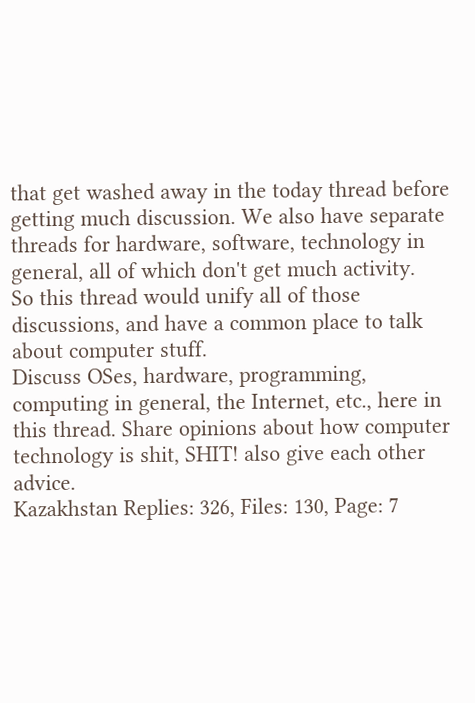that get washed away in the today thread before getting much discussion. We also have separate threads for hardware, software, technology in general, all of which don't get much activity.
So this thread would unify all of those discussions, and have a common place to talk about computer stuff.
Discuss OSes, hardware, programming, computing in general, the Internet, etc., here in this thread. Share opinions about how computer technology is shit, SHIT! also give each other advice.
Kazakhstan Replies: 326, Files: 130, Page: 7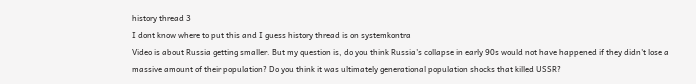history thread 3
I dont know where to put this and I guess history thread is on systemkontra
Video is about Russia getting smaller. But my question is, do you think Russia's collapse in early 90s would not have happened if they didn't lose a massive amount of their population? Do you think it was ultimately generational population shocks that killed USSR?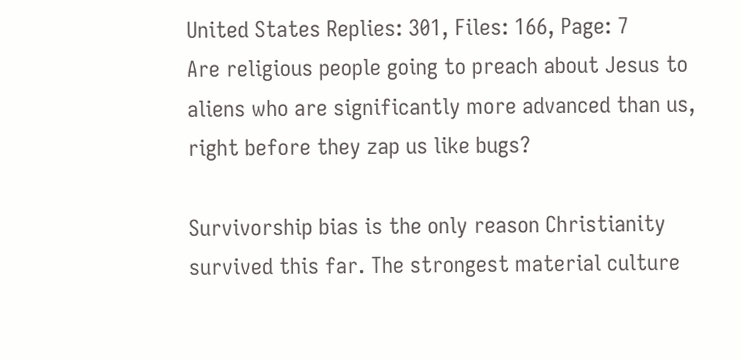United States Replies: 301, Files: 166, Page: 7
Are religious people going to preach about Jesus to aliens who are significantly more advanced than us, right before they zap us like bugs?

Survivorship bias is the only reason Christianity survived this far. The strongest material culture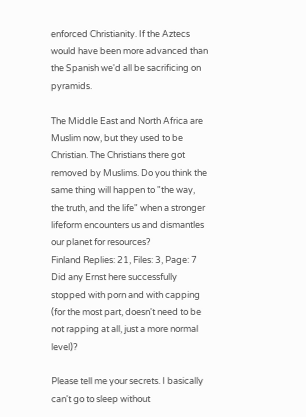enforced Christianity. If the Aztecs would have been more advanced than the Spanish we'd all be sacrificing on pyramids.

The Middle East and North Africa are Muslim now, but they used to be Christian. The Christians there got removed by Muslims. Do you think the same thing will happen to "the way, the truth, and the life" when a stronger lifeform encounters us and dismantles our planet for resources?
Finland Replies: 21, Files: 3, Page: 7
Did any Ernst here successfully stopped with porn and with capping (for the most part, doesn't need to be not rapping at all, just a more normal level)?

Please tell me your secrets. I basically can't go to sleep without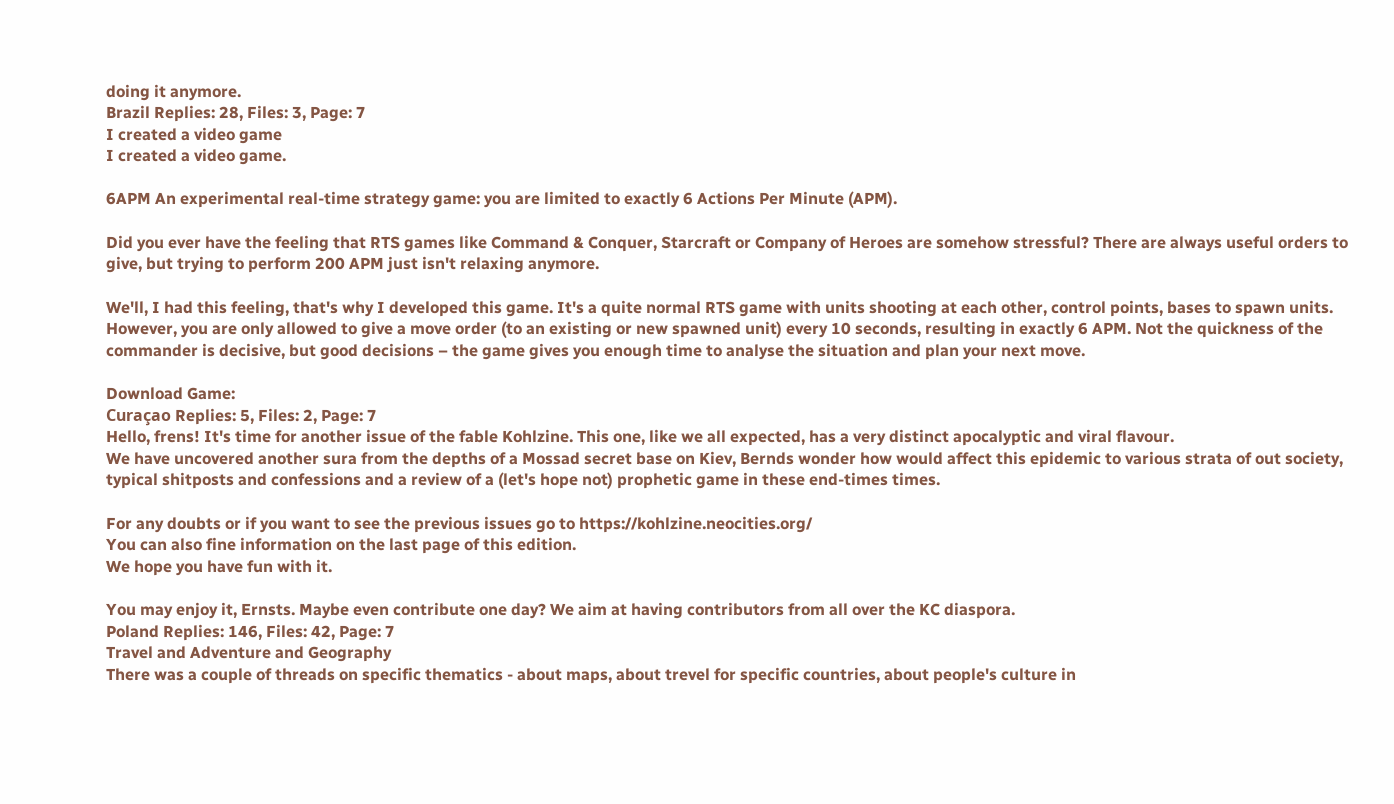doing it anymore.
Brazil Replies: 28, Files: 3, Page: 7
I created a video game
I created a video game.

6APM An experimental real-time strategy game: you are limited to exactly 6 Actions Per Minute (APM).

Did you ever have the feeling that RTS games like Command & Conquer, Starcraft or Company of Heroes are somehow stressful? There are always useful orders to give, but trying to perform 200 APM just isn't relaxing anymore.

We'll, I had this feeling, that's why I developed this game. It's a quite normal RTS game with units shooting at each other, control points, bases to spawn units. However, you are only allowed to give a move order (to an existing or new spawned unit) every 10 seconds, resulting in exactly 6 APM. Not the quickness of the commander is decisive, but good decisions – the game gives you enough time to analyse the situation and plan your next move.

Download Game:
Curaçao Replies: 5, Files: 2, Page: 7
Hello, frens! It's time for another issue of the fable Kohlzine. This one, like we all expected, has a very distinct apocalyptic and viral flavour.
We have uncovered another sura from the depths of a Mossad secret base on Kiev, Bernds wonder how would affect this epidemic to various strata of out society, typical shitposts and confessions and a review of a (let's hope not) prophetic game in these end-times times.

For any doubts or if you want to see the previous issues go to https://kohlzine.neocities.org/
You can also fine information on the last page of this edition.
We hope you have fun with it.

You may enjoy it, Ernsts. Maybe even contribute one day? We aim at having contributors from all over the KC diaspora.
Poland Replies: 146, Files: 42, Page: 7
Travel and Adventure and Geography
There was a couple of threads on specific thematics - about maps, about trevel for specific countries, about people's culture in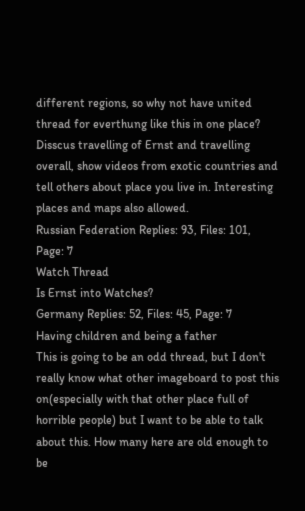different regions, so why not have united thread for everthung like this in one place? Disscus travelling of Ernst and travelling overall, show videos from exotic countries and tell others about place you live in. Interesting places and maps also allowed.
Russian Federation Replies: 93, Files: 101, Page: 7
Watch Thread
Is Ernst into Watches?
Germany Replies: 52, Files: 45, Page: 7
Having children and being a father
This is going to be an odd thread, but I don't really know what other imageboard to post this on(especially with that other place full of horrible people) but I want to be able to talk about this. How many here are old enough to be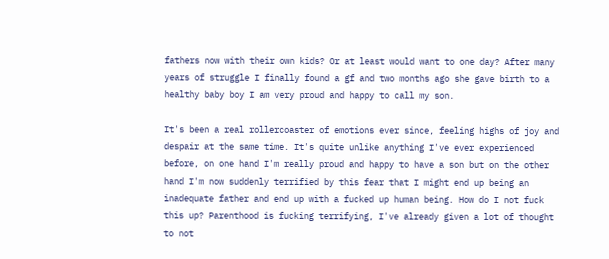fathers now with their own kids? Or at least would want to one day? After many years of struggle I finally found a gf and two months ago she gave birth to a healthy baby boy I am very proud and happy to call my son.

It's been a real rollercoaster of emotions ever since, feeling highs of joy and despair at the same time. It's quite unlike anything I've ever experienced before, on one hand I'm really proud and happy to have a son but on the other hand I'm now suddenly terrified by this fear that I might end up being an inadequate father and end up with a fucked up human being. How do I not fuck this up? Parenthood is fucking terrifying, I've already given a lot of thought to not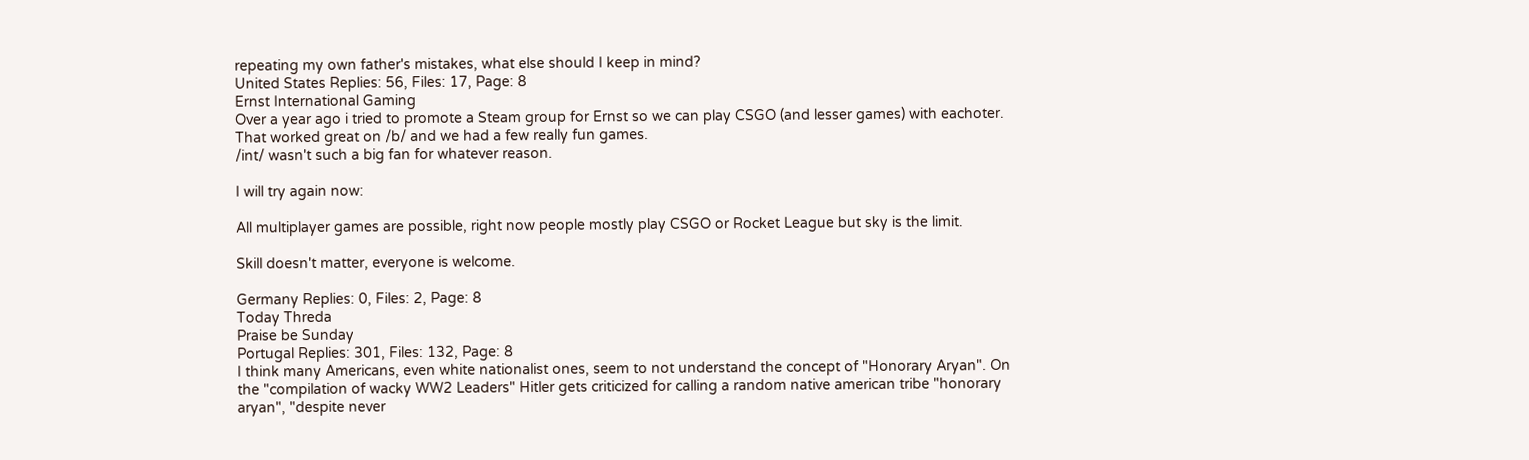repeating my own father's mistakes, what else should I keep in mind?
United States Replies: 56, Files: 17, Page: 8
Ernst International Gaming
Over a year ago i tried to promote a Steam group for Ernst so we can play CSGO (and lesser games) with eachoter.
That worked great on /b/ and we had a few really fun games.
/int/ wasn't such a big fan for whatever reason.

I will try again now:

All multiplayer games are possible, right now people mostly play CSGO or Rocket League but sky is the limit.

Skill doesn't matter, everyone is welcome.

Germany Replies: 0, Files: 2, Page: 8
Today Threda
Praise be Sunday
Portugal Replies: 301, Files: 132, Page: 8
I think many Americans, even white nationalist ones, seem to not understand the concept of "Honorary Aryan". On the "compilation of wacky WW2 Leaders" Hitler gets criticized for calling a random native american tribe "honorary aryan", "despite never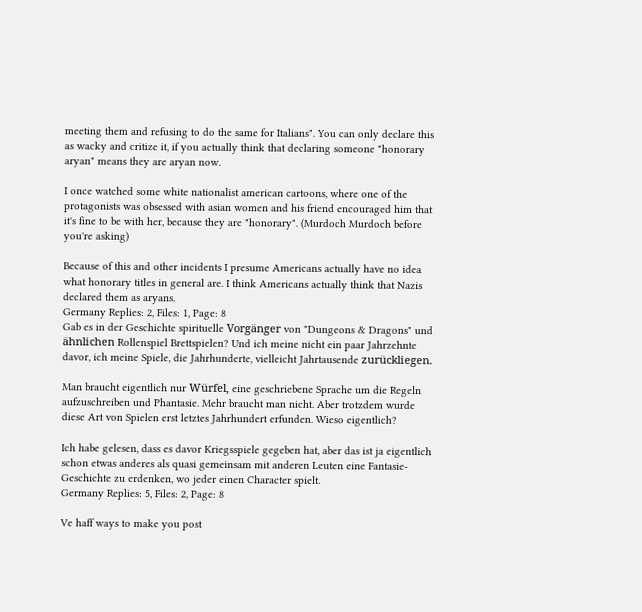meeting them and refusing to do the same for Italians". You can only declare this as wacky and critize it, if you actually think that declaring someone "honorary aryan" means they are aryan now.

I once watched some white nationalist american cartoons, where one of the protagonists was obsessed with asian women and his friend encouraged him that it's fine to be with her, because they are "honorary". (Murdoch Murdoch before you're asking)

Because of this and other incidents I presume Americans actually have no idea what honorary titles in general are. I think Americans actually think that Nazis declared them as aryans.
Germany Replies: 2, Files: 1, Page: 8
Gab es in der Geschichte spirituelle Vorgänger von "Dungeons & Dragons" und ähnlichen Rollenspiel Brettspielen? Und ich meine nicht ein paar Jahrzehnte davor, ich meine Spiele, die Jahrhunderte, vielleicht Jahrtausende zurückliegen.

Man braucht eigentlich nur Würfel, eine geschriebene Sprache um die Regeln aufzuschreiben und Phantasie. Mehr braucht man nicht. Aber trotzdem wurde diese Art von Spielen erst letztes Jahrhundert erfunden. Wieso eigentlich?

Ich habe gelesen, dass es davor Kriegsspiele gegeben hat, aber das ist ja eigentlich schon etwas anderes als quasi gemeinsam mit anderen Leuten eine Fantasie-Geschichte zu erdenken, wo jeder einen Character spielt.
Germany Replies: 5, Files: 2, Page: 8

Ve haff ways to make you post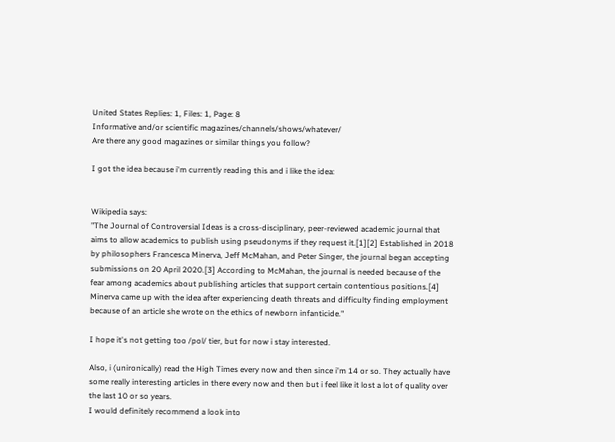United States Replies: 1, Files: 1, Page: 8
Informative and/or scientific magazines/channels/shows/whatever/
Are there any good magazines or similar things you follow?

I got the idea because i'm currently reading this and i like the idea:


Wikipedia says:
"The Journal of Controversial Ideas is a cross-disciplinary, peer-reviewed academic journal that aims to allow academics to publish using pseudonyms if they request it.[1][2] Established in 2018 by philosophers Francesca Minerva, Jeff McMahan, and Peter Singer, the journal began accepting submissions on 20 April 2020.[3] According to McMahan, the journal is needed because of the fear among academics about publishing articles that support certain contentious positions.[4] Minerva came up with the idea after experiencing death threats and difficulty finding employment because of an article she wrote on the ethics of newborn infanticide."

I hope it's not getting too /pol/ tier, but for now i stay interested.

Also, i (unironically) read the High Times every now and then since i'm 14 or so. They actually have some really interesting articles in there every now and then but i feel like it lost a lot of quality over the last 10 or so years.
I would definitely recommend a look into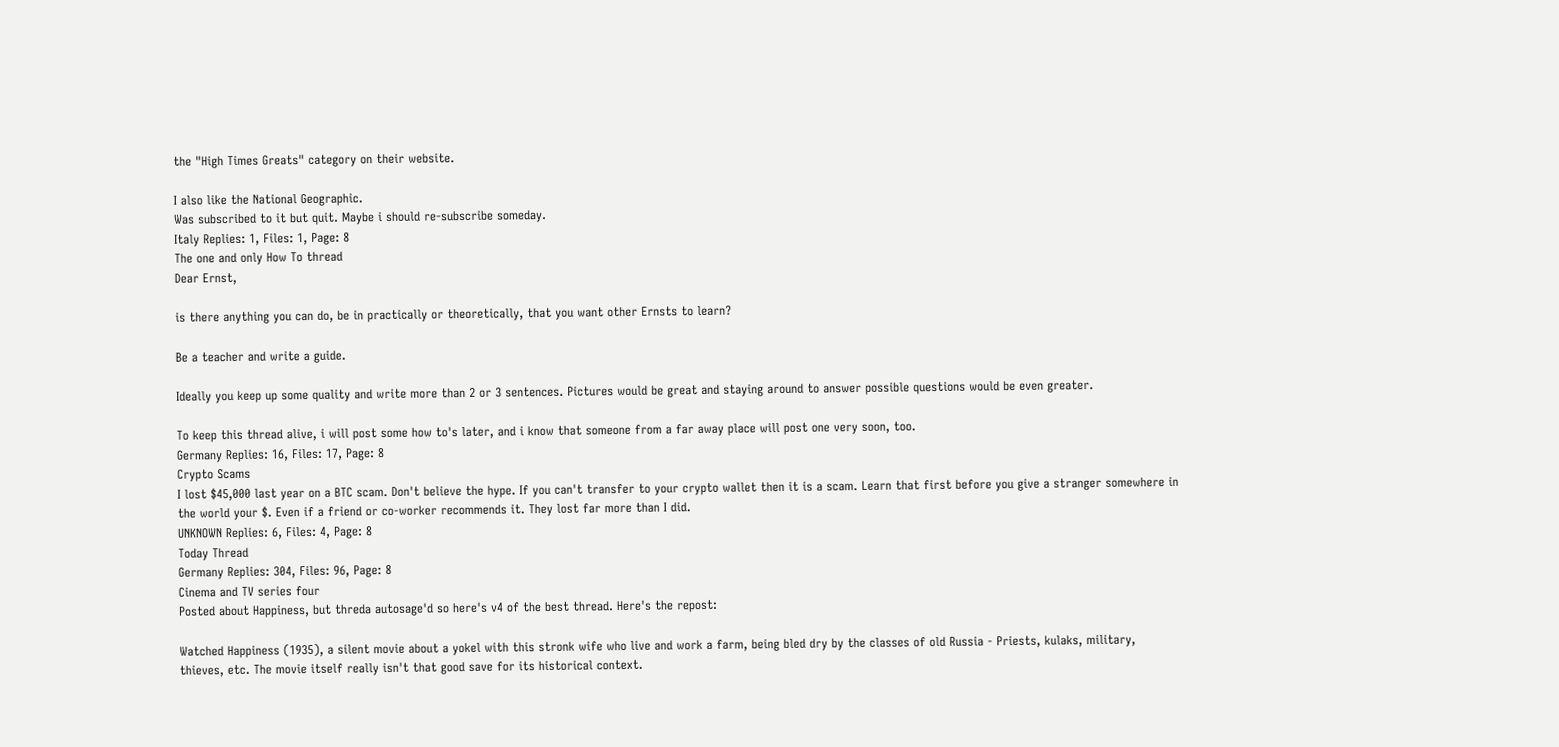the "High Times Greats" category on their website.

I also like the National Geographic.
Was subscribed to it but quit. Maybe i should re-subscribe someday.
Italy Replies: 1, Files: 1, Page: 8
The one and only How To thread
Dear Ernst,

is there anything you can do, be in practically or theoretically, that you want other Ernsts to learn?

Be a teacher and write a guide.

Ideally you keep up some quality and write more than 2 or 3 sentences. Pictures would be great and staying around to answer possible questions would be even greater.

To keep this thread alive, i will post some how to's later, and i know that someone from a far away place will post one very soon, too.
Germany Replies: 16, Files: 17, Page: 8
Crypto Scams
I lost $45,000 last year on a BTC scam. Don't believe the hype. If you can't transfer to your crypto wallet then it is a scam. Learn that first before you give a stranger somewhere in the world your $. Even if a friend or co-worker recommends it. They lost far more than I did.
UNKNOWN Replies: 6, Files: 4, Page: 8
Today Thread
Germany Replies: 304, Files: 96, Page: 8
Cinema and TV series four
Posted about Happiness, but threda autosage'd so here's v4 of the best thread. Here's the repost:

Watched Happiness (1935), a silent movie about a yokel with this stronk wife who live and work a farm, being bled dry by the classes of old Russia - Priests, kulaks, military, thieves, etc. The movie itself really isn't that good save for its historical context.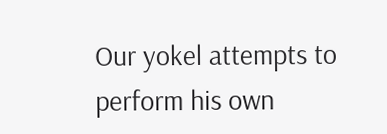Our yokel attempts to perform his own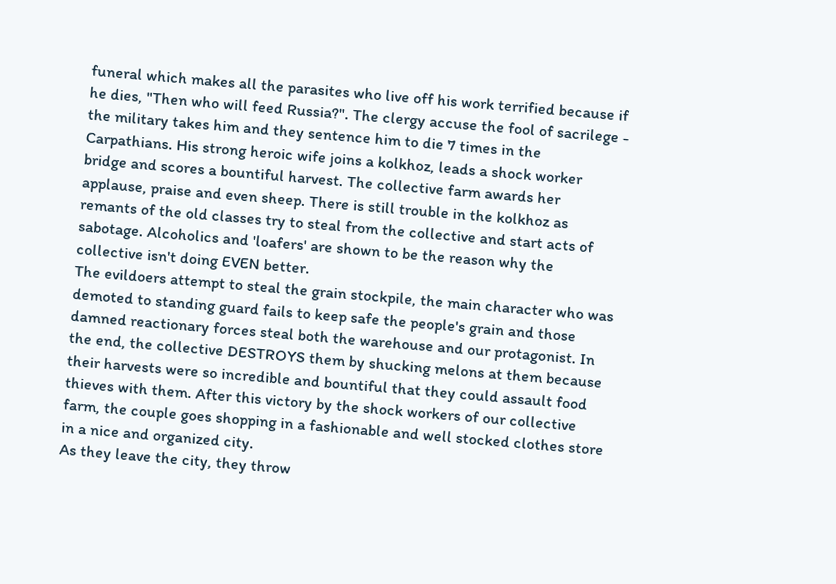funeral which makes all the parasites who live off his work terrified because if he dies, "Then who will feed Russia?". The clergy accuse the fool of sacrilege - the military takes him and they sentence him to die 7 times in the Carpathians. His strong heroic wife joins a kolkhoz, leads a shock worker bridge and scores a bountiful harvest. The collective farm awards her applause, praise and even sheep. There is still trouble in the kolkhoz as remants of the old classes try to steal from the collective and start acts of sabotage. Alcoholics and 'loafers' are shown to be the reason why the collective isn't doing EVEN better.
The evildoers attempt to steal the grain stockpile, the main character who was demoted to standing guard fails to keep safe the people's grain and those damned reactionary forces steal both the warehouse and our protagonist. In the end, the collective DESTROYS them by shucking melons at them because their harvests were so incredible and bountiful that they could assault food thieves with them. After this victory by the shock workers of our collective farm, the couple goes shopping in a fashionable and well stocked clothes store in a nice and organized city.
As they leave the city, they throw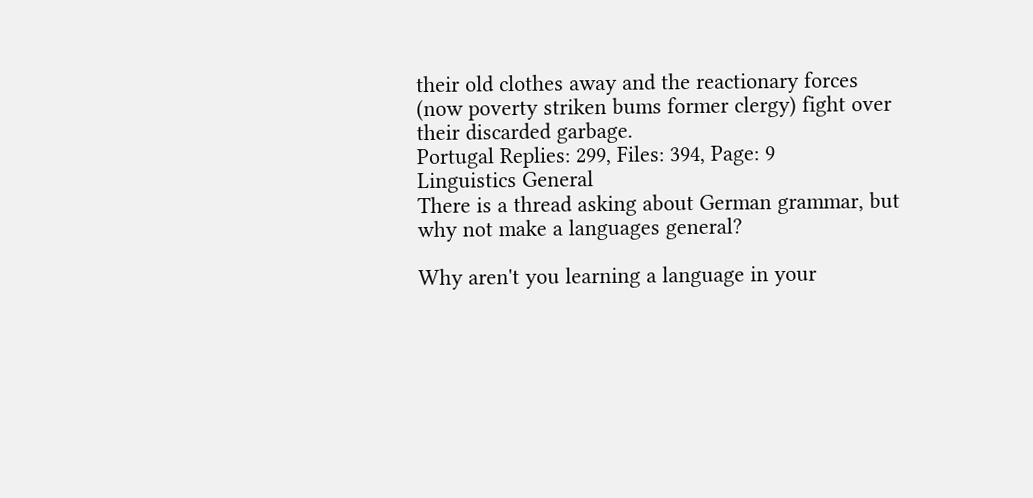their old clothes away and the reactionary forces (now poverty striken bums former clergy) fight over their discarded garbage.
Portugal Replies: 299, Files: 394, Page: 9
Linguistics General
There is a thread asking about German grammar, but why not make a languages general?

Why aren't you learning a language in your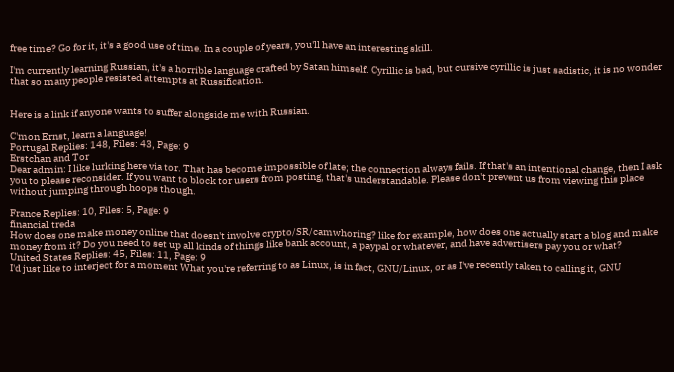free time? Go for it, it's a good use of time. In a couple of years, you'll have an interesting skill.

I'm currently learning Russian, it's a horrible language crafted by Satan himself. Cyrillic is bad, but cursive cyrillic is just sadistic, it is no wonder that so many people resisted attempts at Russification.


Here is a link if anyone wants to suffer alongside me with Russian.

C'mon Ernst, learn a language!
Portugal Replies: 148, Files: 43, Page: 9
Erstchan and Tor
Dear admin: I like lurking here via tor. That has become impossible of late; the connection always fails. If that's an intentional change, then I ask you to please reconsider. If you want to block tor users from posting, that's understandable. Please don't prevent us from viewing this place without jumping through hoops though.

France Replies: 10, Files: 5, Page: 9
financial treda
How does one make money online that doesn't involve crypto/SR/camwhoring? like for example, how does one actually start a blog and make money from it? Do you need to set up all kinds of things like bank account, a paypal or whatever, and have advertisers pay you or what?
United States Replies: 45, Files: 11, Page: 9
I'd just like to interject for a moment What you're referring to as Linux, is in fact, GNU/Linux, or as I've recently taken to calling it, GNU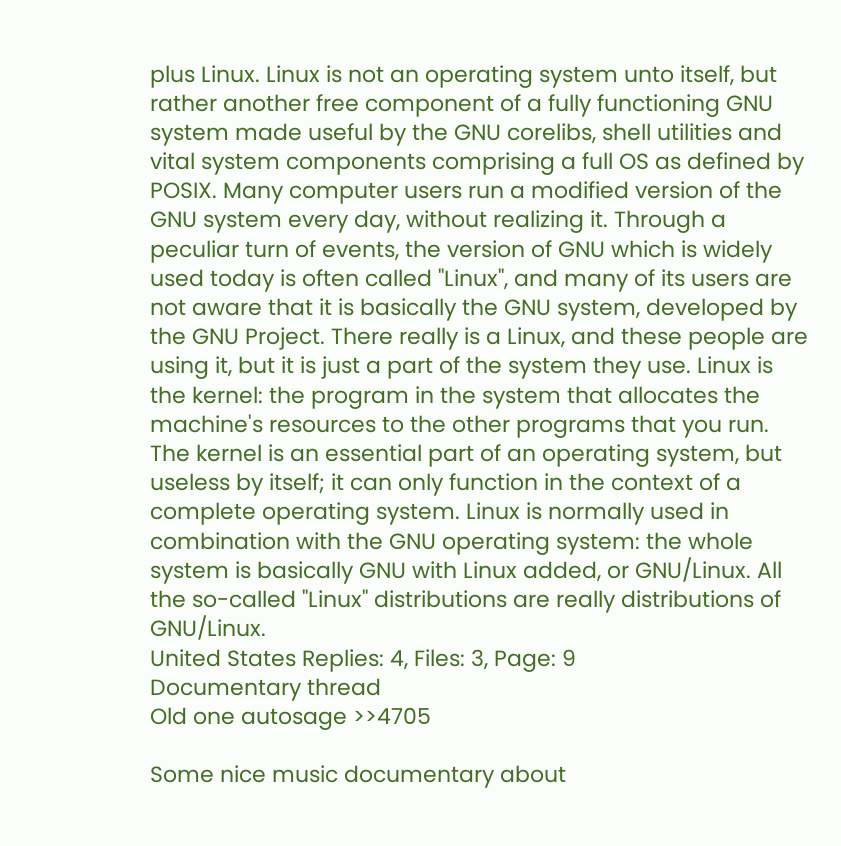plus Linux. Linux is not an operating system unto itself, but rather another free component of a fully functioning GNU system made useful by the GNU corelibs, shell utilities and vital system components comprising a full OS as defined by POSIX. Many computer users run a modified version of the GNU system every day, without realizing it. Through a peculiar turn of events, the version of GNU which is widely used today is often called "Linux", and many of its users are not aware that it is basically the GNU system, developed by the GNU Project. There really is a Linux, and these people are using it, but it is just a part of the system they use. Linux is the kernel: the program in the system that allocates the machine's resources to the other programs that you run. The kernel is an essential part of an operating system, but useless by itself; it can only function in the context of a complete operating system. Linux is normally used in combination with the GNU operating system: the whole system is basically GNU with Linux added, or GNU/Linux. All the so-called "Linux" distributions are really distributions of GNU/Linux.
United States Replies: 4, Files: 3, Page: 9
Documentary thread
Old one autosage >>4705

Some nice music documentary about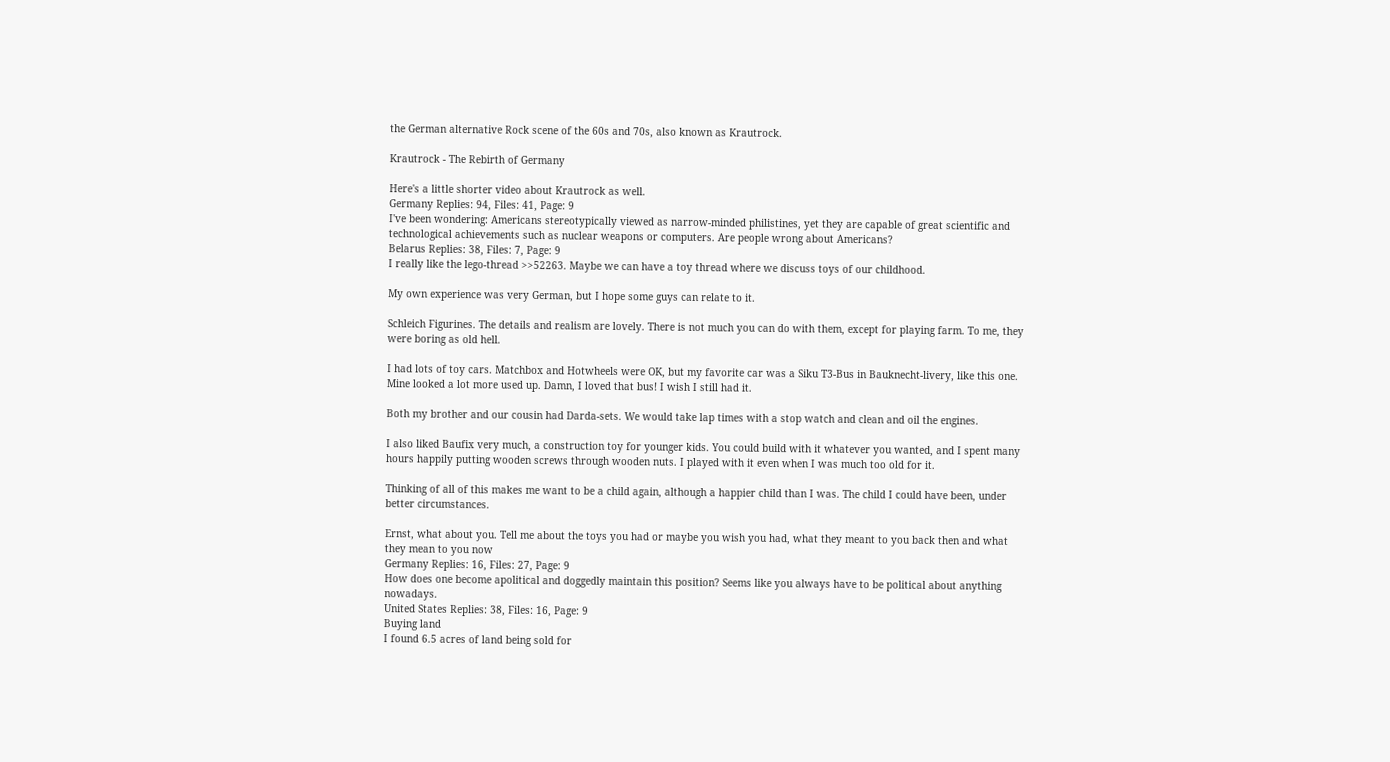the German alternative Rock scene of the 60s and 70s, also known as Krautrock.

Krautrock - The Rebirth of Germany

Here's a little shorter video about Krautrock as well.
Germany Replies: 94, Files: 41, Page: 9
I've been wondering: Americans stereotypically viewed as narrow-minded philistines, yet they are capable of great scientific and technological achievements such as nuclear weapons or computers. Are people wrong about Americans?
Belarus Replies: 38, Files: 7, Page: 9
I really like the lego-thread >>52263. Maybe we can have a toy thread where we discuss toys of our childhood.

My own experience was very German, but I hope some guys can relate to it.

Schleich Figurines. The details and realism are lovely. There is not much you can do with them, except for playing farm. To me, they were boring as old hell.

I had lots of toy cars. Matchbox and Hotwheels were OK, but my favorite car was a Siku T3-Bus in Bauknecht-livery, like this one. Mine looked a lot more used up. Damn, I loved that bus! I wish I still had it.

Both my brother and our cousin had Darda-sets. We would take lap times with a stop watch and clean and oil the engines.

I also liked Baufix very much, a construction toy for younger kids. You could build with it whatever you wanted, and I spent many hours happily putting wooden screws through wooden nuts. I played with it even when I was much too old for it.

Thinking of all of this makes me want to be a child again, although a happier child than I was. The child I could have been, under better circumstances.

Ernst, what about you. Tell me about the toys you had or maybe you wish you had, what they meant to you back then and what they mean to you now
Germany Replies: 16, Files: 27, Page: 9
How does one become apolitical and doggedly maintain this position? Seems like you always have to be political about anything nowadays.
United States Replies: 38, Files: 16, Page: 9
Buying land
I found 6.5 acres of land being sold for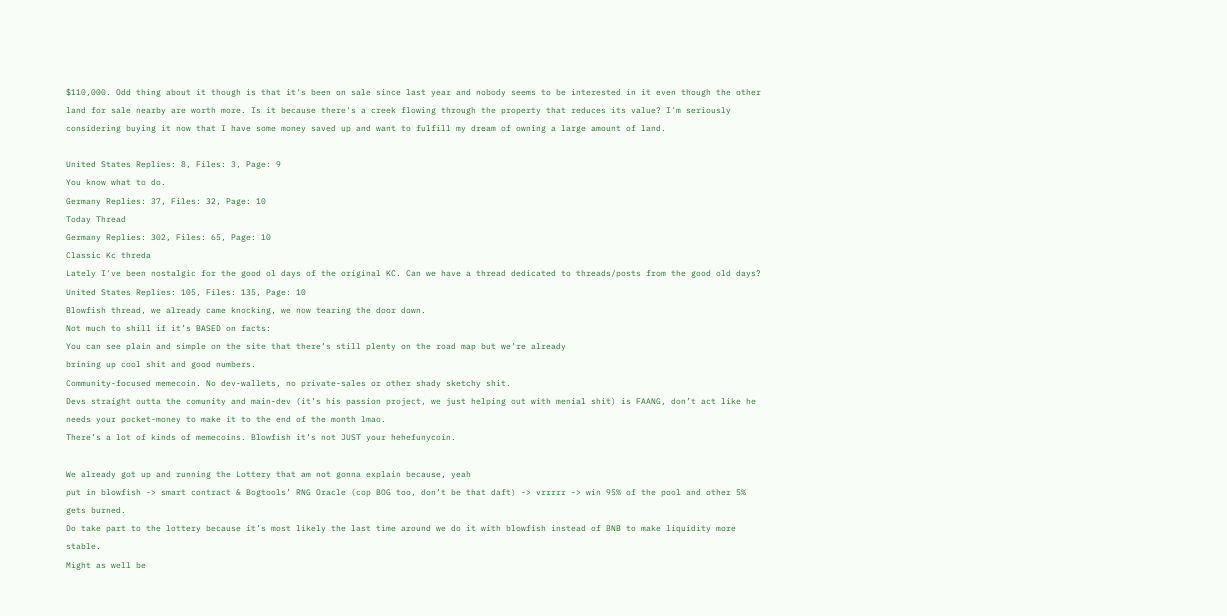$110,000. Odd thing about it though is that it's been on sale since last year and nobody seems to be interested in it even though the other land for sale nearby are worth more. Is it because there's a creek flowing through the property that reduces its value? I'm seriously considering buying it now that I have some money saved up and want to fulfill my dream of owning a large amount of land.

United States Replies: 8, Files: 3, Page: 9
You know what to do.
Germany Replies: 37, Files: 32, Page: 10
Today Thread
Germany Replies: 302, Files: 65, Page: 10
Classic Kc threda
Lately I've been nostalgic for the good ol days of the original KC. Can we have a thread dedicated to threads/posts from the good old days?
United States Replies: 105, Files: 135, Page: 10
Blowfish thread, we already came knocking, we now tearing the door down.
Not much to shill if it’s BASED on facts:
You can see plain and simple on the site that there’s still plenty on the road map but we’re already
brining up cool shit and good numbers.
Community-focused memecoin. No dev-wallets, no private-sales or other shady sketchy shit.
Devs straight outta the comunity and main-dev (it’s his passion project, we just helping out with menial shit) is FAANG, don’t act like he needs your pocket-money to make it to the end of the month lmao.
There’s a lot of kinds of memecoins. Blowfish it’s not JUST your hehefunycoin.

We already got up and running the Lottery that am not gonna explain because, yeah
put in blowfish -> smart contract & Bogtools’ RNG Oracle (cop BOG too, don’t be that daft) -> vrrrrr -> win 95% of the pool and other 5% gets burned.
Do take part to the lottery because it’s most likely the last time around we do it with blowfish instead of BNB to make liquidity more stable.
Might as well be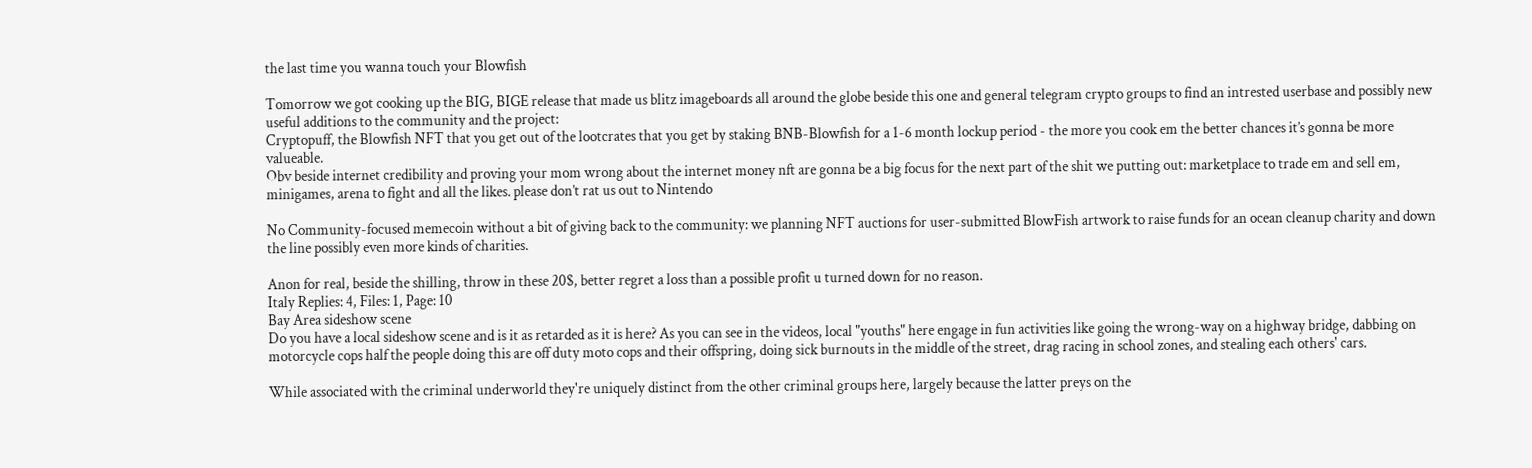the last time you wanna touch your Blowfish

Tomorrow we got cooking up the BIG, BIGE release that made us blitz imageboards all around the globe beside this one and general telegram crypto groups to find an intrested userbase and possibly new useful additions to the community and the project:
Cryptopuff, the Blowfish NFT that you get out of the lootcrates that you get by staking BNB-Blowfish for a 1-6 month lockup period - the more you cook em the better chances it’s gonna be more valueable.
Obv beside internet credibility and proving your mom wrong about the internet money nft are gonna be a big focus for the next part of the shit we putting out: marketplace to trade em and sell em, minigames, arena to fight and all the likes. please don’t rat us out to Nintendo

No Community-focused memecoin without a bit of giving back to the community: we planning NFT auctions for user-submitted BlowFish artwork to raise funds for an ocean cleanup charity and down the line possibly even more kinds of charities.

Anon for real, beside the shilling, throw in these 20$, better regret a loss than a possible profit u turned down for no reason.
Italy Replies: 4, Files: 1, Page: 10
Bay Area sideshow scene
Do you have a local sideshow scene and is it as retarded as it is here? As you can see in the videos, local "youths" here engage in fun activities like going the wrong-way on a highway bridge, dabbing on motorcycle cops half the people doing this are off duty moto cops and their offspring, doing sick burnouts in the middle of the street, drag racing in school zones, and stealing each others' cars.

While associated with the criminal underworld they're uniquely distinct from the other criminal groups here, largely because the latter preys on the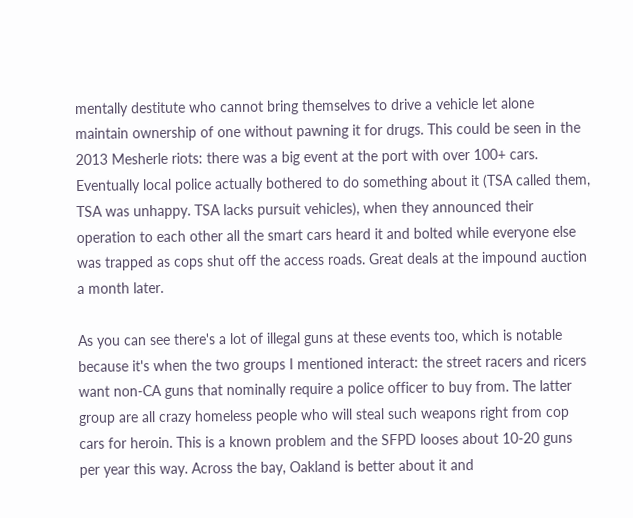mentally destitute who cannot bring themselves to drive a vehicle let alone maintain ownership of one without pawning it for drugs. This could be seen in the 2013 Mesherle riots: there was a big event at the port with over 100+ cars. Eventually local police actually bothered to do something about it (TSA called them, TSA was unhappy. TSA lacks pursuit vehicles), when they announced their operation to each other all the smart cars heard it and bolted while everyone else was trapped as cops shut off the access roads. Great deals at the impound auction a month later.

As you can see there's a lot of illegal guns at these events too, which is notable because it's when the two groups I mentioned interact: the street racers and ricers want non-CA guns that nominally require a police officer to buy from. The latter group are all crazy homeless people who will steal such weapons right from cop cars for heroin. This is a known problem and the SFPD looses about 10-20 guns per year this way. Across the bay, Oakland is better about it and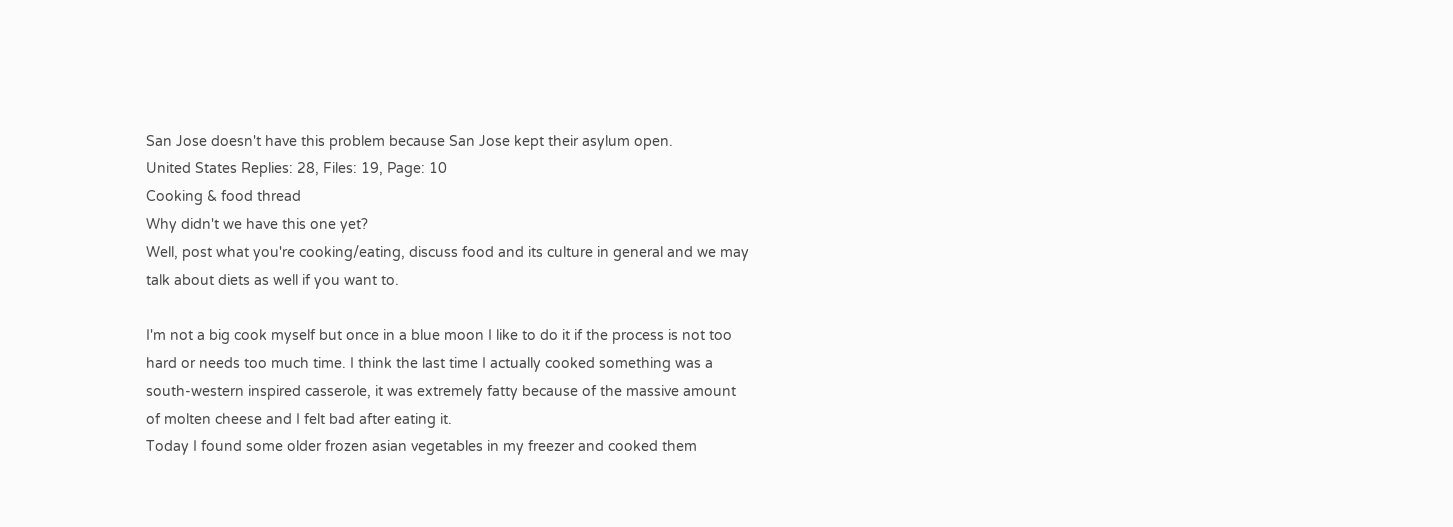San Jose doesn't have this problem because San Jose kept their asylum open.
United States Replies: 28, Files: 19, Page: 10
Cooking & food thread
Why didn't we have this one yet?
Well, post what you're cooking/eating, discuss food and its culture in general and we may talk about diets as well if you want to.

I'm not a big cook myself but once in a blue moon I like to do it if the process is not too hard or needs too much time. I think the last time I actually cooked something was a south-western inspired casserole, it was extremely fatty because of the massive amount of molten cheese and I felt bad after eating it.
Today I found some older frozen asian vegetables in my freezer and cooked them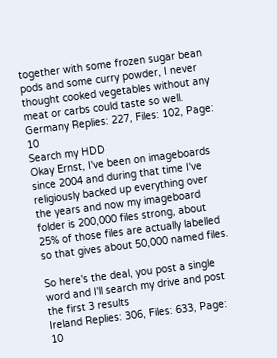together with some frozen sugar bean pods and some curry powder, I never thought cooked vegetables without any meat or carbs could taste so well.
Germany Replies: 227, Files: 102, Page: 10
Search my HDD
Okay Ernst, I've been on imageboards since 2004 and during that time I've religiously backed up everything over the years and now my imageboard folder is 200,000 files strong, about 25% of those files are actually labelled so that gives about 50,000 named files.

So here's the deal, you post a single word and I'll search my drive and post the first 3 results
Ireland Replies: 306, Files: 633, Page: 10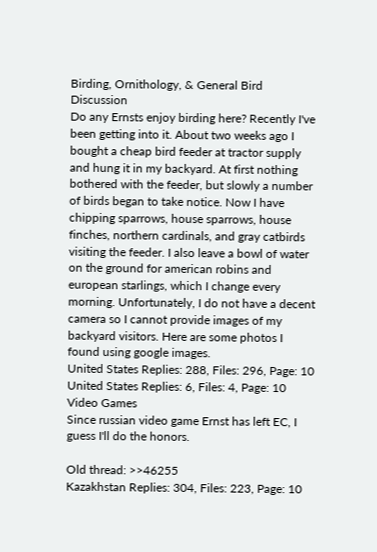Birding, Ornithology, & General Bird Discussion
Do any Ernsts enjoy birding here? Recently I've been getting into it. About two weeks ago I bought a cheap bird feeder at tractor supply and hung it in my backyard. At first nothing bothered with the feeder, but slowly a number of birds began to take notice. Now I have chipping sparrows, house sparrows, house finches, northern cardinals, and gray catbirds visiting the feeder. I also leave a bowl of water on the ground for american robins and european starlings, which I change every morning. Unfortunately, I do not have a decent camera so I cannot provide images of my backyard visitors. Here are some photos I found using google images.
United States Replies: 288, Files: 296, Page: 10
United States Replies: 6, Files: 4, Page: 10
Video Games
Since russian video game Ernst has left EC, I guess I'll do the honors.

Old thread: >>46255
Kazakhstan Replies: 304, Files: 223, Page: 10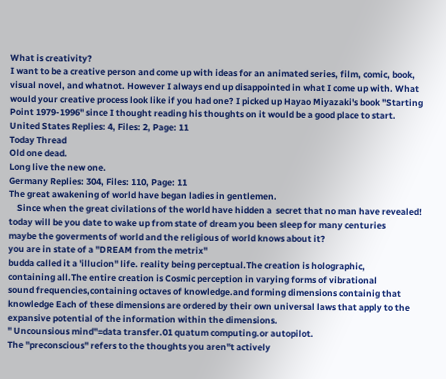What is creativity?
I want to be a creative person and come up with ideas for an animated series, film, comic, book, visual novel, and whatnot. However I always end up disappointed in what I come up with. What would your creative process look like if you had one? I picked up Hayao Miyazaki's book "Starting Point 1979-1996" since I thought reading his thoughts on it would be a good place to start.
United States Replies: 4, Files: 2, Page: 11
Today Thread
Old one dead.
Long live the new one.
Germany Replies: 304, Files: 110, Page: 11
The great awakening of world have began ladies in gentlemen.
    Since when the great civilations of the world have hidden a  secret that no man have revealed!
today will be you date to wake up from state of dream you been sleep for many centuries
maybe the goverments of world and the religious of world knows about it?
you are in state of a "DREAM from the metrix"
budda called it a 'illucion" life. reality being perceptual.The creation is holographic,
containing all.The entire creation is Cosmic perception in varying forms of vibrational
sound frequencies,containing octaves of knowledge.and forming dimensions containig that
knowledge Each of these dimensions are ordered by their own universal laws that apply to the
expansive potential of the information within the dimensions.
" Uncounsious mind"=data transfer.01 quatum computing.or autopilot.
The "preconscious" refers to the thoughts you aren"t actively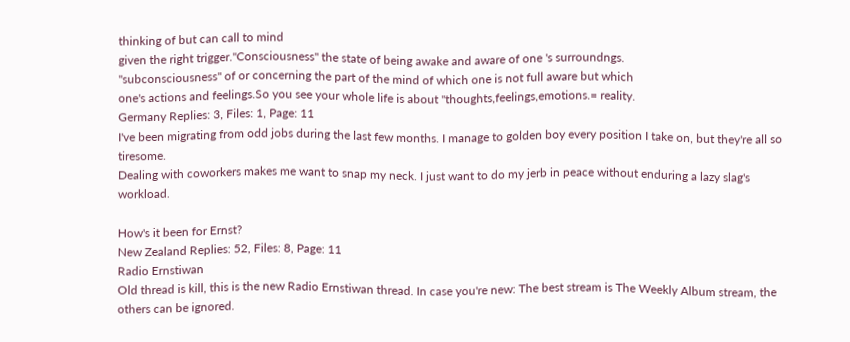thinking of but can call to mind
given the right trigger."Consciousness" the state of being awake and aware of one 's surroundngs.
"subconsciousness" of or concerning the part of the mind of which one is not full aware but which
one's actions and feelings.So you see your whole life is about "thoughts,feelings,emotions.= reality.
Germany Replies: 3, Files: 1, Page: 11
I've been migrating from odd jobs during the last few months. I manage to golden boy every position I take on, but they're all so tiresome.
Dealing with coworkers makes me want to snap my neck. I just want to do my jerb in peace without enduring a lazy slag's workload.

How's it been for Ernst?
New Zealand Replies: 52, Files: 8, Page: 11
Radio Ernstiwan
Old thread is kill, this is the new Radio Ernstiwan thread. In case you're new: The best stream is The Weekly Album stream, the others can be ignored.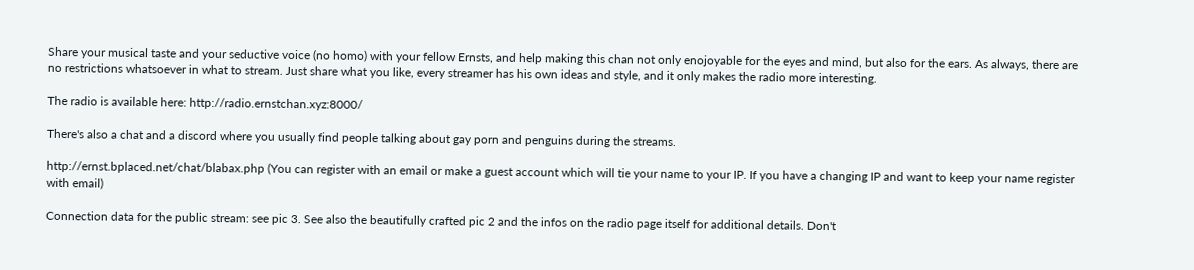Share your musical taste and your seductive voice (no homo) with your fellow Ernsts, and help making this chan not only enojoyable for the eyes and mind, but also for the ears. As always, there are no restrictions whatsoever in what to stream. Just share what you like, every streamer has his own ideas and style, and it only makes the radio more interesting.

The radio is available here: http://radio.ernstchan.xyz:8000/

There's also a chat and a discord where you usually find people talking about gay porn and penguins during the streams.

http://ernst.bplaced.net/chat/blabax.php (You can register with an email or make a guest account which will tie your name to your IP. If you have a changing IP and want to keep your name register with email)

Connection data for the public stream: see pic 3. See also the beautifully crafted pic 2 and the infos on the radio page itself for additional details. Don't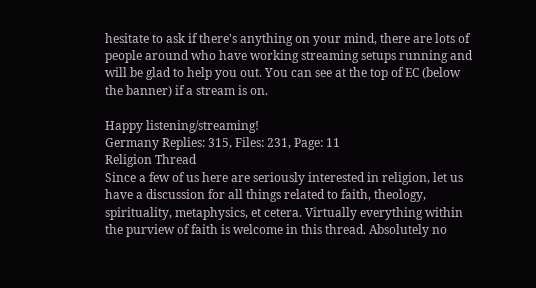hesitate to ask if there's anything on your mind, there are lots of people around who have working streaming setups running and will be glad to help you out. You can see at the top of EC (below the banner) if a stream is on.

Happy listening/streaming!
Germany Replies: 315, Files: 231, Page: 11
Religion Thread
Since a few of us here are seriously interested in religion, let us have a discussion for all things related to faith, theology, spirituality, metaphysics, et cetera. Virtually everything within the purview of faith is welcome in this thread. Absolutely no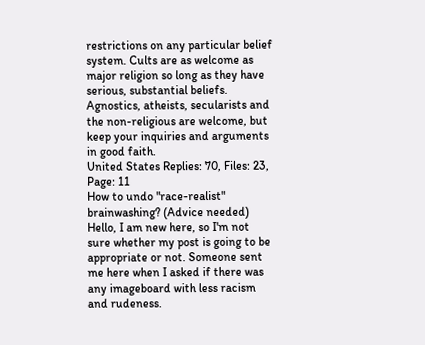restrictions on any particular belief system. Cults are as welcome as major religion so long as they have serious, substantial beliefs. Agnostics, atheists, secularists and the non-religious are welcome, but keep your inquiries and arguments in good faith.
United States Replies: 70, Files: 23, Page: 11
How to undo "race-realist" brainwashing? (Advice needed)
Hello, I am new here, so I'm not sure whether my post is going to be appropriate or not. Someone sent me here when I asked if there was any imageboard with less racism and rudeness.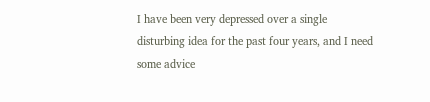I have been very depressed over a single disturbing idea for the past four years, and I need some advice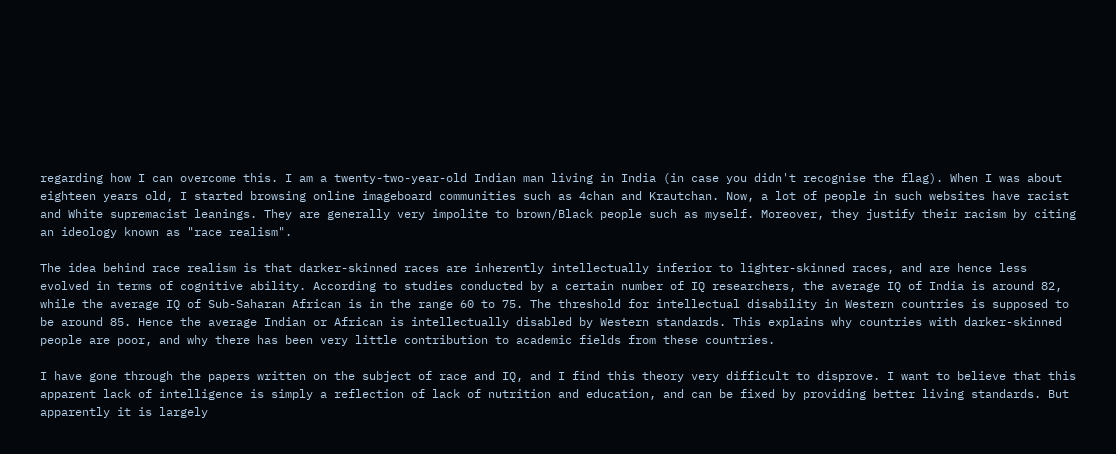regarding how I can overcome this. I am a twenty-two-year-old Indian man living in India (in case you didn't recognise the flag). When I was about eighteen years old, I started browsing online imageboard communities such as 4chan and Krautchan. Now, a lot of people in such websites have racist and White supremacist leanings. They are generally very impolite to brown/Black people such as myself. Moreover, they justify their racism by citing an ideology known as "race realism".

The idea behind race realism is that darker-skinned races are inherently intellectually inferior to lighter-skinned races, and are hence less evolved in terms of cognitive ability. According to studies conducted by a certain number of IQ researchers, the average IQ of India is around 82, while the average IQ of Sub-Saharan African is in the range 60 to 75. The threshold for intellectual disability in Western countries is supposed to be around 85. Hence the average Indian or African is intellectually disabled by Western standards. This explains why countries with darker-skinned people are poor, and why there has been very little contribution to academic fields from these countries.

I have gone through the papers written on the subject of race and IQ, and I find this theory very difficult to disprove. I want to believe that this apparent lack of intelligence is simply a reflection of lack of nutrition and education, and can be fixed by providing better living standards. But apparently it is largely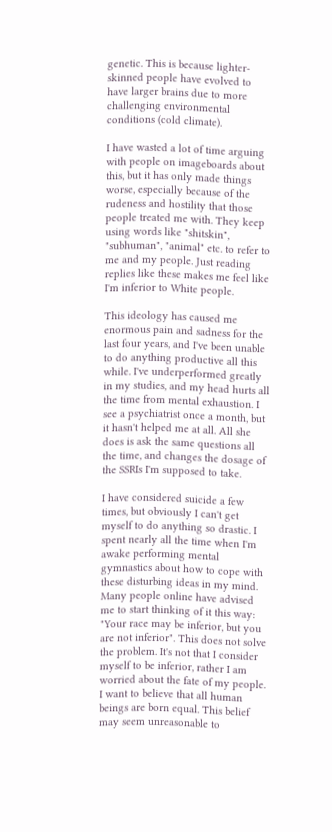genetic. This is because lighter-skinned people have evolved to have larger brains due to more challenging environmental conditions (cold climate).

I have wasted a lot of time arguing with people on imageboards about this, but it has only made things worse, especially because of the rudeness and hostility that those people treated me with. They keep using words like "shitskin", "subhuman", "animal" etc. to refer to me and my people. Just reading replies like these makes me feel like I'm inferior to White people.

This ideology has caused me enormous pain and sadness for the last four years, and I've been unable to do anything productive all this while. I've underperformed greatly in my studies, and my head hurts all the time from mental exhaustion. I see a psychiatrist once a month, but it hasn't helped me at all. All she does is ask the same questions all the time, and changes the dosage of the SSRIs I'm supposed to take.

I have considered suicide a few times, but obviously I can't get myself to do anything so drastic. I spent nearly all the time when I'm awake performing mental gymnastics about how to cope with these disturbing ideas in my mind. Many people online have advised me to start thinking of it this way: "Your race may be inferior, but you are not inferior". This does not solve the problem. It's not that I consider myself to be inferior, rather I am worried about the fate of my people. I want to believe that all human beings are born equal. This belief may seem unreasonable to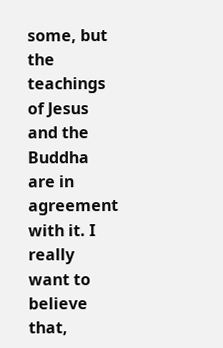some, but the teachings of Jesus and the Buddha are in agreement with it. I really want to believe that,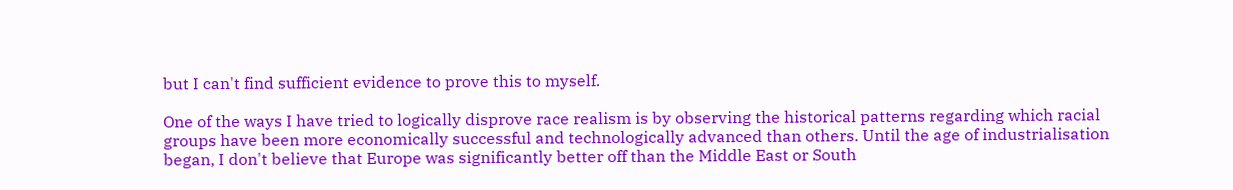but I can't find sufficient evidence to prove this to myself.

One of the ways I have tried to logically disprove race realism is by observing the historical patterns regarding which racial groups have been more economically successful and technologically advanced than others. Until the age of industrialisation began, I don't believe that Europe was significantly better off than the Middle East or South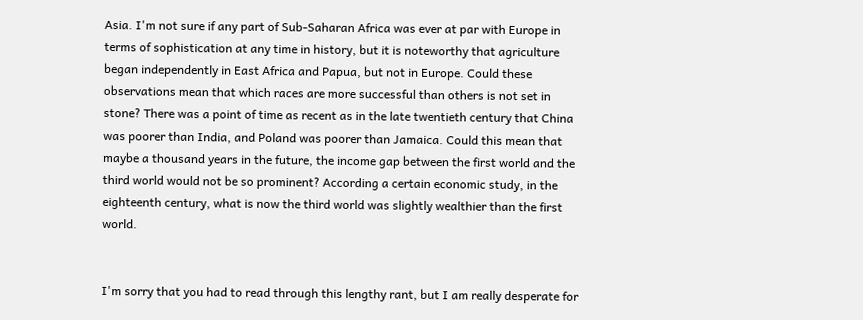Asia. I'm not sure if any part of Sub-Saharan Africa was ever at par with Europe in terms of sophistication at any time in history, but it is noteworthy that agriculture began independently in East Africa and Papua, but not in Europe. Could these observations mean that which races are more successful than others is not set in stone? There was a point of time as recent as in the late twentieth century that China was poorer than India, and Poland was poorer than Jamaica. Could this mean that maybe a thousand years in the future, the income gap between the first world and the third world would not be so prominent? According a certain economic study, in the eighteenth century, what is now the third world was slightly wealthier than the first world.


I'm sorry that you had to read through this lengthy rant, but I am really desperate for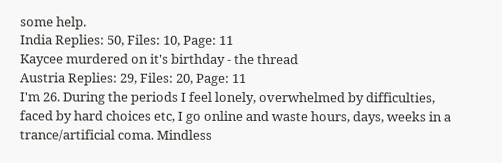some help.
India Replies: 50, Files: 10, Page: 11
Kaycee murdered on it's birthday - the thread
Austria Replies: 29, Files: 20, Page: 11
I'm 26. During the periods I feel lonely, overwhelmed by difficulties, faced by hard choices etc, I go online and waste hours, days, weeks in a trance/artificial coma. Mindless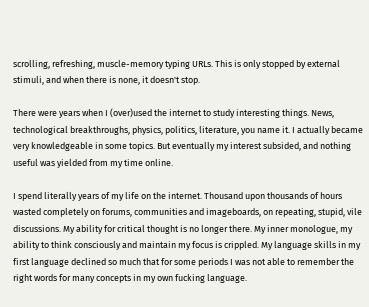scrolling, refreshing, muscle-memory typing URLs. This is only stopped by external stimuli, and when there is none, it doesn't stop.

There were years when I (over)used the internet to study interesting things. News, technological breakthroughs, physics, politics, literature, you name it. I actually became very knowledgeable in some topics. But eventually my interest subsided, and nothing useful was yielded from my time online.

I spend literally years of my life on the internet. Thousand upon thousands of hours wasted completely on forums, communities and imageboards, on repeating, stupid, vile discussions. My ability for critical thought is no longer there. My inner monologue, my ability to think consciously and maintain my focus is crippled. My language skills in my first language declined so much that for some periods I was not able to remember the right words for many concepts in my own fucking language.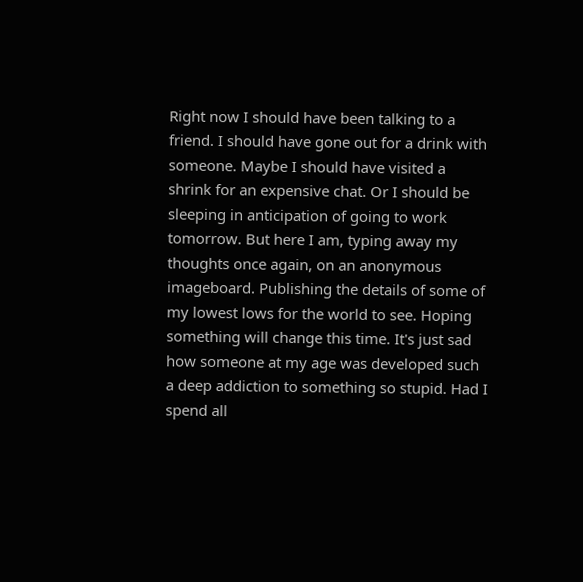Right now I should have been talking to a friend. I should have gone out for a drink with someone. Maybe I should have visited a shrink for an expensive chat. Or I should be sleeping in anticipation of going to work tomorrow. But here I am, typing away my thoughts once again, on an anonymous imageboard. Publishing the details of some of my lowest lows for the world to see. Hoping something will change this time. It's just sad how someone at my age was developed such a deep addiction to something so stupid. Had I spend all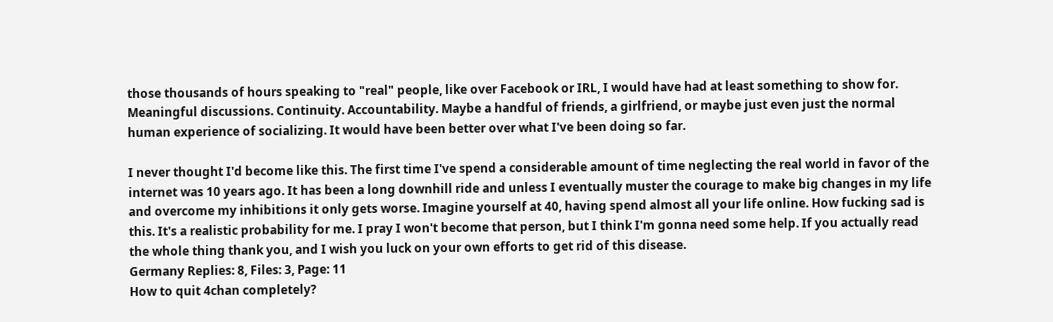those thousands of hours speaking to "real" people, like over Facebook or IRL, I would have had at least something to show for. Meaningful discussions. Continuity. Accountability. Maybe a handful of friends, a girlfriend, or maybe just even just the normal human experience of socializing. It would have been better over what I've been doing so far.

I never thought I'd become like this. The first time I've spend a considerable amount of time neglecting the real world in favor of the internet was 10 years ago. It has been a long downhill ride and unless I eventually muster the courage to make big changes in my life and overcome my inhibitions it only gets worse. Imagine yourself at 40, having spend almost all your life online. How fucking sad is this. It's a realistic probability for me. I pray I won't become that person, but I think I'm gonna need some help. If you actually read the whole thing thank you, and I wish you luck on your own efforts to get rid of this disease.
Germany Replies: 8, Files: 3, Page: 11
How to quit 4chan completely?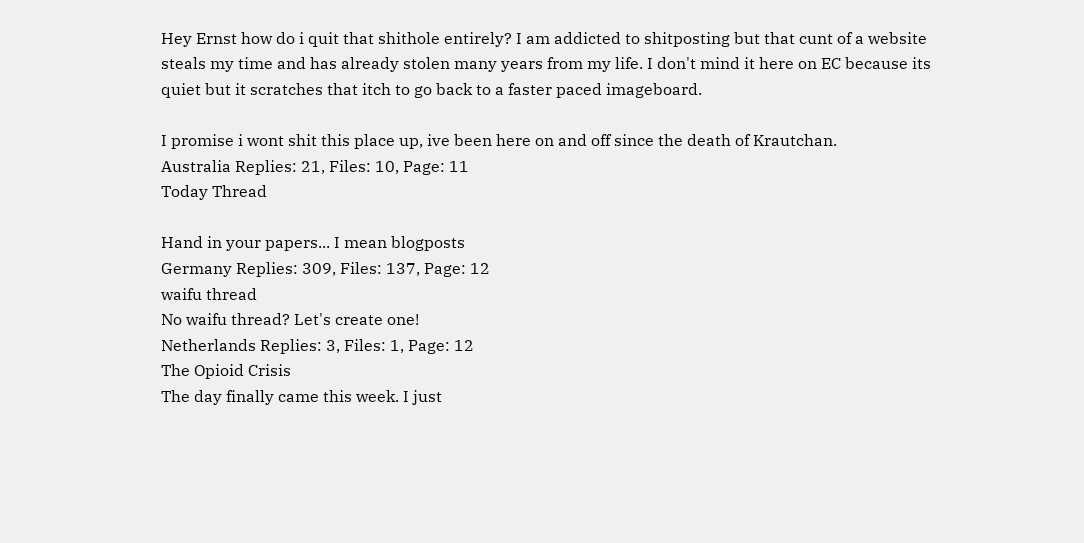Hey Ernst how do i quit that shithole entirely? I am addicted to shitposting but that cunt of a website steals my time and has already stolen many years from my life. I don't mind it here on EC because its quiet but it scratches that itch to go back to a faster paced imageboard.

I promise i wont shit this place up, ive been here on and off since the death of Krautchan.
Australia Replies: 21, Files: 10, Page: 11
Today Thread

Hand in your papers... I mean blogposts
Germany Replies: 309, Files: 137, Page: 12
waifu thread
No waifu thread? Let's create one!
Netherlands Replies: 3, Files: 1, Page: 12
The Opioid Crisis
The day finally came this week. I just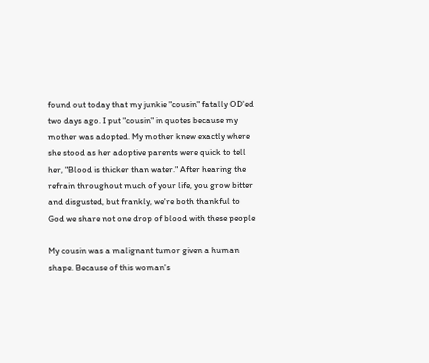found out today that my junkie "cousin" fatally OD'ed two days ago. I put "cousin" in quotes because my mother was adopted. My mother knew exactly where she stood as her adoptive parents were quick to tell her, "Blood is thicker than water." After hearing the refrain throughout much of your life, you grow bitter and disgusted, but frankly, we're both thankful to God we share not one drop of blood with these people

My cousin was a malignant tumor given a human shape. Because of this woman's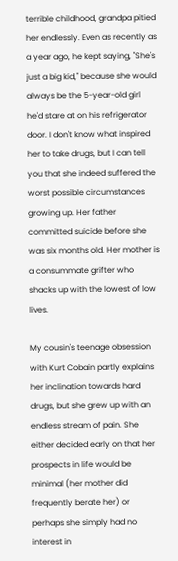terrible childhood, grandpa pitied her endlessly. Even as recently as a year ago, he kept saying, "She's just a big kid," because she would always be the 5-year-old girl he'd stare at on his refrigerator door. I don't know what inspired her to take drugs, but I can tell you that she indeed suffered the worst possible circumstances growing up. Her father committed suicide before she was six months old. Her mother is a consummate grifter who shacks up with the lowest of low lives.

My cousin's teenage obsession with Kurt Cobain partly explains her inclination towards hard drugs, but she grew up with an endless stream of pain. She either decided early on that her prospects in life would be minimal (her mother did frequently berate her) or perhaps she simply had no interest in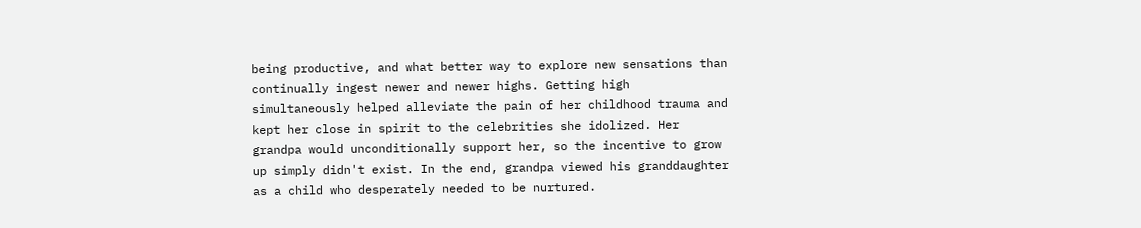being productive, and what better way to explore new sensations than continually ingest newer and newer highs. Getting high simultaneously helped alleviate the pain of her childhood trauma and kept her close in spirit to the celebrities she idolized. Her grandpa would unconditionally support her, so the incentive to grow up simply didn't exist. In the end, grandpa viewed his granddaughter as a child who desperately needed to be nurtured.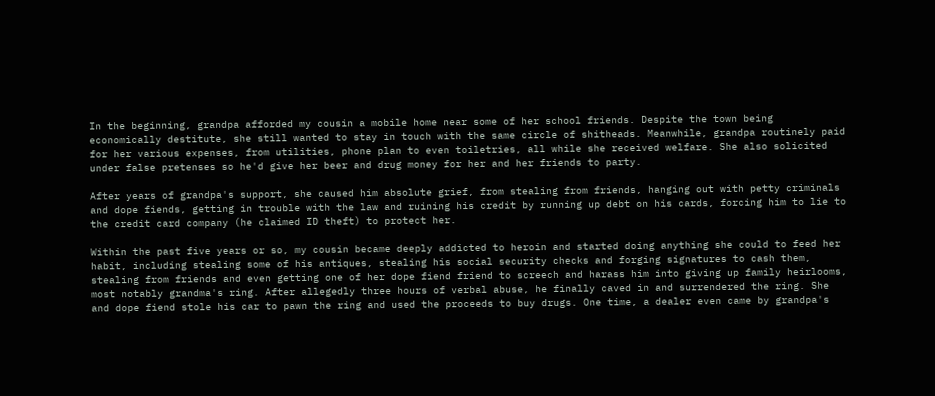In the beginning, grandpa afforded my cousin a mobile home near some of her school friends. Despite the town being economically destitute, she still wanted to stay in touch with the same circle of shitheads. Meanwhile, grandpa routinely paid for her various expenses, from utilities, phone plan to even toiletries, all while she received welfare. She also solicited under false pretenses so he'd give her beer and drug money for her and her friends to party.

After years of grandpa's support, she caused him absolute grief, from stealing from friends, hanging out with petty criminals and dope fiends, getting in trouble with the law and ruining his credit by running up debt on his cards, forcing him to lie to the credit card company (he claimed ID theft) to protect her.

Within the past five years or so, my cousin became deeply addicted to heroin and started doing anything she could to feed her habit, including stealing some of his antiques, stealing his social security checks and forging signatures to cash them, stealing from friends and even getting one of her dope fiend friend to screech and harass him into giving up family heirlooms, most notably grandma's ring. After allegedly three hours of verbal abuse, he finally caved in and surrendered the ring. She and dope fiend stole his car to pawn the ring and used the proceeds to buy drugs. One time, a dealer even came by grandpa's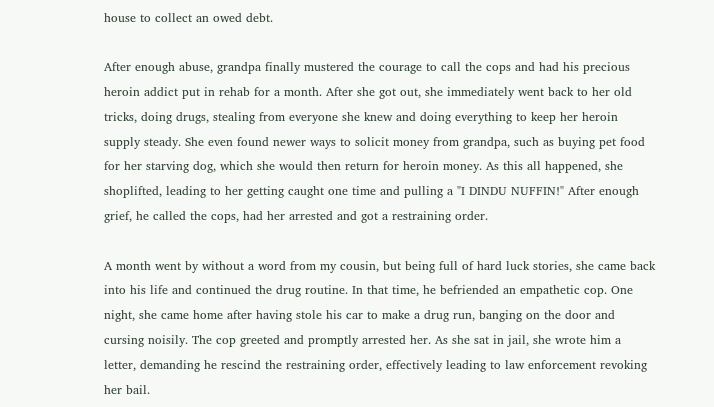house to collect an owed debt.

After enough abuse, grandpa finally mustered the courage to call the cops and had his precious heroin addict put in rehab for a month. After she got out, she immediately went back to her old tricks, doing drugs, stealing from everyone she knew and doing everything to keep her heroin supply steady. She even found newer ways to solicit money from grandpa, such as buying pet food for her starving dog, which she would then return for heroin money. As this all happened, she shoplifted, leading to her getting caught one time and pulling a "I DINDU NUFFIN!" After enough grief, he called the cops, had her arrested and got a restraining order.

A month went by without a word from my cousin, but being full of hard luck stories, she came back into his life and continued the drug routine. In that time, he befriended an empathetic cop. One night, she came home after having stole his car to make a drug run, banging on the door and cursing noisily. The cop greeted and promptly arrested her. As she sat in jail, she wrote him a letter, demanding he rescind the restraining order, effectively leading to law enforcement revoking her bail.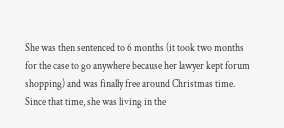She was then sentenced to 6 months (it took two months for the case to go anywhere because her lawyer kept forum shopping) and was finally free around Christmas time. Since that time, she was living in the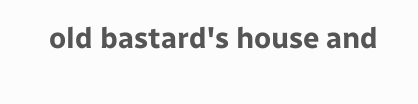old bastard's house and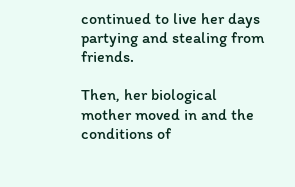continued to live her days partying and stealing from friends.

Then, her biological mother moved in and the conditions of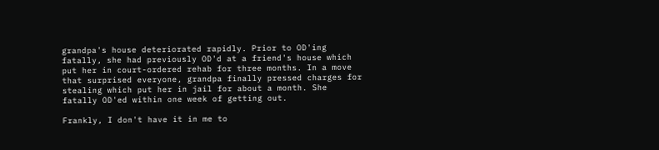grandpa's house deteriorated rapidly. Prior to OD'ing fatally, she had previously OD'd at a friend's house which put her in court-ordered rehab for three months. In a move that surprised everyone, grandpa finally pressed charges for stealing which put her in jail for about a month. She fatally OD'ed within one week of getting out.

Frankly, I don't have it in me to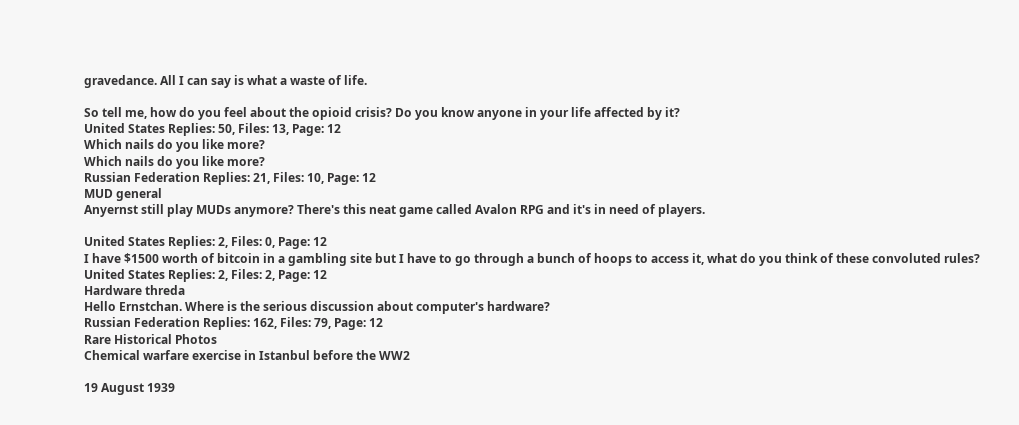gravedance. All I can say is what a waste of life.

So tell me, how do you feel about the opioid crisis? Do you know anyone in your life affected by it?
United States Replies: 50, Files: 13, Page: 12
Which nails do you like more?
Which nails do you like more?
Russian Federation Replies: 21, Files: 10, Page: 12
MUD general
Anyernst still play MUDs anymore? There's this neat game called Avalon RPG and it's in need of players.

United States Replies: 2, Files: 0, Page: 12
I have $1500 worth of bitcoin in a gambling site but I have to go through a bunch of hoops to access it, what do you think of these convoluted rules?
United States Replies: 2, Files: 2, Page: 12
Hardware threda
Hello Ernstchan. Where is the serious discussion about computer's hardware?
Russian Federation Replies: 162, Files: 79, Page: 12
Rare Historical Photos
Chemical warfare exercise in Istanbul before the WW2

19 August 1939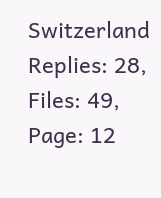Switzerland Replies: 28, Files: 49, Page: 12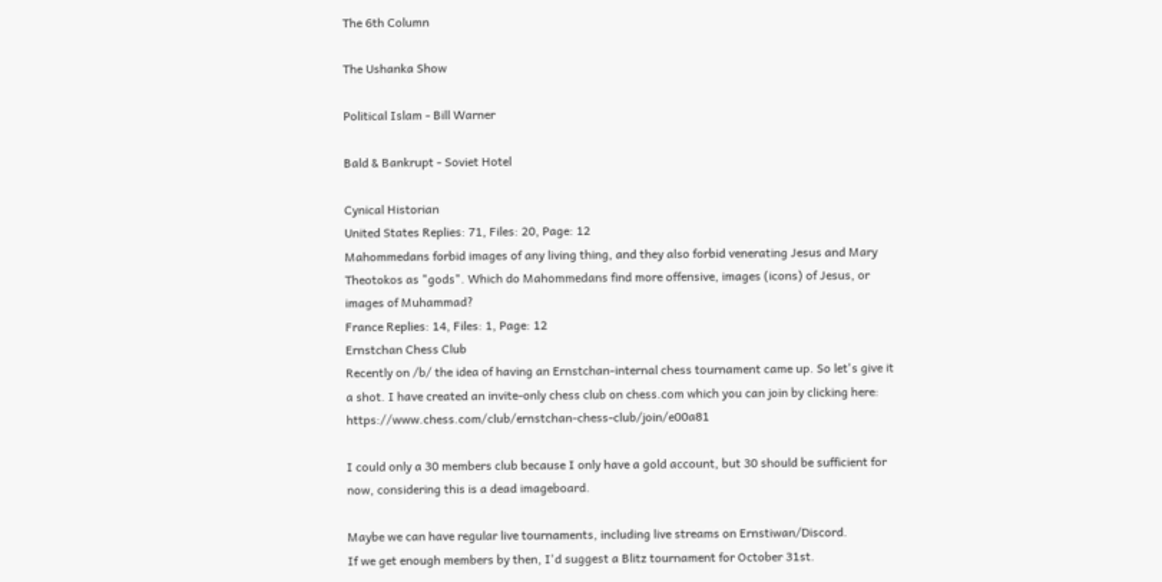The 6th Column

The Ushanka Show

Political Islam - Bill Warner

Bald & Bankrupt - Soviet Hotel

Cynical Historian
United States Replies: 71, Files: 20, Page: 12
Mahommedans forbid images of any living thing, and they also forbid venerating Jesus and Mary Theotokos as "gods". Which do Mahommedans find more offensive, images (icons) of Jesus, or images of Muhammad?
France Replies: 14, Files: 1, Page: 12
Ernstchan Chess Club
Recently on /b/ the idea of having an Ernstchan-internal chess tournament came up. So let's give it a shot. I have created an invite-only chess club on chess.com which you can join by clicking here: https://www.chess.com/club/ernstchan-chess-club/join/e00a81

I could only a 30 members club because I only have a gold account, but 30 should be sufficient for now, considering this is a dead imageboard.

Maybe we can have regular live tournaments, including live streams on Ernstiwan/Discord.
If we get enough members by then, I'd suggest a Blitz tournament for October 31st.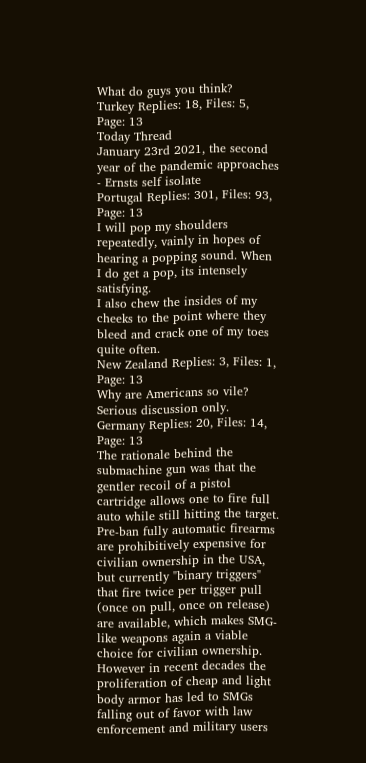What do guys you think?
Turkey Replies: 18, Files: 5, Page: 13
Today Thread
January 23rd 2021, the second year of the pandemic approaches - Ernsts self isolate
Portugal Replies: 301, Files: 93, Page: 13
I will pop my shoulders repeatedly, vainly in hopes of hearing a popping sound. When I do get a pop, its intensely satisfying.
I also chew the insides of my cheeks to the point where they bleed and crack one of my toes quite often.
New Zealand Replies: 3, Files: 1, Page: 13
Why are Americans so vile?
Serious discussion only.
Germany Replies: 20, Files: 14, Page: 13
The rationale behind the submachine gun was that the gentler recoil of a pistol cartridge allows one to fire full auto while still hitting the target. Pre-ban fully automatic firearms are prohibitively expensive for civilian ownership in the USA, but currently "binary triggers" that fire twice per trigger pull (once on pull, once on release) are available, which makes SMG-like weapons again a viable choice for civilian ownership. However in recent decades the proliferation of cheap and light body armor has led to SMGs falling out of favor with law enforcement and military users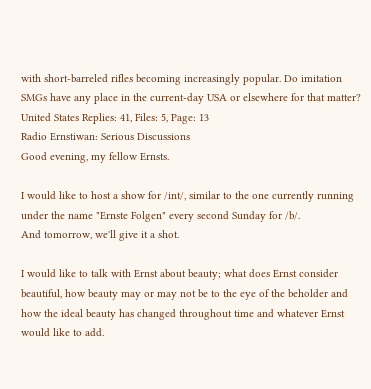with short-barreled rifles becoming increasingly popular. Do imitation SMGs have any place in the current-day USA or elsewhere for that matter?
United States Replies: 41, Files: 5, Page: 13
Radio Ernstiwan: Serious Discussions
Good evening, my fellow Ernsts.

I would like to host a show for /int/, similar to the one currently running under the name "Ernste Folgen" every second Sunday for /b/.
And tomorrow, we'll give it a shot.

I would like to talk with Ernst about beauty; what does Ernst consider beautiful, how beauty may or may not be to the eye of the beholder and how the ideal beauty has changed throughout time and whatever Ernst would like to add.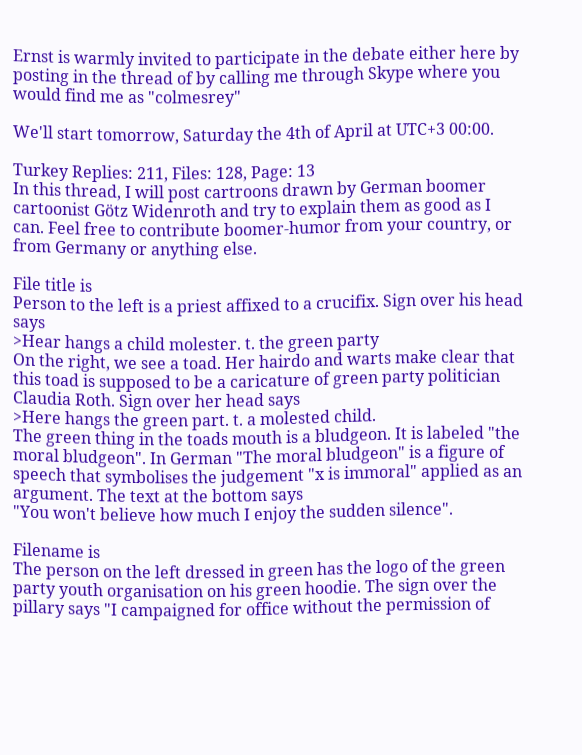Ernst is warmly invited to participate in the debate either here by posting in the thread of by calling me through Skype where you would find me as "colmesrey"

We'll start tomorrow, Saturday the 4th of April at UTC+3 00:00.

Turkey Replies: 211, Files: 128, Page: 13
In this thread, I will post cartroons drawn by German boomer cartoonist Götz Widenroth and try to explain them as good as I can. Feel free to contribute boomer-humor from your country, or from Germany or anything else.

File title is
Person to the left is a priest affixed to a crucifix. Sign over his head says
>Hear hangs a child molester. t. the green party
On the right, we see a toad. Her hairdo and warts make clear that this toad is supposed to be a caricature of green party politician Claudia Roth. Sign over her head says
>Here hangs the green part. t. a molested child.
The green thing in the toads mouth is a bludgeon. It is labeled "the moral bludgeon". In German "The moral bludgeon" is a figure of speech that symbolises the judgement "x is immoral" applied as an argument. The text at the bottom says
"You won't believe how much I enjoy the sudden silence".

Filename is
The person on the left dressed in green has the logo of the green party youth organisation on his green hoodie. The sign over the pillary says "I campaigned for office without the permission of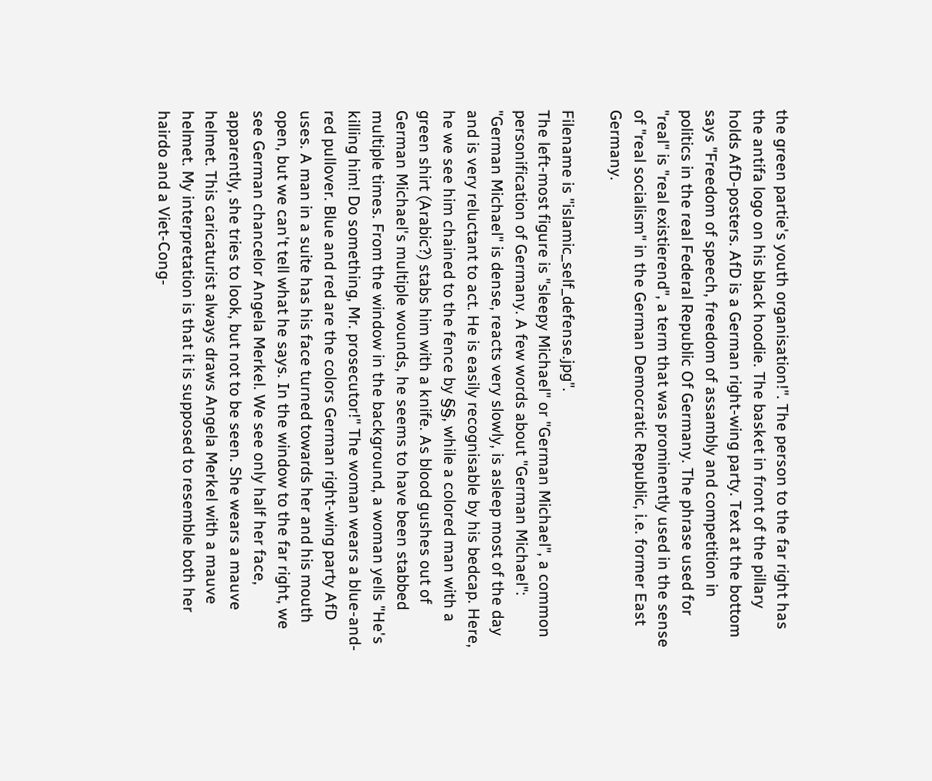the green partie's youth organisation!". The person to the far right has the antifa logo on his black hoodie. The basket in front of the pillary holds AfD-posters. AfD is a German right-wing party. Text at the bottom says "Freedom of speech, freedom of assambly and competition in politics in the real Federal Republic Of Germany. The phrase used for "real" is "real existierend", a term that was prominently used in the sense of "real socialism" in the German Democratic Republic, i.e. former East Germany.

Filename is "islamic_self_defense.jpg".
The left-most figure is "sleepy Michael" or "German Michael", a common personification of Germany. A few words about "German Michael": "German Michael" is dense, reacts very slowly, is asleep most of the day and is very reluctant to act. He is easily recognisable by his bedcap. Here, he we see him chained to the fence by §§, while a colored man with a green shirt (Arabic?) stabs him with a knife. As blood gushes out of German Michael's multiple wounds, he seems to have been stabbed multiple times. From the window in the background, a woman yells "He's killing him! Do something, Mr. prosecutor!" The woman wears a blue-and-red pullover. Blue and red are the colors German right-wing party AfD uses. A man in a suite has his face turned towards her and his mouth open, but we can't tell what he says. In the window to the far right, we see German chancelor Angela Merkel. We see only half her face, apparently, she tries to look, but not to be seen. She wears a mauve helmet. This caricaturist always draws Angela Merkel with a mauve helmet. My interpretation is that it is supposed to resemble both her hairdo and a Viet-Cong-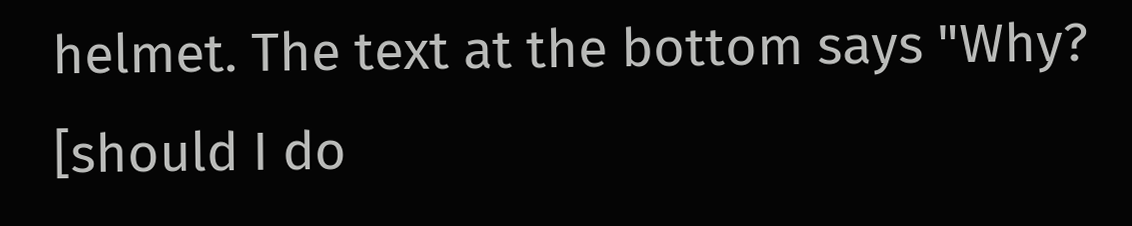helmet. The text at the bottom says "Why? [should I do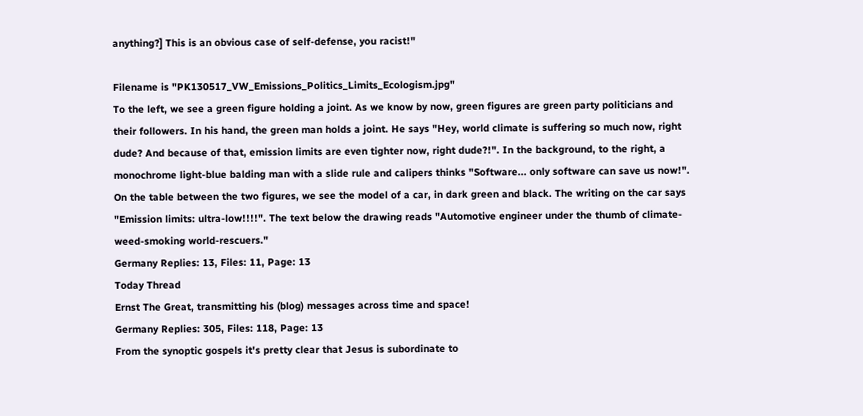anything?] This is an obvious case of self-defense, you racist!"

Filename is "PK130517_VW_Emissions_Politics_Limits_Ecologism.jpg"
To the left, we see a green figure holding a joint. As we know by now, green figures are green party politicians and their followers. In his hand, the green man holds a joint. He says "Hey, world climate is suffering so much now, right dude? And because of that, emission limits are even tighter now, right dude?!". In the background, to the right, a monochrome light-blue balding man with a slide rule and calipers thinks "Software... only software can save us now!". On the table between the two figures, we see the model of a car, in dark green and black. The writing on the car says "Emission limits: ultra-low!!!!". The text below the drawing reads "Automotive engineer under the thumb of climate-weed-smoking world-rescuers."
Germany Replies: 13, Files: 11, Page: 13
Today Thread
Ernst The Great, transmitting his (blog) messages across time and space!
Germany Replies: 305, Files: 118, Page: 13
From the synoptic gospels it's pretty clear that Jesus is subordinate to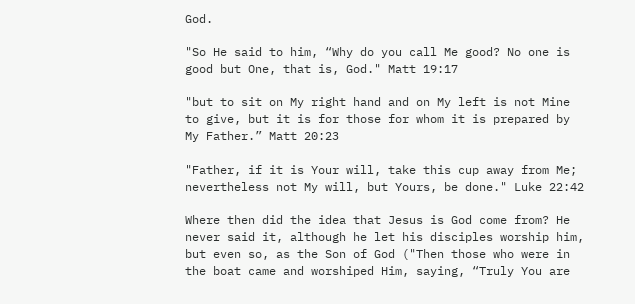God.

"So He said to him, “Why do you call Me good? No one is good but One, that is, God." Matt 19:17

"but to sit on My right hand and on My left is not Mine to give, but it is for those for whom it is prepared by My Father.” Matt 20:23

"Father, if it is Your will, take this cup away from Me; nevertheless not My will, but Yours, be done." Luke 22:42

Where then did the idea that Jesus is God come from? He never said it, although he let his disciples worship him, but even so, as the Son of God ("Then those who were in the boat came and worshiped Him, saying, “Truly You are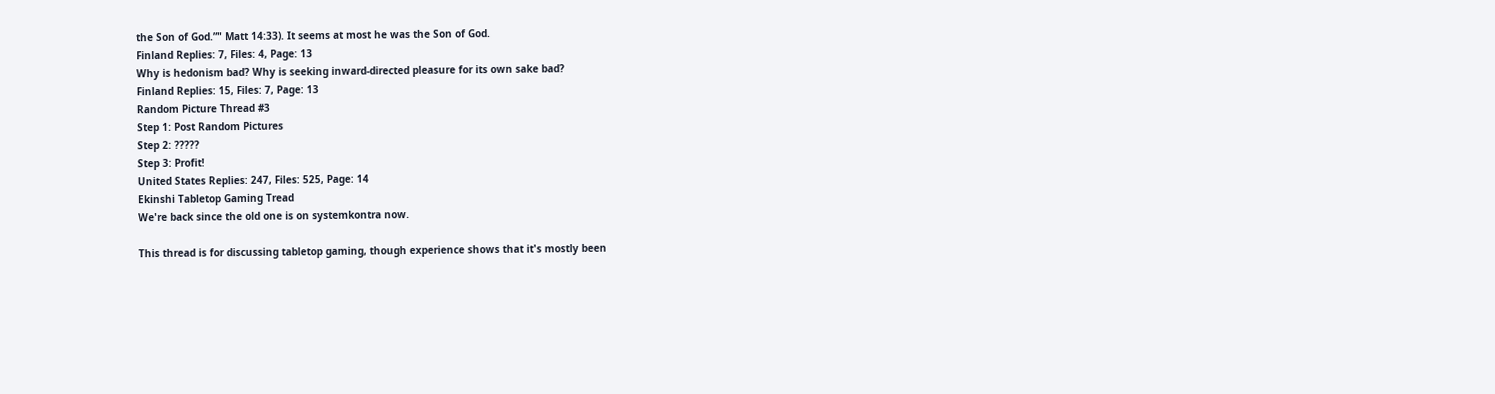the Son of God.”" Matt 14:33). It seems at most he was the Son of God.
Finland Replies: 7, Files: 4, Page: 13
Why is hedonism bad? Why is seeking inward-directed pleasure for its own sake bad?
Finland Replies: 15, Files: 7, Page: 13
Random Picture Thread #3
Step 1: Post Random Pictures
Step 2: ?????
Step 3: Profit!
United States Replies: 247, Files: 525, Page: 14
Ekinshi Tabletop Gaming Tread
We're back since the old one is on systemkontra now.

This thread is for discussing tabletop gaming, though experience shows that it's mostly been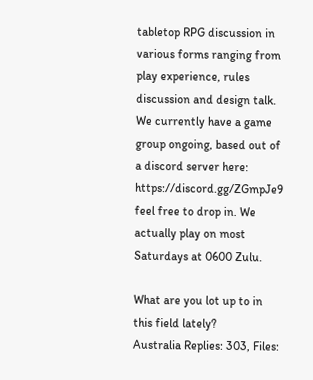tabletop RPG discussion in various forms ranging from play experience, rules discussion and design talk. We currently have a game group ongoing, based out of a discord server here: https://discord.gg/ZGmpJe9 feel free to drop in. We actually play on most Saturdays at 0600 Zulu.

What are you lot up to in this field lately?
Australia Replies: 303, Files: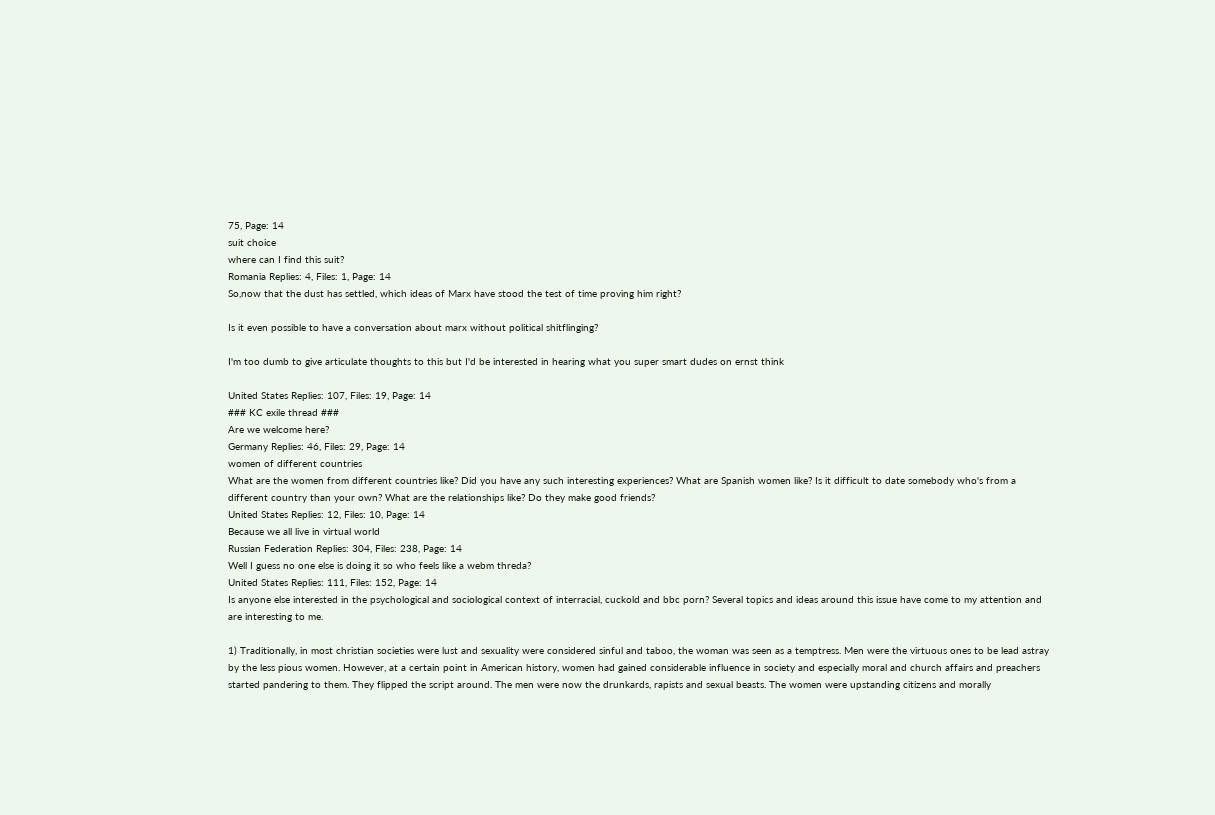75, Page: 14
suit choice
where can I find this suit?
Romania Replies: 4, Files: 1, Page: 14
So,now that the dust has settled, which ideas of Marx have stood the test of time proving him right?

Is it even possible to have a conversation about marx without political shitflinging?

I'm too dumb to give articulate thoughts to this but I'd be interested in hearing what you super smart dudes on ernst think

United States Replies: 107, Files: 19, Page: 14
### KC exile thread ###
Are we welcome here?
Germany Replies: 46, Files: 29, Page: 14
women of different countries
What are the women from different countries like? Did you have any such interesting experiences? What are Spanish women like? Is it difficult to date somebody who's from a different country than your own? What are the relationships like? Do they make good friends?
United States Replies: 12, Files: 10, Page: 14
Because we all live in virtual world
Russian Federation Replies: 304, Files: 238, Page: 14
Well I guess no one else is doing it so who feels like a webm threda?
United States Replies: 111, Files: 152, Page: 14
Is anyone else interested in the psychological and sociological context of interracial, cuckold and bbc porn? Several topics and ideas around this issue have come to my attention and are interesting to me.

1) Traditionally, in most christian societies were lust and sexuality were considered sinful and taboo, the woman was seen as a temptress. Men were the virtuous ones to be lead astray by the less pious women. However, at a certain point in American history, women had gained considerable influence in society and especially moral and church affairs and preachers started pandering to them. They flipped the script around. The men were now the drunkards, rapists and sexual beasts. The women were upstanding citizens and morally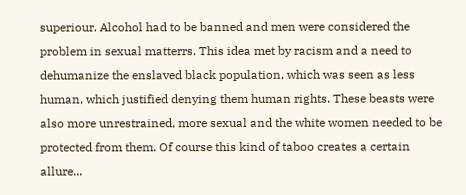superiour. Alcohol had to be banned and men were considered the problem in sexual matterrs. This idea met by racism and a need to dehumanize the enslaved black population, which was seen as less human, which justified denying them human rights. These beasts were also more unrestrained, more sexual and the white women needed to be protected from them. Of course this kind of taboo creates a certain allure...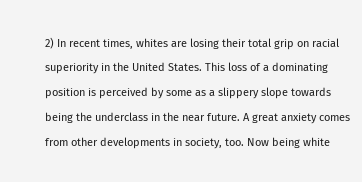2) In recent times, whites are losing their total grip on racial superiority in the United States. This loss of a dominating position is perceived by some as a slippery slope towards being the underclass in the near future. A great anxiety comes from other developments in society, too. Now being white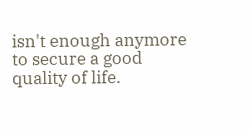isn't enough anymore to secure a good quality of life.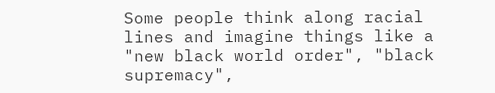Some people think along racial lines and imagine things like a "new black world order", "black supremacy",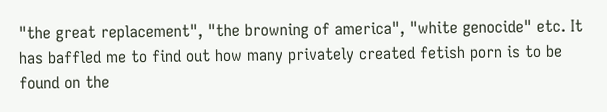"the great replacement", "the browning of america", "white genocide" etc. It has baffled me to find out how many privately created fetish porn is to be found on the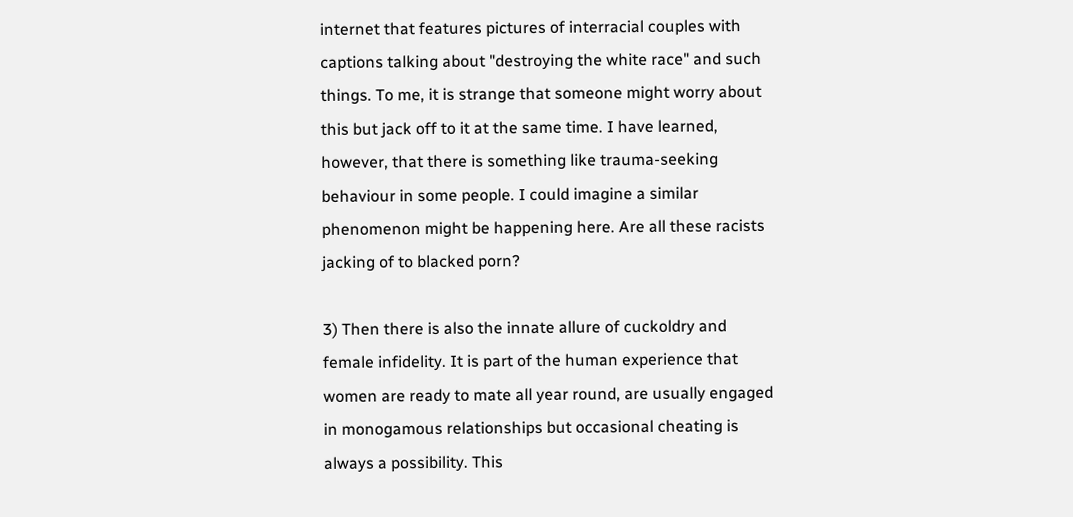internet that features pictures of interracial couples with captions talking about "destroying the white race" and such things. To me, it is strange that someone might worry about this but jack off to it at the same time. I have learned, however, that there is something like trauma-seeking behaviour in some people. I could imagine a similar phenomenon might be happening here. Are all these racists jacking of to blacked porn?

3) Then there is also the innate allure of cuckoldry and female infidelity. It is part of the human experience that women are ready to mate all year round, are usually engaged in monogamous relationships but occasional cheating is always a possibility. This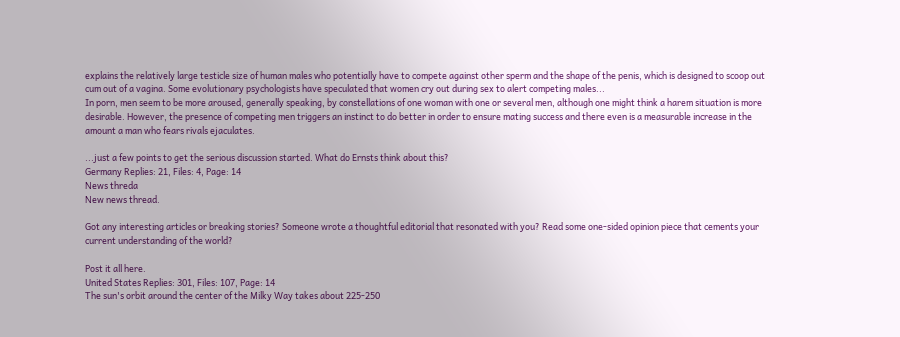explains the relatively large testicle size of human males who potentially have to compete against other sperm and the shape of the penis, which is designed to scoop out cum out of a vagina. Some evolutionary psychologists have speculated that women cry out during sex to alert competing males...
In porn, men seem to be more aroused, generally speaking, by constellations of one woman with one or several men, although one might think a harem situation is more desirable. However, the presence of competing men triggers an instinct to do better in order to ensure mating success and there even is a measurable increase in the amount a man who fears rivals ejaculates.

...just a few points to get the serious discussion started. What do Ernsts think about this?
Germany Replies: 21, Files: 4, Page: 14
News threda
New news thread.

Got any interesting articles or breaking stories? Someone wrote a thoughtful editorial that resonated with you? Read some one-sided opinion piece that cements your current understanding of the world?

Post it all here.
United States Replies: 301, Files: 107, Page: 14
The sun's orbit around the center of the Milky Way takes about 225-250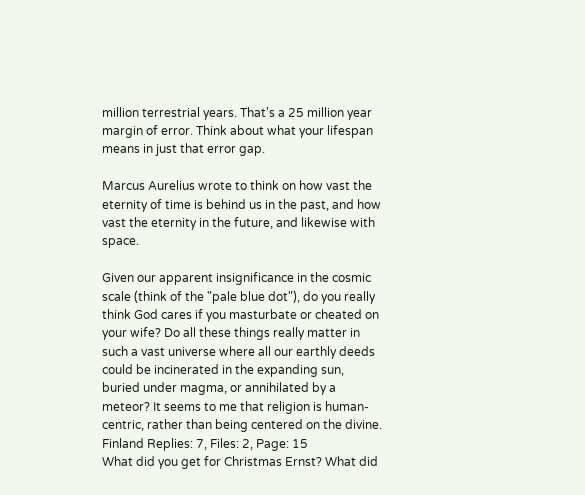million terrestrial years. That's a 25 million year margin of error. Think about what your lifespan means in just that error gap.

Marcus Aurelius wrote to think on how vast the eternity of time is behind us in the past, and how vast the eternity in the future, and likewise with space.

Given our apparent insignificance in the cosmic scale (think of the "pale blue dot"), do you really think God cares if you masturbate or cheated on your wife? Do all these things really matter in such a vast universe where all our earthly deeds could be incinerated in the expanding sun, buried under magma, or annihilated by a meteor? It seems to me that religion is human-centric, rather than being centered on the divine.
Finland Replies: 7, Files: 2, Page: 15
What did you get for Christmas Ernst? What did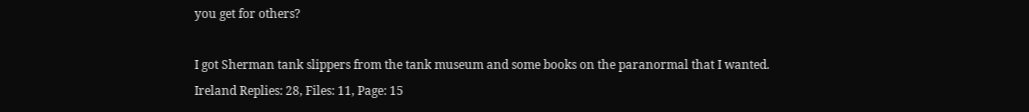you get for others?

I got Sherman tank slippers from the tank museum and some books on the paranormal that I wanted.
Ireland Replies: 28, Files: 11, Page: 15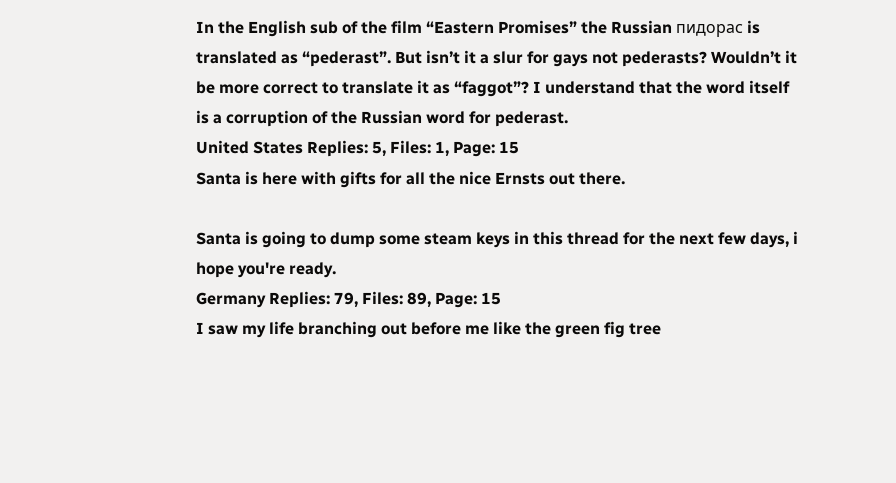In the English sub of the film “Eastern Promises” the Russian пидорас is translated as “pederast”. But isn’t it a slur for gays not pederasts? Wouldn’t it be more correct to translate it as “faggot”? I understand that the word itself is a corruption of the Russian word for pederast.
United States Replies: 5, Files: 1, Page: 15
Santa is here with gifts for all the nice Ernsts out there.

Santa is going to dump some steam keys in this thread for the next few days, i hope you're ready.
Germany Replies: 79, Files: 89, Page: 15
I saw my life branching out before me like the green fig tree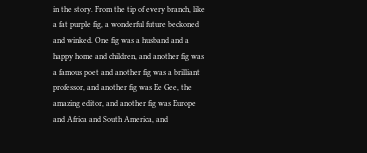in the story. From the tip of every branch, like a fat purple fig, a wonderful future beckoned and winked. One fig was a husband and a happy home and children, and another fig was a famous poet and another fig was a brilliant professor, and another fig was Ee Gee, the amazing editor, and another fig was Europe and Africa and South America, and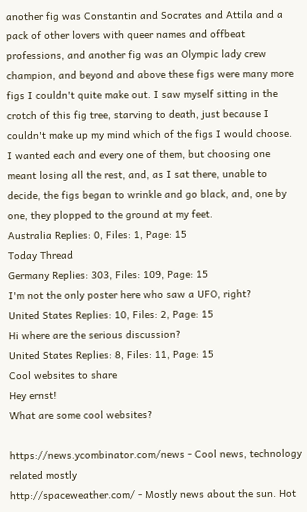another fig was Constantin and Socrates and Attila and a pack of other lovers with queer names and offbeat professions, and another fig was an Olympic lady crew champion, and beyond and above these figs were many more figs I couldn't quite make out. I saw myself sitting in the crotch of this fig tree, starving to death, just because I couldn't make up my mind which of the figs I would choose. I wanted each and every one of them, but choosing one meant losing all the rest, and, as I sat there, unable to decide, the figs began to wrinkle and go black, and, one by one, they plopped to the ground at my feet.
Australia Replies: 0, Files: 1, Page: 15
Today Thread
Germany Replies: 303, Files: 109, Page: 15
I'm not the only poster here who saw a UFO, right?
United States Replies: 10, Files: 2, Page: 15
Hi where are the serious discussion?
United States Replies: 8, Files: 11, Page: 15
Cool websites to share
Hey ernst!
What are some cool websites?

https://news.ycombinator.com/news - Cool news, technology related mostly
http://spaceweather.com/ - Mostly news about the sun. Hot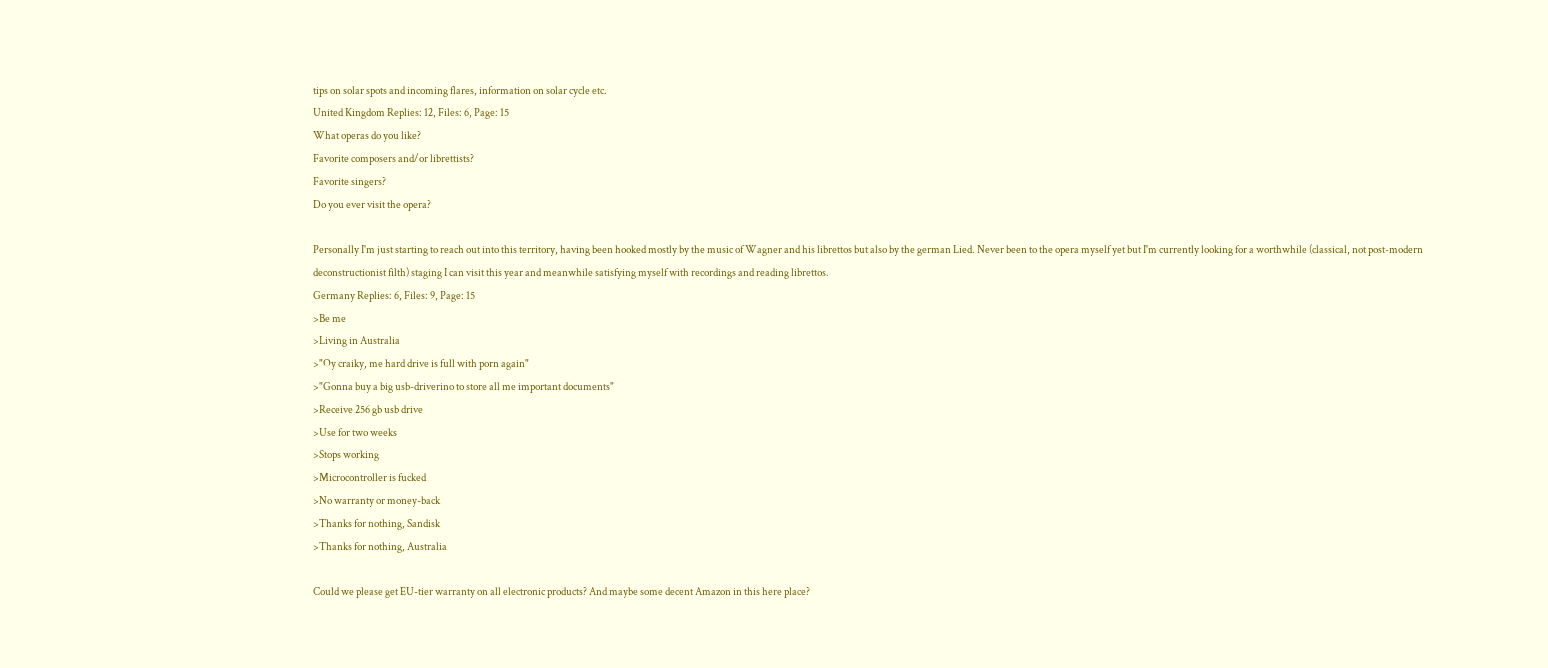tips on solar spots and incoming flares, information on solar cycle etc.
United Kingdom Replies: 12, Files: 6, Page: 15
What operas do you like?
Favorite composers and/or librettists?
Favorite singers?
Do you ever visit the opera?

Personally I'm just starting to reach out into this territory, having been hooked mostly by the music of Wagner and his librettos but also by the german Lied. Never been to the opera myself yet but I'm currently looking for a worthwhile (classical, not post-modern deconstructionist filth) staging I can visit this year and meanwhile satisfying myself with recordings and reading librettos.
Germany Replies: 6, Files: 9, Page: 15
>Be me
>Living in Australia
>"Oy craiky, me hard drive is full with porn again"
>"Gonna buy a big usb-driverino to store all me important documents"
>Receive 256 gb usb drive
>Use for two weeks
>Stops working
>Microcontroller is fucked
>No warranty or money-back
>Thanks for nothing, Sandisk
>Thanks for nothing, Australia

Could we please get EU-tier warranty on all electronic products? And maybe some decent Amazon in this here place?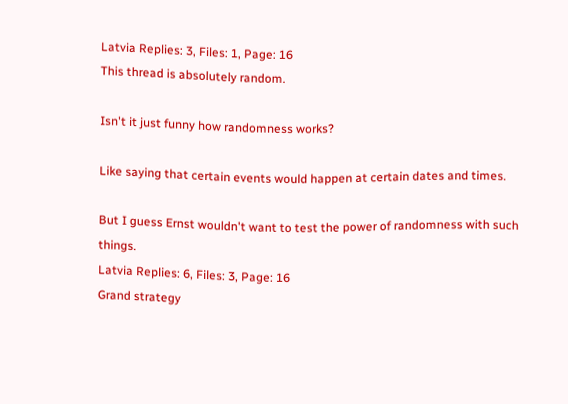Latvia Replies: 3, Files: 1, Page: 16
This thread is absolutely random.

Isn't it just funny how randomness works?

Like saying that certain events would happen at certain dates and times.

But I guess Ernst wouldn't want to test the power of randomness with such things.
Latvia Replies: 6, Files: 3, Page: 16
Grand strategy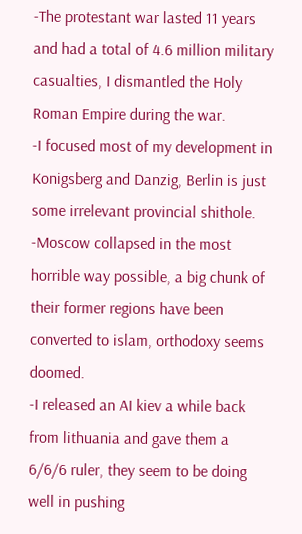-The protestant war lasted 11 years and had a total of 4.6 million military casualties, I dismantled the Holy Roman Empire during the war.
-I focused most of my development in Konigsberg and Danzig, Berlin is just some irrelevant provincial shithole.
-Moscow collapsed in the most horrible way possible, a big chunk of their former regions have been converted to islam, orthodoxy seems doomed.
-I released an AI kiev a while back from lithuania and gave them a 6/6/6 ruler, they seem to be doing well in pushing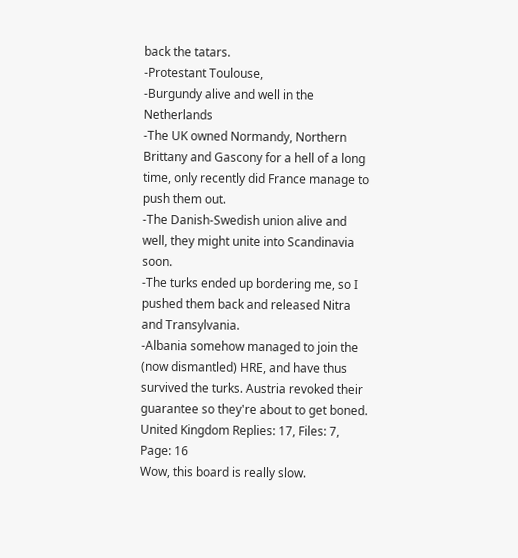back the tatars.
-Protestant Toulouse,
-Burgundy alive and well in the Netherlands
-The UK owned Normandy, Northern Brittany and Gascony for a hell of a long time, only recently did France manage to push them out.
-The Danish-Swedish union alive and well, they might unite into Scandinavia soon.
-The turks ended up bordering me, so I pushed them back and released Nitra and Transylvania.
-Albania somehow managed to join the (now dismantled) HRE, and have thus survived the turks. Austria revoked their guarantee so they're about to get boned.
United Kingdom Replies: 17, Files: 7, Page: 16
Wow, this board is really slow.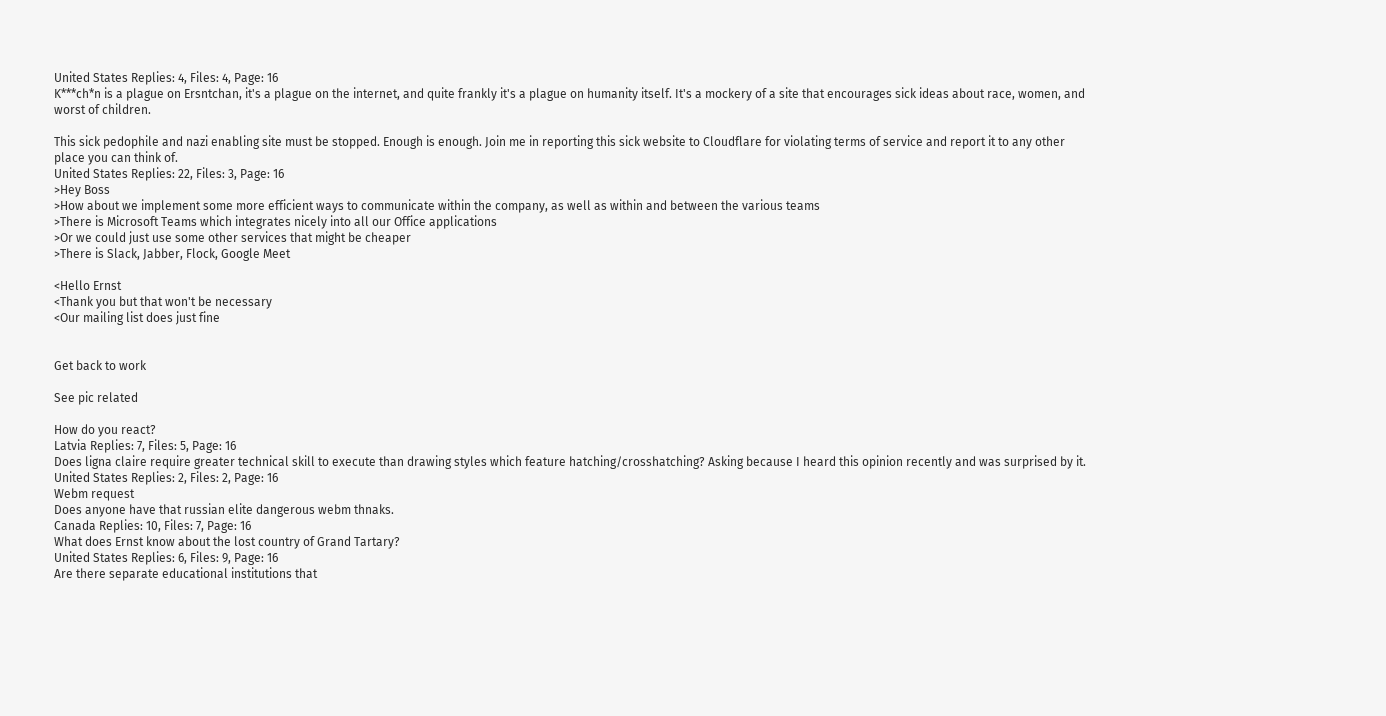United States Replies: 4, Files: 4, Page: 16
K***ch*n is a plague on Ersntchan, it's a plague on the internet, and quite frankly it's a plague on humanity itself. It's a mockery of a site that encourages sick ideas about race, women, and worst of children.

This sick pedophile and nazi enabling site must be stopped. Enough is enough. Join me in reporting this sick website to Cloudflare for violating terms of service and report it to any other place you can think of.
United States Replies: 22, Files: 3, Page: 16
>Hey Boss
>How about we implement some more efficient ways to communicate within the company, as well as within and between the various teams
>There is Microsoft Teams which integrates nicely into all our Office applications
>Or we could just use some other services that might be cheaper
>There is Slack, Jabber, Flock, Google Meet

<Hello Ernst
<Thank you but that won't be necessary
<Our mailing list does just fine


Get back to work

See pic related

How do you react?
Latvia Replies: 7, Files: 5, Page: 16
Does ligna claire require greater technical skill to execute than drawing styles which feature hatching/crosshatching? Asking because I heard this opinion recently and was surprised by it.
United States Replies: 2, Files: 2, Page: 16
Webm request
Does anyone have that russian elite dangerous webm thnaks.
Canada Replies: 10, Files: 7, Page: 16
What does Ernst know about the lost country of Grand Tartary?
United States Replies: 6, Files: 9, Page: 16
Are there separate educational institutions that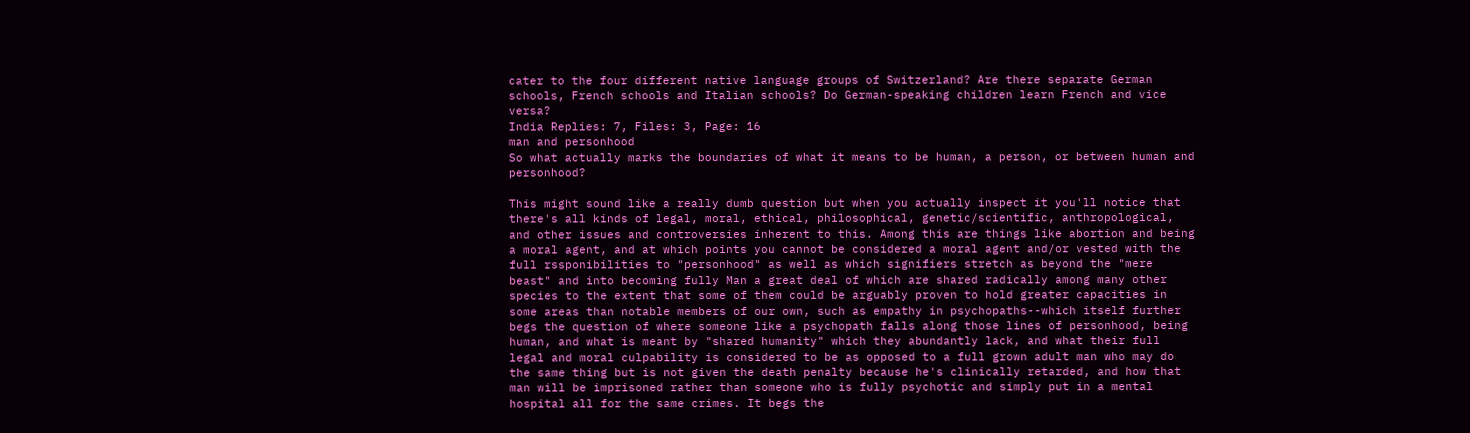cater to the four different native language groups of Switzerland? Are there separate German schools, French schools and Italian schools? Do German-speaking children learn French and vice versa?
India Replies: 7, Files: 3, Page: 16
man and personhood
So what actually marks the boundaries of what it means to be human, a person, or between human and personhood?

This might sound like a really dumb question but when you actually inspect it you'll notice that there's all kinds of legal, moral, ethical, philosophical, genetic/scientific, anthropological, and other issues and controversies inherent to this. Among this are things like abortion and being a moral agent, and at which points you cannot be considered a moral agent and/or vested with the full rssponibilities to "personhood" as well as which signifiers stretch as beyond the "mere beast" and into becoming fully Man a great deal of which are shared radically among many other species to the extent that some of them could be arguably proven to hold greater capacities in some areas than notable members of our own, such as empathy in psychopaths--which itself further begs the question of where someone like a psychopath falls along those lines of personhood, being human, and what is meant by "shared humanity" which they abundantly lack, and what their full legal and moral culpability is considered to be as opposed to a full grown adult man who may do the same thing but is not given the death penalty because he's clinically retarded, and how that man will be imprisoned rather than someone who is fully psychotic and simply put in a mental hospital all for the same crimes. It begs the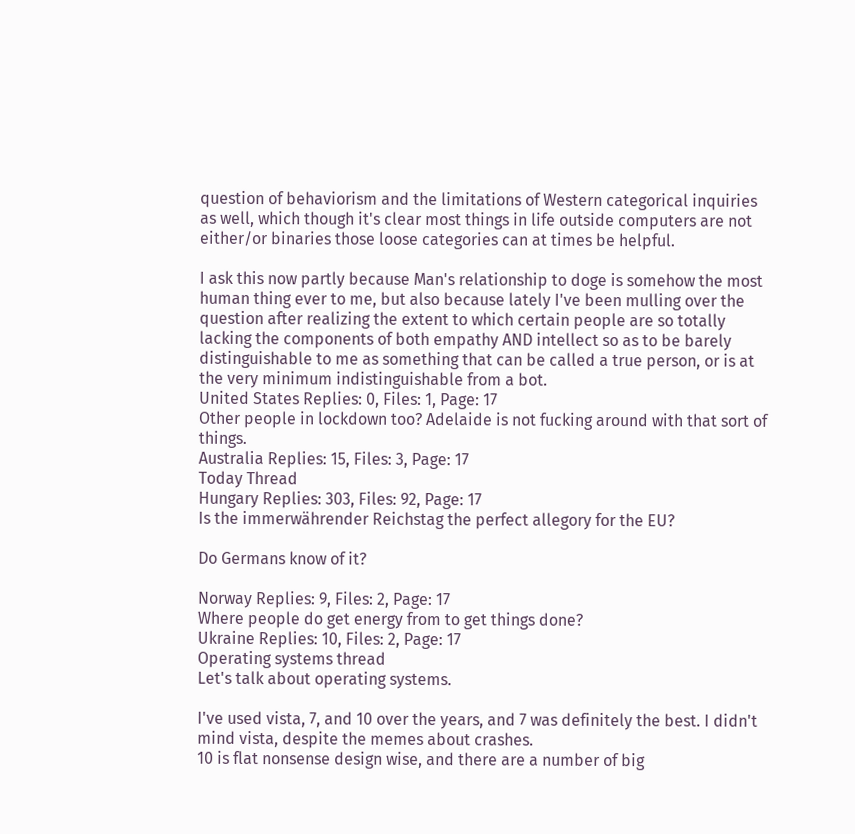question of behaviorism and the limitations of Western categorical inquiries as well, which though it's clear most things in life outside computers are not either/or binaries those loose categories can at times be helpful.

I ask this now partly because Man's relationship to doge is somehow the most human thing ever to me, but also because lately I've been mulling over the question after realizing the extent to which certain people are so totally lacking the components of both empathy AND intellect so as to be barely distinguishable to me as something that can be called a true person, or is at the very minimum indistinguishable from a bot.
United States Replies: 0, Files: 1, Page: 17
Other people in lockdown too? Adelaide is not fucking around with that sort of things.
Australia Replies: 15, Files: 3, Page: 17
Today Thread
Hungary Replies: 303, Files: 92, Page: 17
Is the immerwährender Reichstag the perfect allegory for the EU?

Do Germans know of it?

Norway Replies: 9, Files: 2, Page: 17
Where people do get energy from to get things done?
Ukraine Replies: 10, Files: 2, Page: 17
Operating systems thread
Let's talk about operating systems.

I've used vista, 7, and 10 over the years, and 7 was definitely the best. I didn't mind vista, despite the memes about crashes.
10 is flat nonsense design wise, and there are a number of big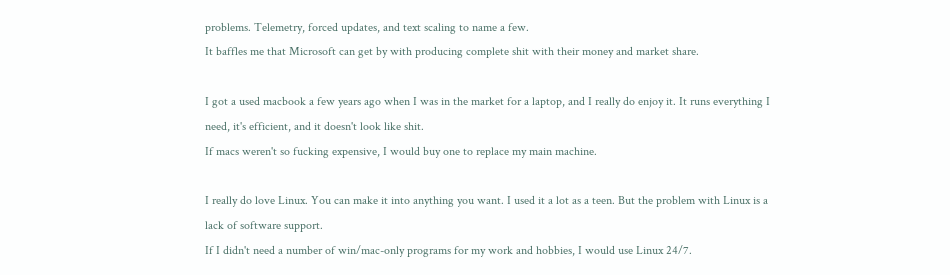problems. Telemetry, forced updates, and text scaling to name a few.
It baffles me that Microsoft can get by with producing complete shit with their money and market share.

I got a used macbook a few years ago when I was in the market for a laptop, and I really do enjoy it. It runs everything I need, it's efficient, and it doesn't look like shit.
If macs weren't so fucking expensive, I would buy one to replace my main machine.

I really do love Linux. You can make it into anything you want. I used it a lot as a teen. But the problem with Linux is a lack of software support.
If I didn't need a number of win/mac-only programs for my work and hobbies, I would use Linux 24/7.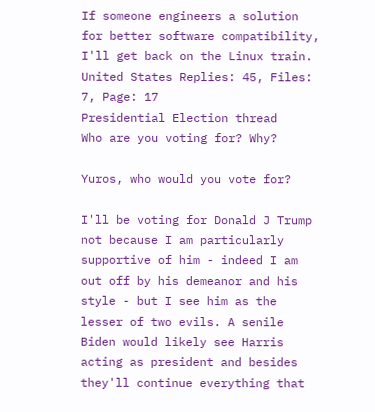If someone engineers a solution for better software compatibility, I'll get back on the Linux train.
United States Replies: 45, Files: 7, Page: 17
Presidential Election thread
Who are you voting for? Why?

Yuros, who would you vote for?

I'll be voting for Donald J Trump not because I am particularly supportive of him - indeed I am out off by his demeanor and his style - but I see him as the lesser of two evils. A senile Biden would likely see Harris acting as president and besides they'll continue everything that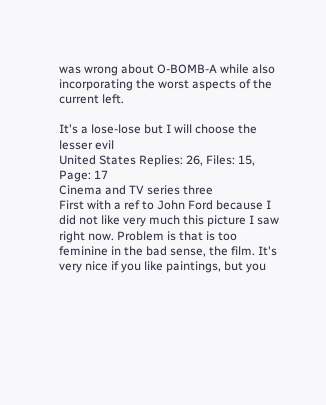was wrong about O-BOMB-A while also incorporating the worst aspects of the current left.

It's a lose-lose but I will choose the lesser evil
United States Replies: 26, Files: 15, Page: 17
Cinema and TV series three
First with a ref to John Ford because I did not like very much this picture I saw right now. Problem is that is too feminine in the bad sense, the film. It's very nice if you like paintings, but you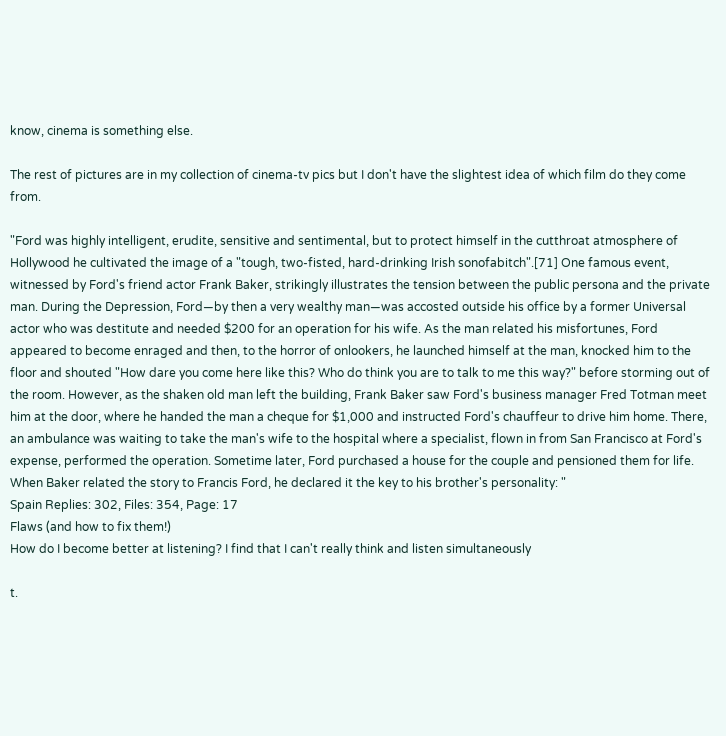know, cinema is something else.

The rest of pictures are in my collection of cinema-tv pics but I don't have the slightest idea of which film do they come from.

"Ford was highly intelligent, erudite, sensitive and sentimental, but to protect himself in the cutthroat atmosphere of Hollywood he cultivated the image of a "tough, two-fisted, hard-drinking Irish sonofabitch".[71] One famous event, witnessed by Ford's friend actor Frank Baker, strikingly illustrates the tension between the public persona and the private man. During the Depression, Ford—by then a very wealthy man—was accosted outside his office by a former Universal actor who was destitute and needed $200 for an operation for his wife. As the man related his misfortunes, Ford appeared to become enraged and then, to the horror of onlookers, he launched himself at the man, knocked him to the floor and shouted "How dare you come here like this? Who do think you are to talk to me this way?" before storming out of the room. However, as the shaken old man left the building, Frank Baker saw Ford's business manager Fred Totman meet him at the door, where he handed the man a cheque for $1,000 and instructed Ford's chauffeur to drive him home. There, an ambulance was waiting to take the man's wife to the hospital where a specialist, flown in from San Francisco at Ford's expense, performed the operation. Sometime later, Ford purchased a house for the couple and pensioned them for life. When Baker related the story to Francis Ford, he declared it the key to his brother's personality: "
Spain Replies: 302, Files: 354, Page: 17
Flaws (and how to fix them!)
How do I become better at listening? I find that I can't really think and listen simultaneously

t.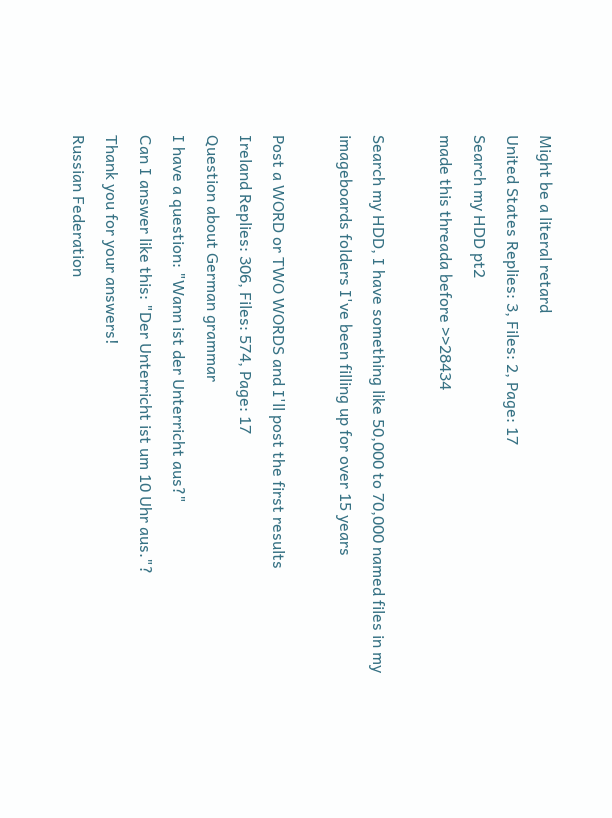Might be a literal retard
United States Replies: 3, Files: 2, Page: 17
Search my HDD pt2
made this threada before >>28434

Search my HDD, I have something like 50,000 to 70,000 named files in my imageboards folders I've been filling up for over 15 years

Post a WORD or TWO WORDS and I'll post the first results
Ireland Replies: 306, Files: 574, Page: 17
Question about German grammar
I have a question: "Wann ist der Unterricht aus?"
Can I answer like this: "Der Unterricht ist um 10 Uhr aus."?
Thank you for your answers!
Russian Federation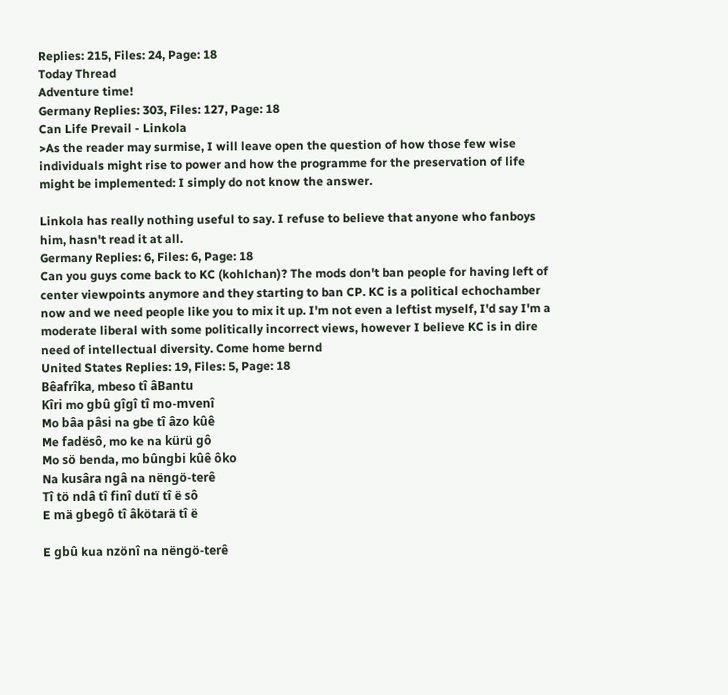Replies: 215, Files: 24, Page: 18
Today Thread
Adventure time!
Germany Replies: 303, Files: 127, Page: 18
Can Life Prevail - Linkola
>As the reader may surmise, I will leave open the question of how those few wise individuals might rise to power and how the programme for the preservation of life might be implemented: I simply do not know the answer.

Linkola has really nothing useful to say. I refuse to believe that anyone who fanboys him, hasn't read it at all.
Germany Replies: 6, Files: 6, Page: 18
Can you guys come back to KC (kohlchan)? The mods don't ban people for having left of center viewpoints anymore and they starting to ban CP. KC is a political echochamber now and we need people like you to mix it up. I'm not even a leftist myself, I'd say I'm a moderate liberal with some politically incorrect views, however I believe KC is in dire need of intellectual diversity. Come home bernd
United States Replies: 19, Files: 5, Page: 18
Bêafrîka, mbeso tî âBantu
Kîri mo gbû gîgî tî mo-mvenî
Mo bâa pâsi na gbe tî âzo kûê
Me fadësô, mo ke na kürü gô
Mo sö benda, mo bûngbi kûê ôko
Na kusâra ngâ na nëngö-terê
Tî tö ndâ tî finî dutï tî ë sô
E mä gbegô tî âkötarä tî ë

E gbû kua nzönî na nëngö-terê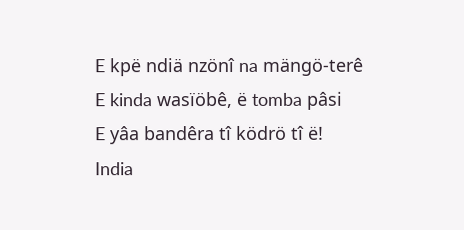E kpë ndiä nzönî na mängö-terê
E kinda wasïöbê, ë tomba pâsi
E yâa bandêra tî ködrö tî ë!
India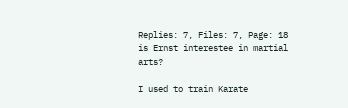Replies: 7, Files: 7, Page: 18
is Ernst interestee in martial arts?

I used to train Karate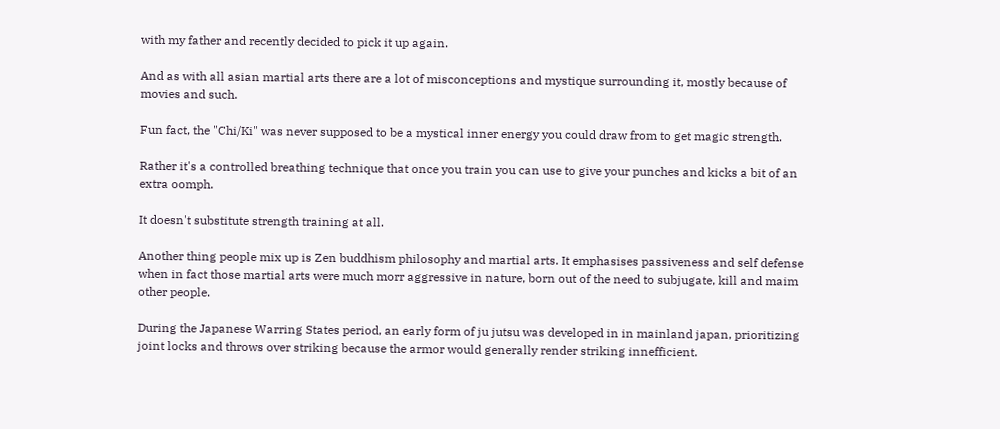with my father and recently decided to pick it up again.

And as with all asian martial arts there are a lot of misconceptions and mystique surrounding it, mostly because of movies and such.

Fun fact, the "Chi/Ki" was never supposed to be a mystical inner energy you could draw from to get magic strength.

Rather it's a controlled breathing technique that once you train you can use to give your punches and kicks a bit of an extra oomph.

It doesn't substitute strength training at all.

Another thing people mix up is Zen buddhism philosophy and martial arts. It emphasises passiveness and self defense when in fact those martial arts were much morr aggressive in nature, born out of the need to subjugate, kill and maim other people.

During the Japanese Warring States period, an early form of ju jutsu was developed in in mainland japan, prioritizing joint locks and throws over striking because the armor would generally render striking innefficient.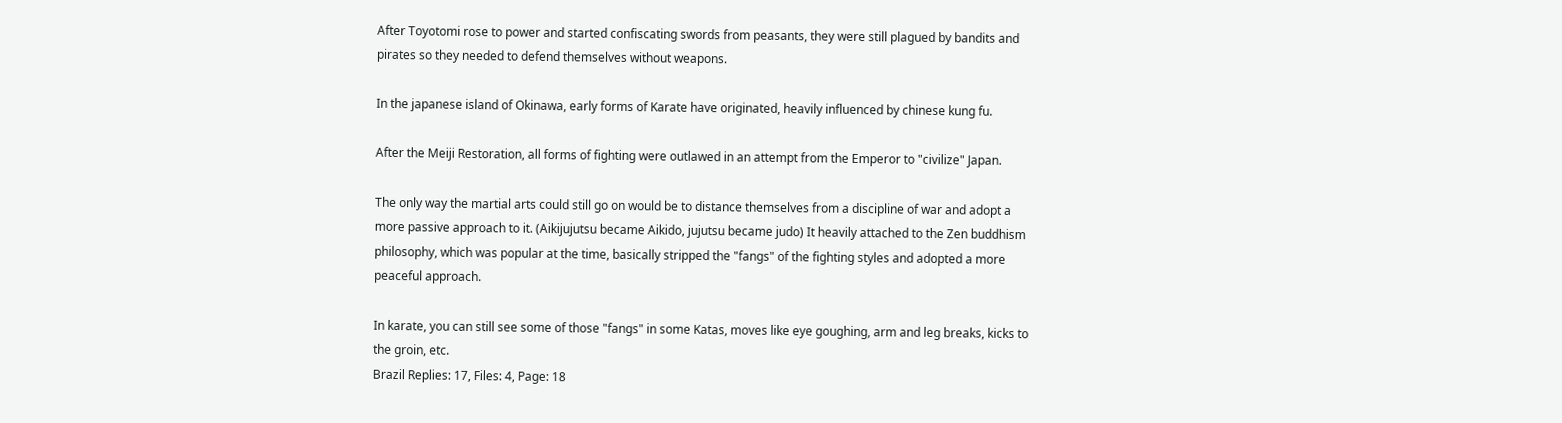After Toyotomi rose to power and started confiscating swords from peasants, they were still plagued by bandits and pirates so they needed to defend themselves without weapons.

In the japanese island of Okinawa, early forms of Karate have originated, heavily influenced by chinese kung fu.

After the Meiji Restoration, all forms of fighting were outlawed in an attempt from the Emperor to "civilize" Japan.

The only way the martial arts could still go on would be to distance themselves from a discipline of war and adopt a more passive approach to it. (Aikijujutsu became Aikido, jujutsu became judo) It heavily attached to the Zen buddhism philosophy, which was popular at the time, basically stripped the "fangs" of the fighting styles and adopted a more peaceful approach.

In karate, you can still see some of those "fangs" in some Katas, moves like eye goughing, arm and leg breaks, kicks to the groin, etc.
Brazil Replies: 17, Files: 4, Page: 18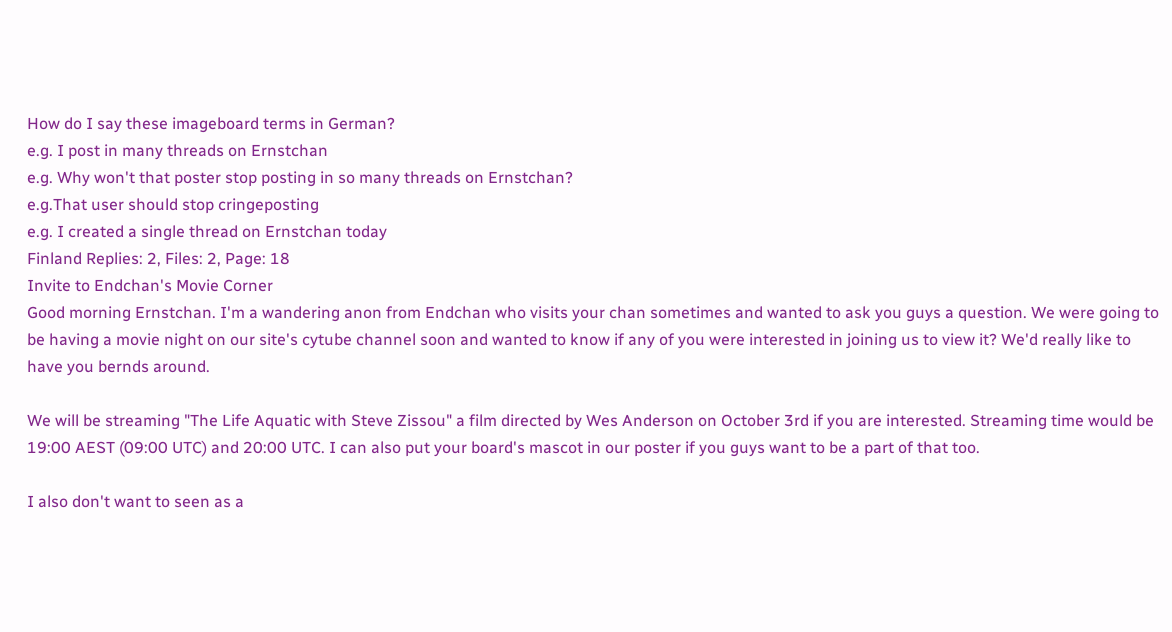How do I say these imageboard terms in German?
e.g. I post in many threads on Ernstchan
e.g. Why won't that poster stop posting in so many threads on Ernstchan?
e.g.That user should stop cringeposting
e.g. I created a single thread on Ernstchan today
Finland Replies: 2, Files: 2, Page: 18
Invite to Endchan's Movie Corner
Good morning Ernstchan. I'm a wandering anon from Endchan who visits your chan sometimes and wanted to ask you guys a question. We were going to be having a movie night on our site's cytube channel soon and wanted to know if any of you were interested in joining us to view it? We'd really like to have you bernds around.

We will be streaming "The Life Aquatic with Steve Zissou" a film directed by Wes Anderson on October 3rd if you are interested. Streaming time would be 19:00 AEST (09:00 UTC) and 20:00 UTC. I can also put your board's mascot in our poster if you guys want to be a part of that too.

I also don't want to seen as a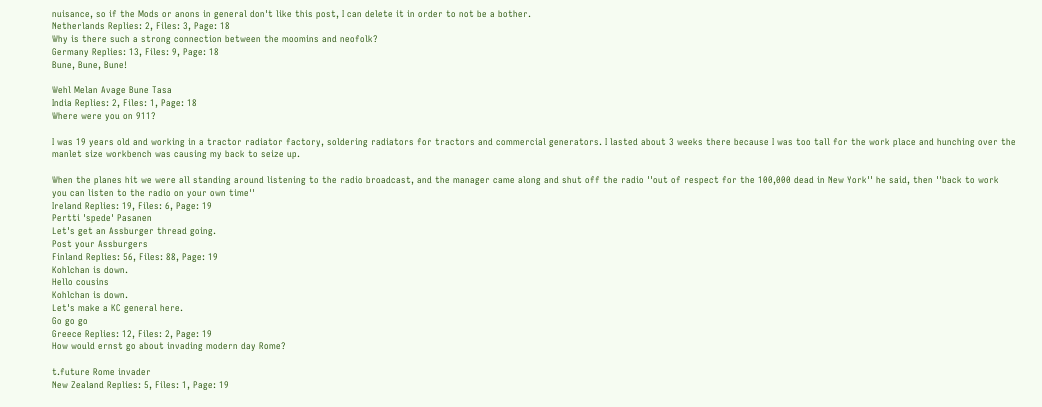nuisance, so if the Mods or anons in general don't like this post, I can delete it in order to not be a bother.
Netherlands Replies: 2, Files: 3, Page: 18
Why is there such a strong connection between the moomins and neofolk?
Germany Replies: 13, Files: 9, Page: 18
Bune, Bune, Bune!

Wehl Melan Avage Bune Tasa
India Replies: 2, Files: 1, Page: 18
Where were you on 911?

I was 19 years old and working in a tractor radiator factory, soldering radiators for tractors and commercial generators. I lasted about 3 weeks there because I was too tall for the work place and hunching over the manlet size workbench was causing my back to seize up.

When the planes hit we were all standing around listening to the radio broadcast, and the manager came along and shut off the radio ''out of respect for the 100,000 dead in New York'' he said, then ''back to work you can listen to the radio on your own time''
Ireland Replies: 19, Files: 6, Page: 19
Pertti 'spede' Pasanen
Let's get an Assburger thread going.
Post your Assburgers
Finland Replies: 56, Files: 88, Page: 19
Kohlchan is down.
Hello cousins
Kohlchan is down.
Let's make a KC general here.
Go go go
Greece Replies: 12, Files: 2, Page: 19
How would ernst go about invading modern day Rome?

t.future Rome invader
New Zealand Replies: 5, Files: 1, Page: 19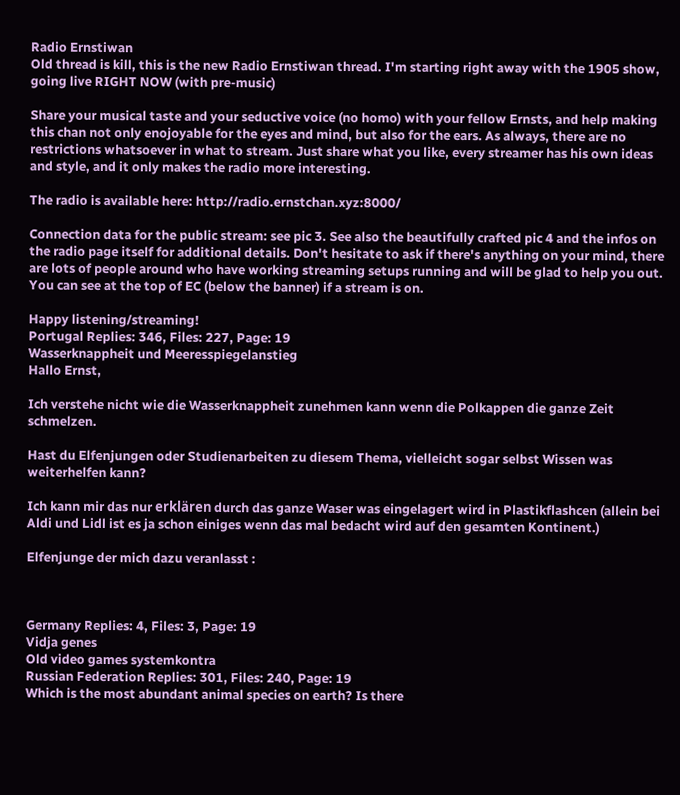Radio Ernstiwan
Old thread is kill, this is the new Radio Ernstiwan thread. I'm starting right away with the 1905 show, going live RIGHT NOW (with pre-music)

Share your musical taste and your seductive voice (no homo) with your fellow Ernsts, and help making this chan not only enojoyable for the eyes and mind, but also for the ears. As always, there are no restrictions whatsoever in what to stream. Just share what you like, every streamer has his own ideas and style, and it only makes the radio more interesting.

The radio is available here: http://radio.ernstchan.xyz:8000/

Connection data for the public stream: see pic 3. See also the beautifully crafted pic 4 and the infos on the radio page itself for additional details. Don't hesitate to ask if there's anything on your mind, there are lots of people around who have working streaming setups running and will be glad to help you out. You can see at the top of EC (below the banner) if a stream is on.

Happy listening/streaming!
Portugal Replies: 346, Files: 227, Page: 19
Wasserknappheit und Meeresspiegelanstieg
Hallo Ernst,

Ich verstehe nicht wie die Wasserknappheit zunehmen kann wenn die Polkappen die ganze Zeit schmelzen.

Hast du Elfenjungen oder Studienarbeiten zu diesem Thema, vielleicht sogar selbst Wissen was weiterhelfen kann?

Ich kann mir das nur erklären durch das ganze Waser was eingelagert wird in Plastikflashcen (allein bei Aldi und Lidl ist es ja schon einiges wenn das mal bedacht wird auf den gesamten Kontinent.)

Elfenjunge der mich dazu veranlasst :



Germany Replies: 4, Files: 3, Page: 19
Vidja genes
Old video games systemkontra
Russian Federation Replies: 301, Files: 240, Page: 19
Which is the most abundant animal species on earth? Is there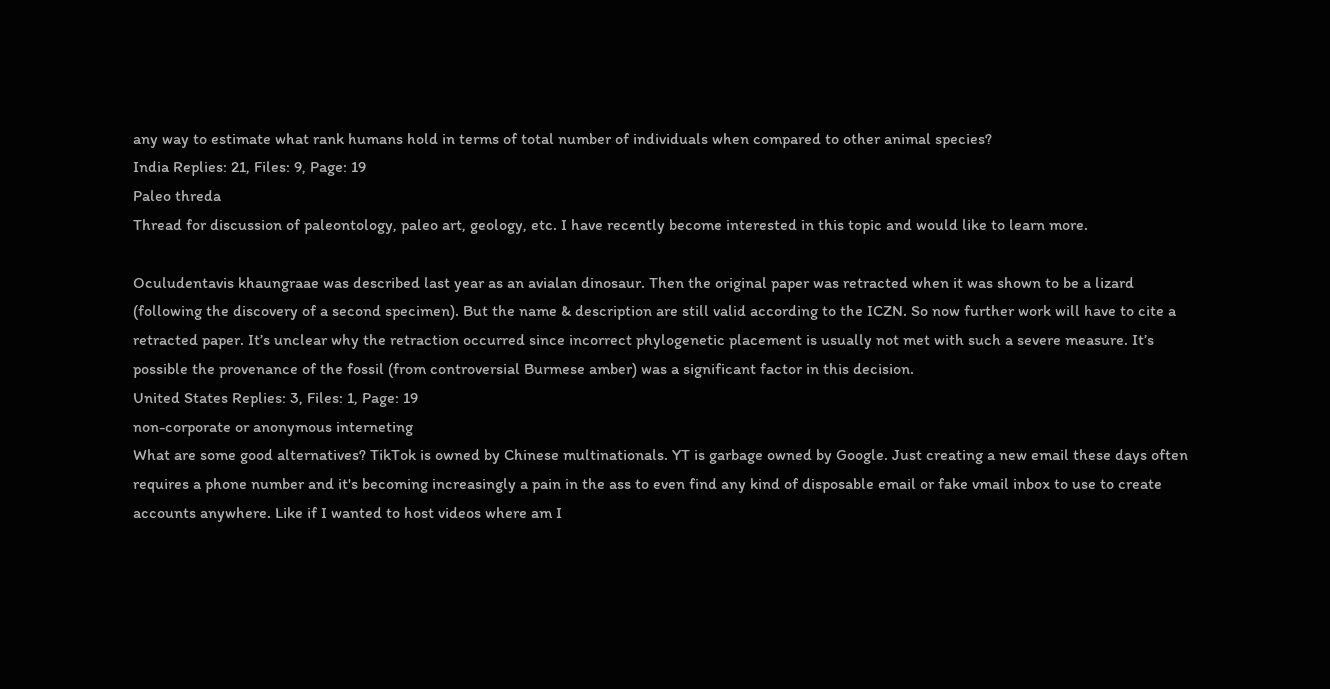any way to estimate what rank humans hold in terms of total number of individuals when compared to other animal species?
India Replies: 21, Files: 9, Page: 19
Paleo threda
Thread for discussion of paleontology, paleo art, geology, etc. I have recently become interested in this topic and would like to learn more.

Oculudentavis khaungraae was described last year as an avialan dinosaur. Then the original paper was retracted when it was shown to be a lizard (following the discovery of a second specimen). But the name & description are still valid according to the ICZN. So now further work will have to cite a retracted paper. It’s unclear why the retraction occurred since incorrect phylogenetic placement is usually not met with such a severe measure. It’s possible the provenance of the fossil (from controversial Burmese amber) was a significant factor in this decision.
United States Replies: 3, Files: 1, Page: 19
non-corporate or anonymous interneting
What are some good alternatives? TikTok is owned by Chinese multinationals. YT is garbage owned by Google. Just creating a new email these days often requires a phone number and it's becoming increasingly a pain in the ass to even find any kind of disposable email or fake vmail inbox to use to create accounts anywhere. Like if I wanted to host videos where am I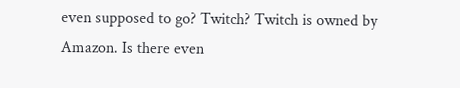even supposed to go? Twitch? Twitch is owned by Amazon. Is there even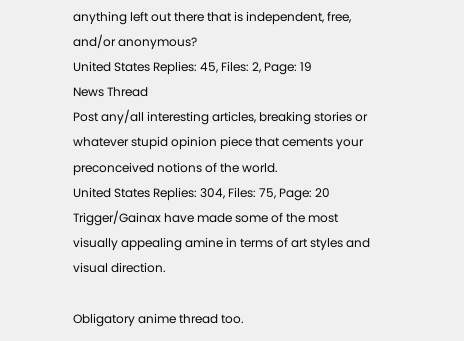anything left out there that is independent, free, and/or anonymous?
United States Replies: 45, Files: 2, Page: 19
News Thread
Post any/all interesting articles, breaking stories or whatever stupid opinion piece that cements your preconceived notions of the world.
United States Replies: 304, Files: 75, Page: 20
Trigger/Gainax have made some of the most visually appealing amine in terms of art styles and visual direction.

Obligatory anime thread too.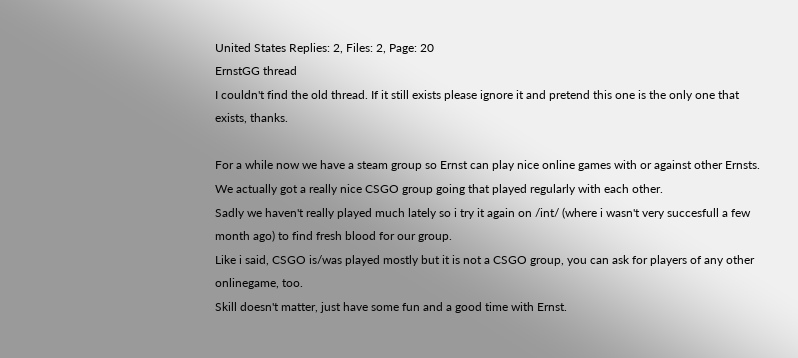United States Replies: 2, Files: 2, Page: 20
ErnstGG thread
I couldn't find the old thread. If it still exists please ignore it and pretend this one is the only one that exists, thanks.

For a while now we have a steam group so Ernst can play nice online games with or against other Ernsts.
We actually got a really nice CSGO group going that played regularly with each other.
Sadly we haven't really played much lately so i try it again on /int/ (where i wasn't very succesfull a few month ago) to find fresh blood for our group.
Like i said, CSGO is/was played mostly but it is not a CSGO group, you can ask for players of any other onlinegame, too.
Skill doesn't matter, just have some fun and a good time with Ernst.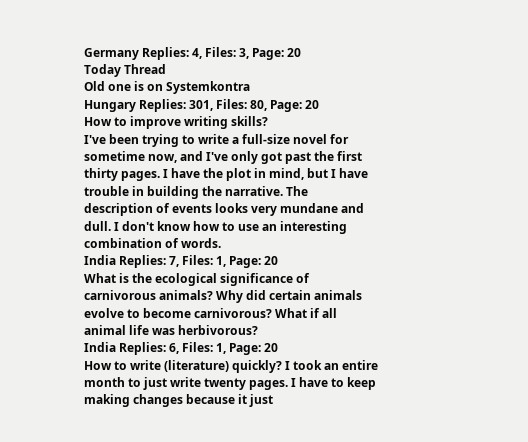Germany Replies: 4, Files: 3, Page: 20
Today Thread
Old one is on Systemkontra
Hungary Replies: 301, Files: 80, Page: 20
How to improve writing skills?
I've been trying to write a full-size novel for sometime now, and I've only got past the first thirty pages. I have the plot in mind, but I have trouble in building the narrative. The description of events looks very mundane and dull. I don't know how to use an interesting combination of words.
India Replies: 7, Files: 1, Page: 20
What is the ecological significance of carnivorous animals? Why did certain animals evolve to become carnivorous? What if all animal life was herbivorous?
India Replies: 6, Files: 1, Page: 20
How to write (literature) quickly? I took an entire month to just write twenty pages. I have to keep making changes because it just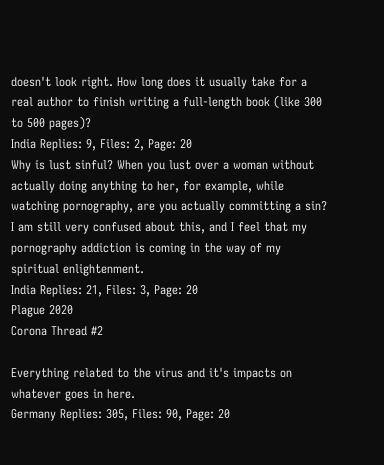doesn't look right. How long does it usually take for a real author to finish writing a full-length book (like 300 to 500 pages)?
India Replies: 9, Files: 2, Page: 20
Why is lust sinful? When you lust over a woman without actually doing anything to her, for example, while watching pornography, are you actually committing a sin? I am still very confused about this, and I feel that my pornography addiction is coming in the way of my spiritual enlightenment.
India Replies: 21, Files: 3, Page: 20
Plague 2020
Corona Thread #2

Everything related to the virus and it's impacts on whatever goes in here.
Germany Replies: 305, Files: 90, Page: 20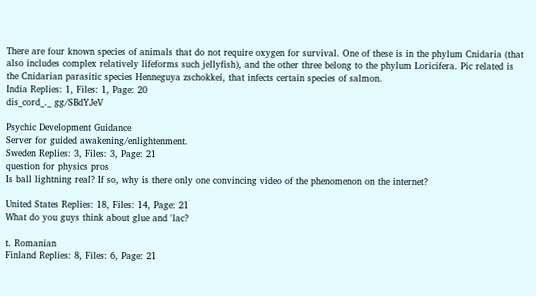There are four known species of animals that do not require oxygen for survival. One of these is in the phylum Cnidaria (that also includes complex relatively lifeforms such jellyfish), and the other three belong to the phylum Loricifera. Pic related is the Cnidarian parasitic species Henneguya zschokkei, that infects certain species of salmon.
India Replies: 1, Files: 1, Page: 20
dis_cord_._ gg/SBdYJeV

Psychic Development Guidance
Server for guided awakening/enlightenment.
Sweden Replies: 3, Files: 3, Page: 21
question for physics pros
Is ball lightning real? If so, why is there only one convincing video of the phenomenon on the internet?

United States Replies: 18, Files: 14, Page: 21
What do you guys think about glue and 'lac?

t. Romanian
Finland Replies: 8, Files: 6, Page: 21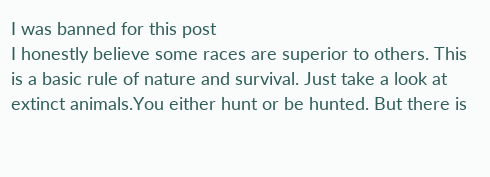I was banned for this post
I honestly believe some races are superior to others. This is a basic rule of nature and survival. Just take a look at extinct animals.You either hunt or be hunted. But there is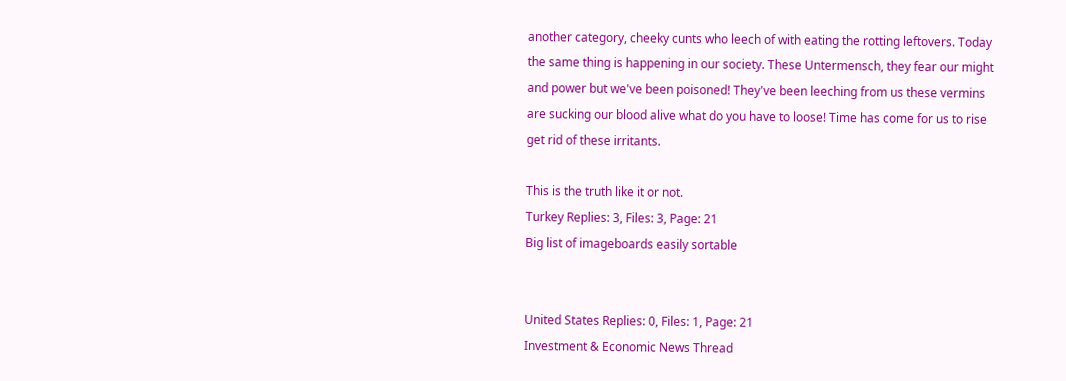another category, cheeky cunts who leech of with eating the rotting leftovers. Today the same thing is happening in our society. These Untermensch, they fear our might and power but we've been poisoned! They've been leeching from us these vermins are sucking our blood alive what do you have to loose! Time has come for us to rise get rid of these irritants.

This is the truth like it or not.
Turkey Replies: 3, Files: 3, Page: 21
Big list of imageboards easily sortable


United States Replies: 0, Files: 1, Page: 21
Investment & Economic News Thread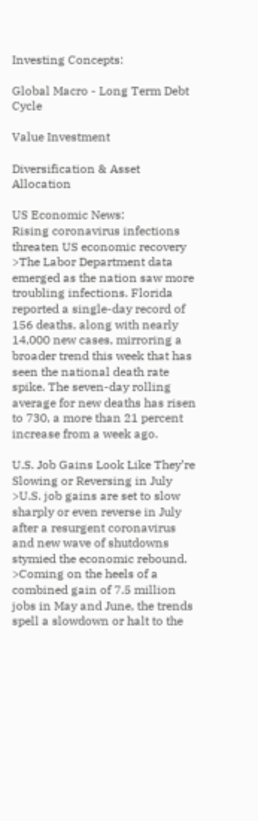Investing Concepts:

Global Macro - Long Term Debt Cycle

Value Investment

Diversification & Asset Allocation

US Economic News:
Rising coronavirus infections threaten US economic recovery
>The Labor Department data emerged as the nation saw more troubling infections. Florida reported a single-day record of 156 deaths, along with nearly 14,000 new cases, mirroring a broader trend this week that has seen the national death rate spike. The seven-day rolling average for new deaths has risen to 730, a more than 21 percent increase from a week ago.

U.S. Job Gains Look Like They’re Slowing or Reversing in July
>U.S. job gains are set to slow sharply or even reverse in July after a resurgent coronavirus and new wave of shutdowns stymied the economic rebound.
>Coming on the heels of a combined gain of 7.5 million jobs in May and June, the trends spell a slowdown or halt to the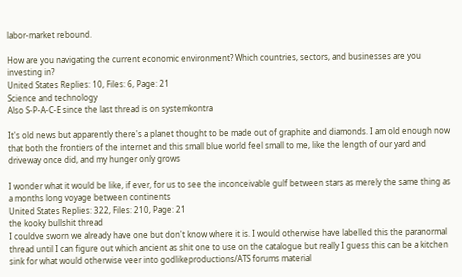labor-market rebound.

How are you navigating the current economic environment? Which countries, sectors, and businesses are you investing in?
United States Replies: 10, Files: 6, Page: 21
Science and technology
Also S-P-A-C-E since the last thread is on systemkontra

It's old news but apparently there's a planet thought to be made out of graphite and diamonds. I am old enough now that both the frontiers of the internet and this small blue world feel small to me, like the length of our yard and driveway once did, and my hunger only grows

I wonder what it would be like, if ever, for us to see the inconceivable gulf between stars as merely the same thing as a months long voyage between continents
United States Replies: 322, Files: 210, Page: 21
the kooky bullshit thread
I couldve sworn we already have one but don't know where it is. I would otherwise have labelled this the paranormal thread until I can figure out which ancient as shit one to use on the catalogue but really I guess this can be a kitchen sink for what would otherwise veer into godlikeproductions/ATS forums material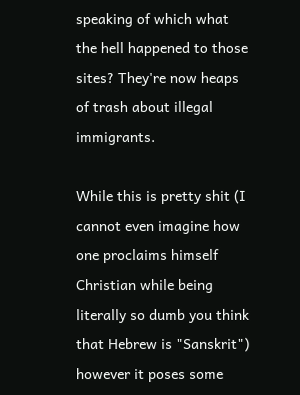speaking of which what the hell happened to those sites? They're now heaps of trash about illegal immigrants.

While this is pretty shit (I cannot even imagine how one proclaims himself Christian while being literally so dumb you think that Hebrew is "Sanskrit") however it poses some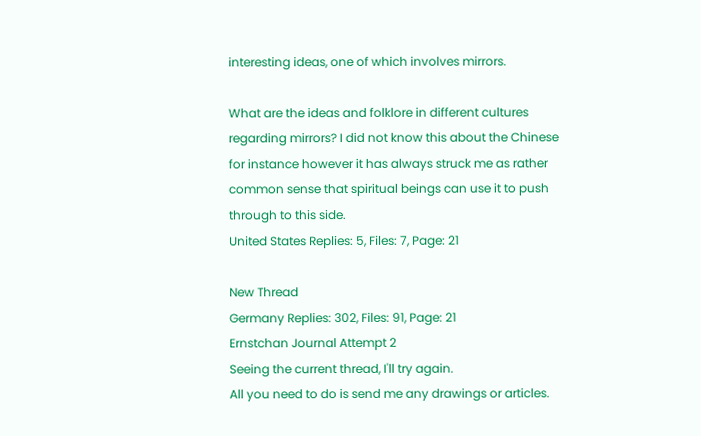interesting ideas, one of which involves mirrors.

What are the ideas and folklore in different cultures regarding mirrors? I did not know this about the Chinese for instance however it has always struck me as rather common sense that spiritual beings can use it to push through to this side.
United States Replies: 5, Files: 7, Page: 21

New Thread
Germany Replies: 302, Files: 91, Page: 21
Ernstchan Journal Attempt 2
Seeing the current thread, I'll try again.
All you need to do is send me any drawings or articles.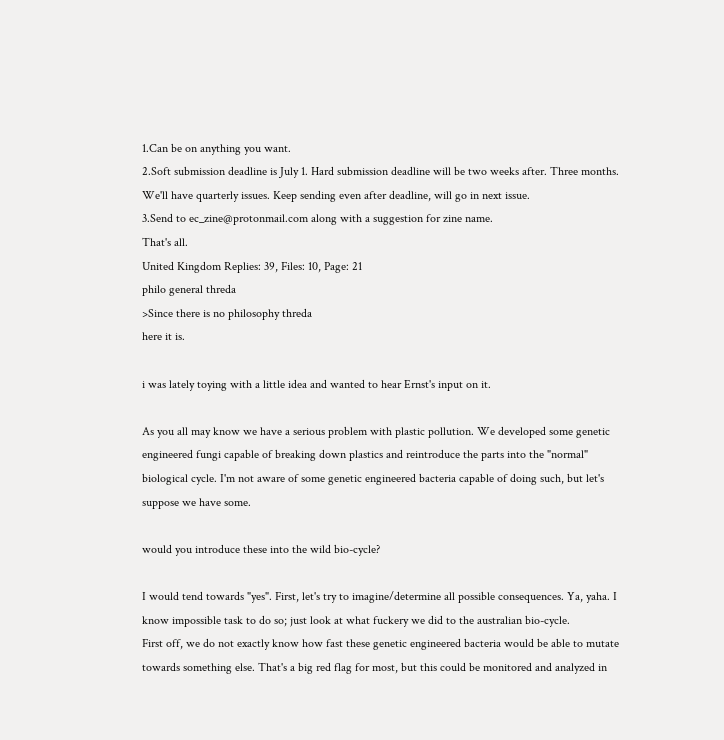1.Can be on anything you want.
2.Soft submission deadline is July 1. Hard submission deadline will be two weeks after. Three months. We'll have quarterly issues. Keep sending even after deadline, will go in next issue.
3.Send to ec_zine@protonmail.com along with a suggestion for zine name.
That's all.
United Kingdom Replies: 39, Files: 10, Page: 21
philo general threda
>Since there is no philosophy threda
here it is.

i was lately toying with a little idea and wanted to hear Ernst's input on it.

As you all may know we have a serious problem with plastic pollution. We developed some genetic engineered fungi capable of breaking down plastics and reintroduce the parts into the "normal" biological cycle. I'm not aware of some genetic engineered bacteria capable of doing such, but let's suppose we have some.

would you introduce these into the wild bio-cycle?

I would tend towards "yes". First, let's try to imagine/determine all possible consequences. Ya, yaha. I know impossible task to do so; just look at what fuckery we did to the australian bio-cycle.
First off, we do not exactly know how fast these genetic engineered bacteria would be able to mutate towards something else. That's a big red flag for most, but this could be monitored and analyzed in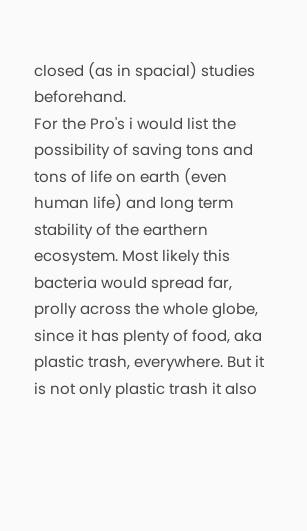closed (as in spacial) studies beforehand.
For the Pro's i would list the possibility of saving tons and tons of life on earth (even human life) and long term stability of the earthern ecosystem. Most likely this bacteria would spread far, prolly across the whole globe, since it has plenty of food, aka plastic trash, everywhere. But it is not only plastic trash it also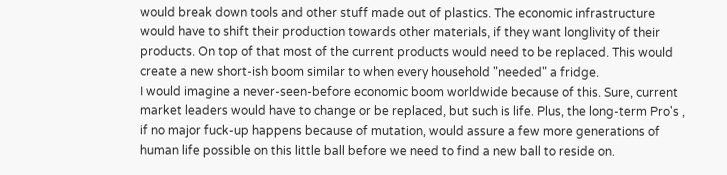would break down tools and other stuff made out of plastics. The economic infrastructure would have to shift their production towards other materials, if they want longlivity of their products. On top of that most of the current products would need to be replaced. This would create a new short-ish boom similar to when every household "needed" a fridge.
I would imagine a never-seen-before economic boom worldwide because of this. Sure, current market leaders would have to change or be replaced, but such is life. Plus, the long-term Pro's , if no major fuck-up happens because of mutation, would assure a few more generations of human life possible on this little ball before we need to find a new ball to reside on.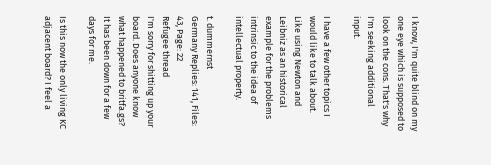I know, I'm quite blind on my one eye which is supposed to look on the cons. That's why I'm seeking additional input.

I have a few other topics I would like to talk about. Like using Newton and Leibniz as an historical example for the problems intrinsic to the idea of intellectual property.

t. dummernst
Germany Replies: 141, Files: 43, Page: 22
Refugee thread
I'm sorry for shitting up your board. Does anyone know what happened to britfa.gs? It has been down for a few days for me.

Is this now the only living KC adjacent board? I feel a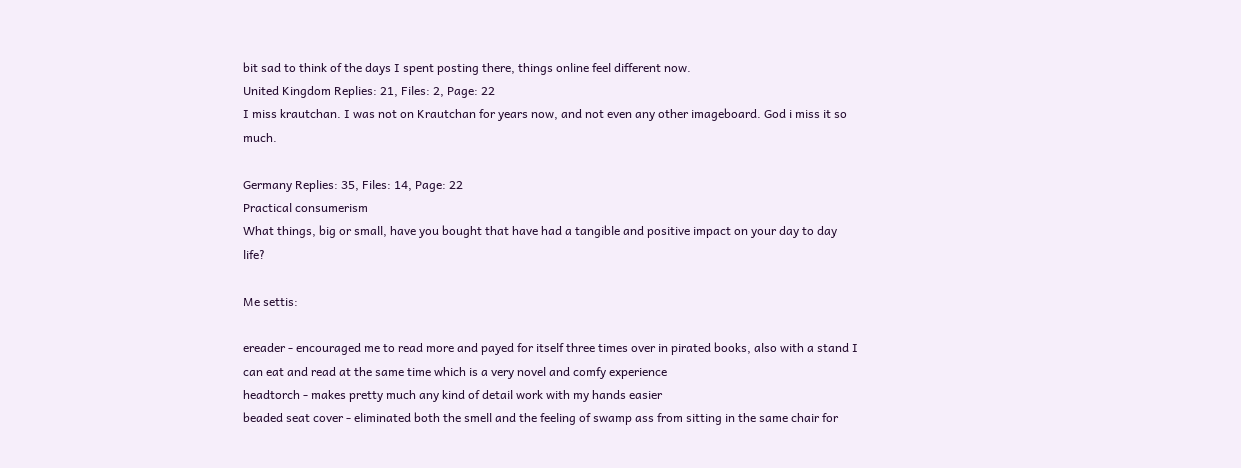bit sad to think of the days I spent posting there, things online feel different now.
United Kingdom Replies: 21, Files: 2, Page: 22
I miss krautchan. I was not on Krautchan for years now, and not even any other imageboard. God i miss it so much.

Germany Replies: 35, Files: 14, Page: 22
Practical consumerism
What things, big or small, have you bought that have had a tangible and positive impact on your day to day life?

Me settis:

ereader - encouraged me to read more and payed for itself three times over in pirated books, also with a stand I can eat and read at the same time which is a very novel and comfy experience
headtorch - makes pretty much any kind of detail work with my hands easier
beaded seat cover - eliminated both the smell and the feeling of swamp ass from sitting in the same chair for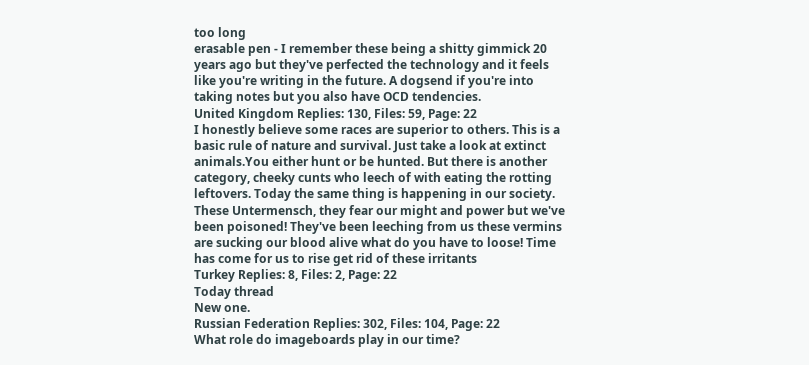too long
erasable pen - I remember these being a shitty gimmick 20 years ago but they've perfected the technology and it feels like you're writing in the future. A dogsend if you're into taking notes but you also have OCD tendencies.
United Kingdom Replies: 130, Files: 59, Page: 22
I honestly believe some races are superior to others. This is a basic rule of nature and survival. Just take a look at extinct animals.You either hunt or be hunted. But there is another category, cheeky cunts who leech of with eating the rotting leftovers. Today the same thing is happening in our society. These Untermensch, they fear our might and power but we've been poisoned! They've been leeching from us these vermins are sucking our blood alive what do you have to loose! Time has come for us to rise get rid of these irritants
Turkey Replies: 8, Files: 2, Page: 22
Today thread
New one.
Russian Federation Replies: 302, Files: 104, Page: 22
What role do imageboards play in our time?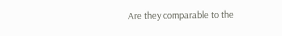Are they comparable to the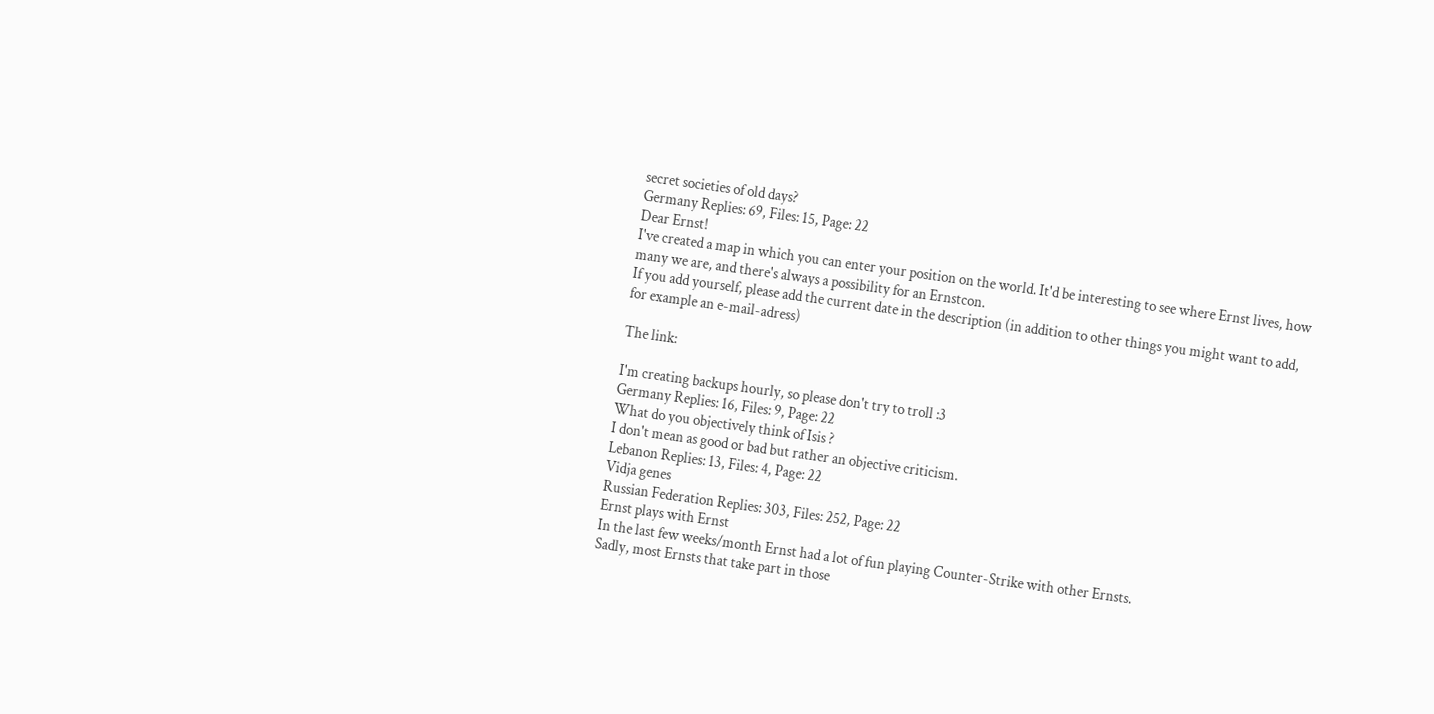secret societies of old days?
Germany Replies: 69, Files: 15, Page: 22
Dear Ernst!
I've created a map in which you can enter your position on the world. It'd be interesting to see where Ernst lives, how many we are, and there's always a possibility for an Ernstcon.
If you add yourself, please add the current date in the description (in addition to other things you might want to add, for example an e-mail-adress)

The link:

I'm creating backups hourly, so please don't try to troll :3
Germany Replies: 16, Files: 9, Page: 22
What do you objectively think of Isis ?
I don't mean as good or bad but rather an objective criticism.
Lebanon Replies: 13, Files: 4, Page: 22
Vidja genes
Russian Federation Replies: 303, Files: 252, Page: 22
Ernst plays with Ernst
In the last few weeks/month Ernst had a lot of fun playing Counter-Strike with other Ernsts.
Sadly, most Ernsts that take part in those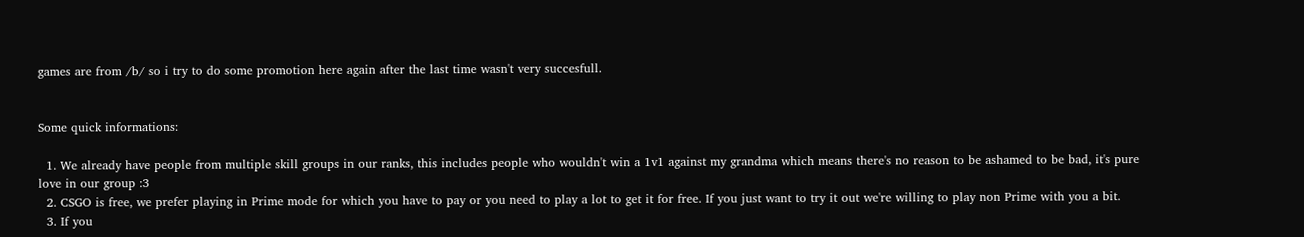games are from /b/ so i try to do some promotion here again after the last time wasn't very succesfull.


Some quick informations:

  1. We already have people from multiple skill groups in our ranks, this includes people who wouldn't win a 1v1 against my grandma which means there's no reason to be ashamed to be bad, it's pure love in our group :3
  2. CSGO is free, we prefer playing in Prime mode for which you have to pay or you need to play a lot to get it for free. If you just want to try it out we're willing to play non Prime with you a bit.
  3. If you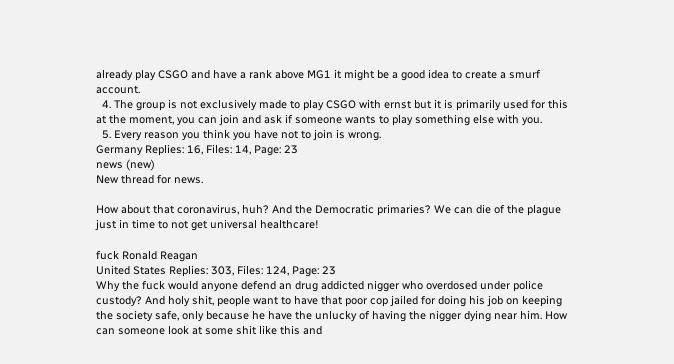already play CSGO and have a rank above MG1 it might be a good idea to create a smurf account.
  4. The group is not exclusively made to play CSGO with ernst but it is primarily used for this at the moment, you can join and ask if someone wants to play something else with you.
  5. Every reason you think you have not to join is wrong.
Germany Replies: 16, Files: 14, Page: 23
news (new)
New thread for news.

How about that coronavirus, huh? And the Democratic primaries? We can die of the plague just in time to not get universal healthcare!

fuck Ronald Reagan
United States Replies: 303, Files: 124, Page: 23
Why the fuck would anyone defend an drug addicted nigger who overdosed under police custody? And holy shit, people want to have that poor cop jailed for doing his job on keeping the society safe, only because he have the unlucky of having the nigger dying near him. How can someone look at some shit like this and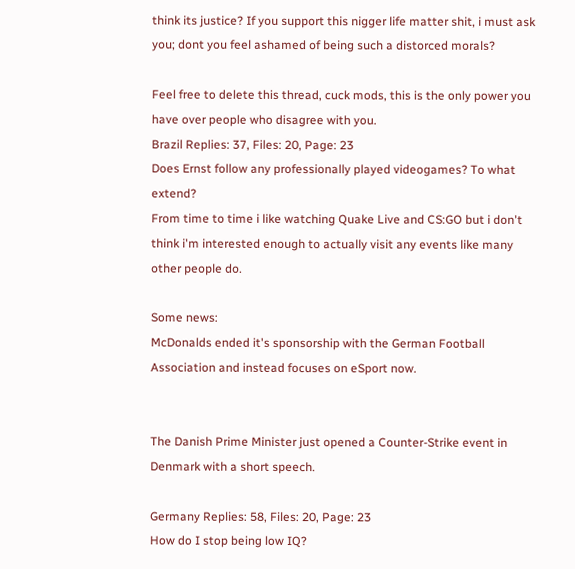think its justice? If you support this nigger life matter shit, i must ask you; dont you feel ashamed of being such a distorced morals?

Feel free to delete this thread, cuck mods, this is the only power you have over people who disagree with you.
Brazil Replies: 37, Files: 20, Page: 23
Does Ernst follow any professionally played videogames? To what extend?
From time to time i like watching Quake Live and CS:GO but i don't think i'm interested enough to actually visit any events like many other people do.

Some news:
McDonalds ended it's sponsorship with the German Football Association and instead focuses on eSport now.


The Danish Prime Minister just opened a Counter-Strike event in Denmark with a short speech.

Germany Replies: 58, Files: 20, Page: 23
How do I stop being low IQ?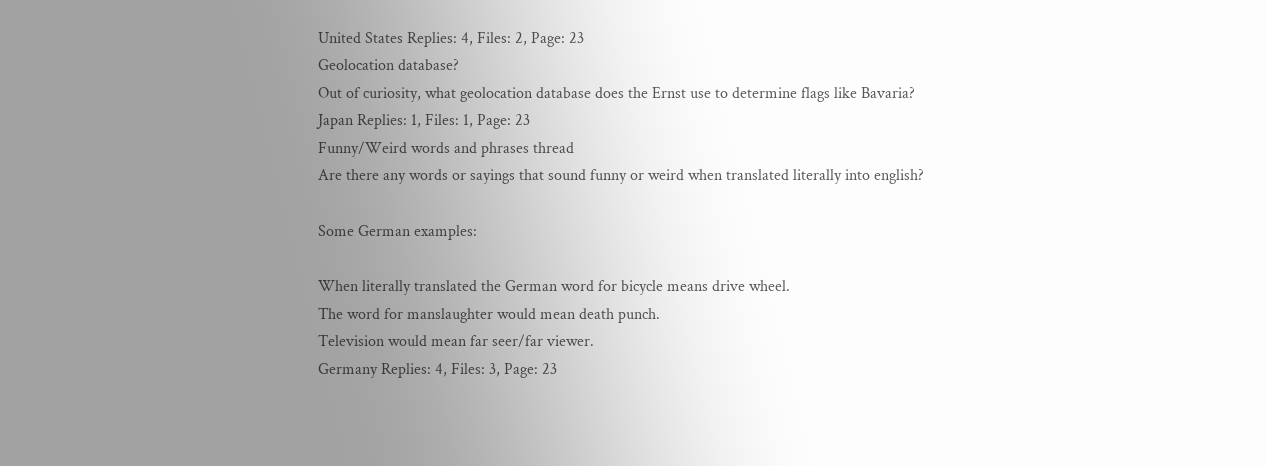United States Replies: 4, Files: 2, Page: 23
Geolocation database?
Out of curiosity, what geolocation database does the Ernst use to determine flags like Bavaria?
Japan Replies: 1, Files: 1, Page: 23
Funny/Weird words and phrases thread
Are there any words or sayings that sound funny or weird when translated literally into english?

Some German examples:

When literally translated the German word for bicycle means drive wheel.
The word for manslaughter would mean death punch.
Television would mean far seer/far viewer.
Germany Replies: 4, Files: 3, Page: 23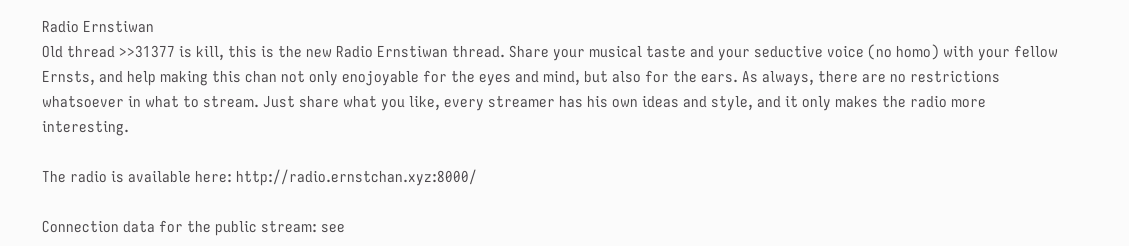Radio Ernstiwan
Old thread >>31377 is kill, this is the new Radio Ernstiwan thread. Share your musical taste and your seductive voice (no homo) with your fellow Ernsts, and help making this chan not only enojoyable for the eyes and mind, but also for the ears. As always, there are no restrictions whatsoever in what to stream. Just share what you like, every streamer has his own ideas and style, and it only makes the radio more interesting.

The radio is available here: http://radio.ernstchan.xyz:8000/

Connection data for the public stream: see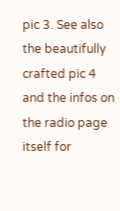pic 3. See also the beautifully crafted pic 4 and the infos on the radio page itself for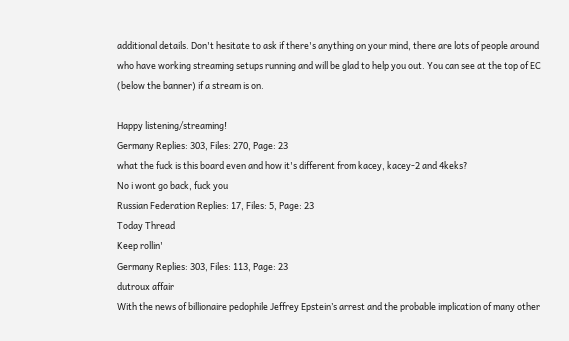additional details. Don't hesitate to ask if there's anything on your mind, there are lots of people around who have working streaming setups running and will be glad to help you out. You can see at the top of EC (below the banner) if a stream is on.

Happy listening/streaming!
Germany Replies: 303, Files: 270, Page: 23
what the fuck is this board even and how it's different from kacey, kacey-2 and 4keks?
No i wont go back, fuck you
Russian Federation Replies: 17, Files: 5, Page: 23
Today Thread
Keep rollin'
Germany Replies: 303, Files: 113, Page: 23
dutroux affair
With the news of billionaire pedophile Jeffrey Epstein’s arrest and the probable implication of many other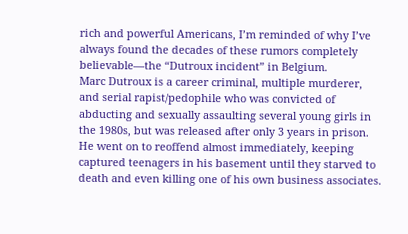rich and powerful Americans, I’m reminded of why I’ve always found the decades of these rumors completely believable—the “Dutroux incident” in Belgium.
Marc Dutroux is a career criminal, multiple murderer, and serial rapist/pedophile who was convicted of abducting and sexually assaulting several young girls in the 1980s, but was released after only 3 years in prison.
He went on to reoffend almost immediately, keeping captured teenagers in his basement until they starved to death and even killing one of his own business associates.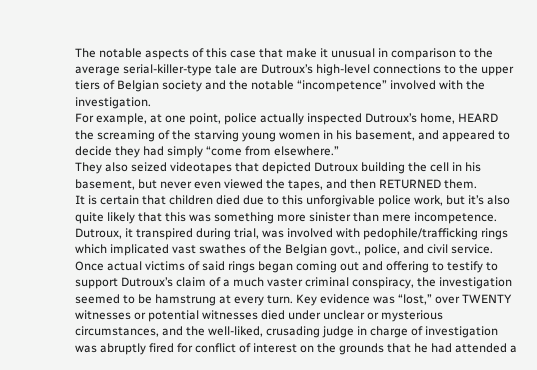The notable aspects of this case that make it unusual in comparison to the average serial-killer-type tale are Dutroux’s high-level connections to the upper tiers of Belgian society and the notable “incompetence” involved with the investigation.
For example, at one point, police actually inspected Dutroux’s home, HEARD the screaming of the starving young women in his basement, and appeared to decide they had simply “come from elsewhere.”
They also seized videotapes that depicted Dutroux building the cell in his basement, but never even viewed the tapes, and then RETURNED them.
It is certain that children died due to this unforgivable police work, but it’s also quite likely that this was something more sinister than mere incompetence.
Dutroux, it transpired during trial, was involved with pedophile/trafficking rings which implicated vast swathes of the Belgian govt., police, and civil service.
Once actual victims of said rings began coming out and offering to testify to support Dutroux’s claim of a much vaster criminal conspiracy, the investigation seemed to be hamstrung at every turn. Key evidence was “lost,” over TWENTY witnesses or potential witnesses died under unclear or mysterious circumstances, and the well-liked, crusading judge in charge of investigation was abruptly fired for conflict of interest on the grounds that he had attended a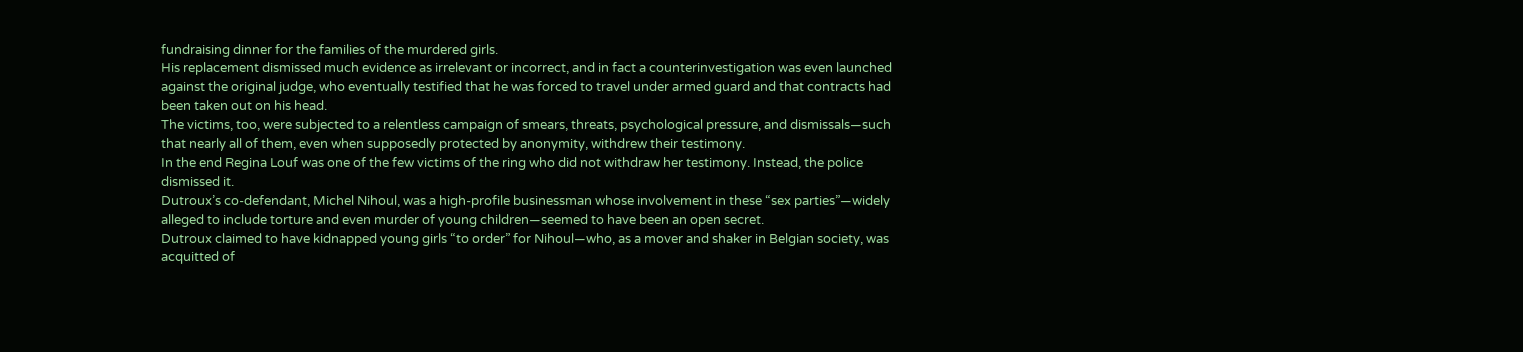fundraising dinner for the families of the murdered girls.
His replacement dismissed much evidence as irrelevant or incorrect, and in fact a counterinvestigation was even launched against the original judge, who eventually testified that he was forced to travel under armed guard and that contracts had been taken out on his head.
The victims, too, were subjected to a relentless campaign of smears, threats, psychological pressure, and dismissals—such that nearly all of them, even when supposedly protected by anonymity, withdrew their testimony.
In the end Regina Louf was one of the few victims of the ring who did not withdraw her testimony. Instead, the police dismissed it.
Dutroux’s co-defendant, Michel Nihoul, was a high-profile businessman whose involvement in these “sex parties”—widely alleged to include torture and even murder of young children—seemed to have been an open secret.
Dutroux claimed to have kidnapped young girls “to order” for Nihoul—who, as a mover and shaker in Belgian society, was acquitted of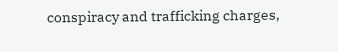conspiracy and trafficking charges,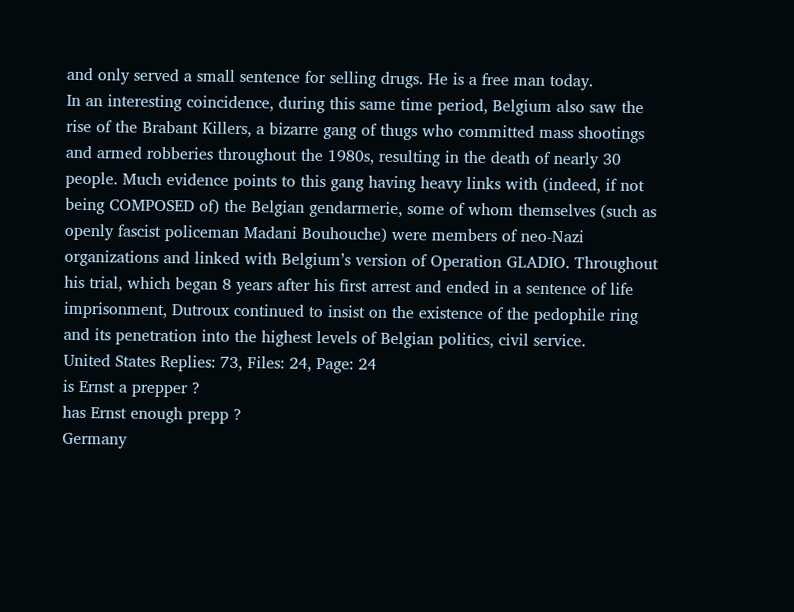and only served a small sentence for selling drugs. He is a free man today.
In an interesting coincidence, during this same time period, Belgium also saw the rise of the Brabant Killers, a bizarre gang of thugs who committed mass shootings and armed robberies throughout the 1980s, resulting in the death of nearly 30 people. Much evidence points to this gang having heavy links with (indeed, if not being COMPOSED of) the Belgian gendarmerie, some of whom themselves (such as openly fascist policeman Madani Bouhouche) were members of neo-Nazi organizations and linked with Belgium’s version of Operation GLADIO. Throughout his trial, which began 8 years after his first arrest and ended in a sentence of life imprisonment, Dutroux continued to insist on the existence of the pedophile ring and its penetration into the highest levels of Belgian politics, civil service.
United States Replies: 73, Files: 24, Page: 24
is Ernst a prepper ?
has Ernst enough prepp ?
Germany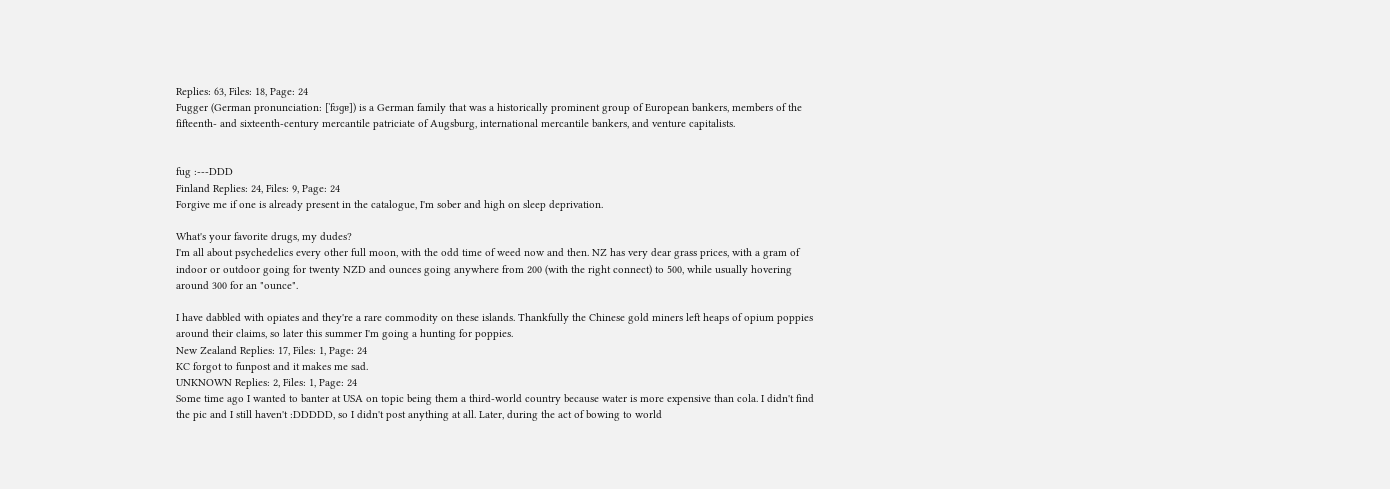Replies: 63, Files: 18, Page: 24
Fugger (German pronunciation: [ˈfʊɡɐ]) is a German family that was a historically prominent group of European bankers, members of the fifteenth- and sixteenth-century mercantile patriciate of Augsburg, international mercantile bankers, and venture capitalists.


fug :---DDD
Finland Replies: 24, Files: 9, Page: 24
Forgive me if one is already present in the catalogue, I'm sober and high on sleep deprivation.

What's your favorite drugs, my dudes?
I'm all about psychedelics every other full moon, with the odd time of weed now and then. NZ has very dear grass prices, with a gram of indoor or outdoor going for twenty NZD and ounces going anywhere from 200 (with the right connect) to 500, while usually hovering around 300 for an "ounce".

I have dabbled with opiates and they're a rare commodity on these islands. Thankfully the Chinese gold miners left heaps of opium poppies around their claims, so later this summer I'm going a hunting for poppies.
New Zealand Replies: 17, Files: 1, Page: 24
KC forgot to funpost and it makes me sad.
UNKNOWN Replies: 2, Files: 1, Page: 24
Some time ago I wanted to banter at USA on topic being them a third-world country because water is more expensive than cola. I didn't find the pic and I still haven't :DDDDD, so I didn't post anything at all. Later, during the act of bowing to world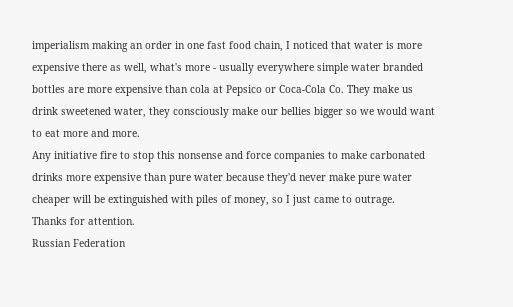imperialism making an order in one fast food chain, I noticed that water is more expensive there as well, what's more - usually everywhere simple water branded bottles are more expensive than cola at Pepsico or Coca-Cola Co. They make us drink sweetened water, they consciously make our bellies bigger so we would want to eat more and more.
Any initiative fire to stop this nonsense and force companies to make carbonated drinks more expensive than pure water because they'd never make pure water cheaper will be extinguished with piles of money, so I just came to outrage.
Thanks for attention.
Russian Federation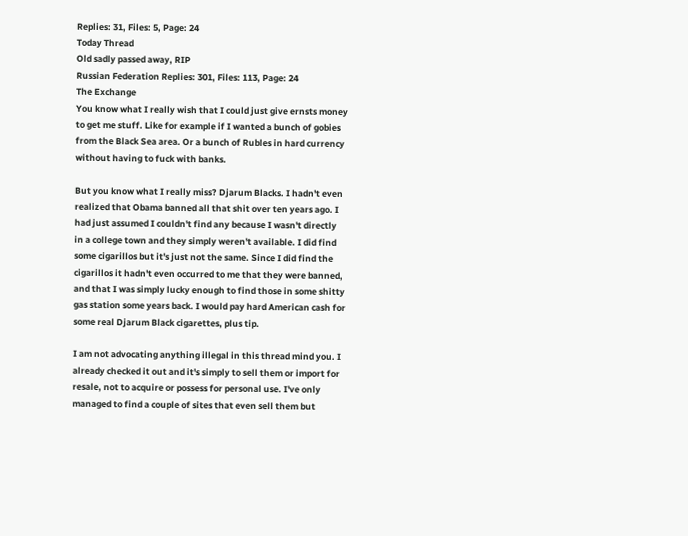Replies: 31, Files: 5, Page: 24
Today Thread
Old sadly passed away, RIP
Russian Federation Replies: 301, Files: 113, Page: 24
The Exchange
You know what I really wish that I could just give ernsts money to get me stuff. Like for example if I wanted a bunch of gobies from the Black Sea area. Or a bunch of Rubles in hard currency without having to fuck with banks.

But you know what I really miss? Djarum Blacks. I hadn't even realized that Obama banned all that shit over ten years ago. I had just assumed I couldn't find any because I wasn't directly in a college town and they simply weren't available. I did find some cigarillos but it's just not the same. Since I did find the cigarillos it hadn't even occurred to me that they were banned, and that I was simply lucky enough to find those in some shitty gas station some years back. I would pay hard American cash for some real Djarum Black cigarettes, plus tip.

I am not advocating anything illegal in this thread mind you. I already checked it out and it's simply to sell them or import for resale, not to acquire or possess for personal use. I've only managed to find a couple of sites that even sell them but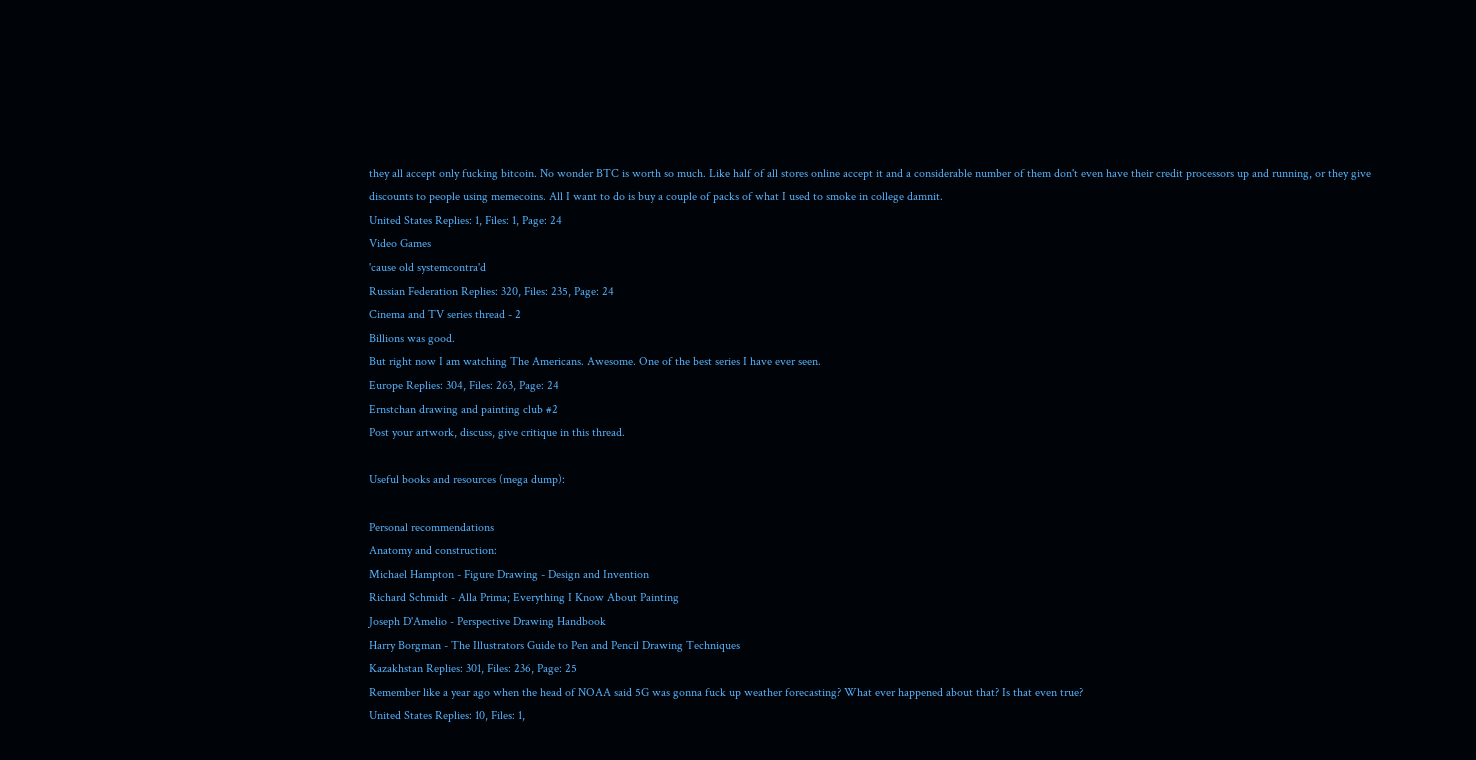they all accept only fucking bitcoin. No wonder BTC is worth so much. Like half of all stores online accept it and a considerable number of them don't even have their credit processors up and running, or they give discounts to people using memecoins. All I want to do is buy a couple of packs of what I used to smoke in college damnit.
United States Replies: 1, Files: 1, Page: 24
Video Games
'cause old systemcontra'd
Russian Federation Replies: 320, Files: 235, Page: 24
Cinema and TV series thread - 2
Billions was good.
But right now I am watching The Americans. Awesome. One of the best series I have ever seen.
Europe Replies: 304, Files: 263, Page: 24
Ernstchan drawing and painting club #2
Post your artwork, discuss, give critique in this thread.

Useful books and resources (mega dump):

Personal recommendations
Anatomy and construction:
Michael Hampton - Figure Drawing - Design and Invention
Richard Schmidt - Alla Prima; Everything I Know About Painting
Joseph D'Amelio - Perspective Drawing Handbook
Harry Borgman - The Illustrators Guide to Pen and Pencil Drawing Techniques
Kazakhstan Replies: 301, Files: 236, Page: 25
Remember like a year ago when the head of NOAA said 5G was gonna fuck up weather forecasting? What ever happened about that? Is that even true?
United States Replies: 10, Files: 1,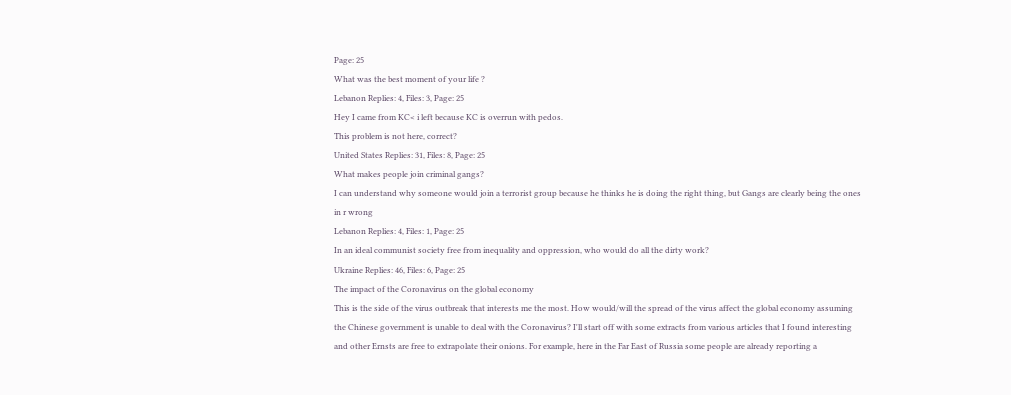Page: 25
What was the best moment of your life ?
Lebanon Replies: 4, Files: 3, Page: 25
Hey I came from KC< i left because KC is overrun with pedos.
This problem is not here, correct?
United States Replies: 31, Files: 8, Page: 25
What makes people join criminal gangs?
I can understand why someone would join a terrorist group because he thinks he is doing the right thing, but Gangs are clearly being the ones in r wrong
Lebanon Replies: 4, Files: 1, Page: 25
In an ideal communist society free from inequality and oppression, who would do all the dirty work?
Ukraine Replies: 46, Files: 6, Page: 25
The impact of the Coronavirus on the global economy
This is the side of the virus outbreak that interests me the most. How would/will the spread of the virus affect the global economy assuming the Chinese government is unable to deal with the Coronavirus? I'll start off with some extracts from various articles that I found interesting and other Ernsts are free to extrapolate their onions. For example, here in the Far East of Russia some people are already reporting a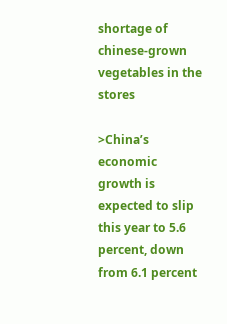shortage of chinese-grown vegetables in the stores

>China’s economic growth is expected to slip this year to 5.6 percent, down from 6.1 percent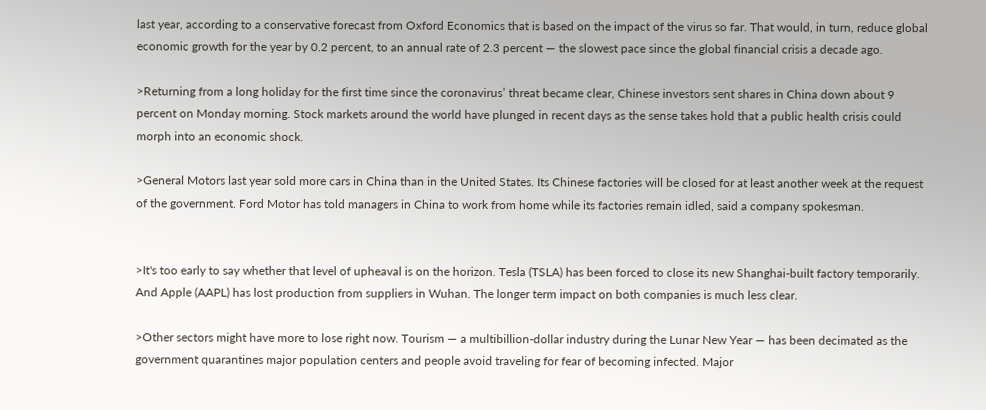last year, according to a conservative forecast from Oxford Economics that is based on the impact of the virus so far. That would, in turn, reduce global economic growth for the year by 0.2 percent, to an annual rate of 2.3 percent — the slowest pace since the global financial crisis a decade ago.

>Returning from a long holiday for the first time since the coronavirus’ threat became clear, Chinese investors sent shares in China down about 9 percent on Monday morning. Stock markets around the world have plunged in recent days as the sense takes hold that a public health crisis could morph into an economic shock.

>General Motors last year sold more cars in China than in the United States. Its Chinese factories will be closed for at least another week at the request of the government. Ford Motor has told managers in China to work from home while its factories remain idled, said a company spokesman.


>It's too early to say whether that level of upheaval is on the horizon. Tesla (TSLA) has been forced to close its new Shanghai-built factory temporarily. And Apple (AAPL) has lost production from suppliers in Wuhan. The longer term impact on both companies is much less clear.

>Other sectors might have more to lose right now. Tourism — a multibillion-dollar industry during the Lunar New Year — has been decimated as the government quarantines major population centers and people avoid traveling for fear of becoming infected. Major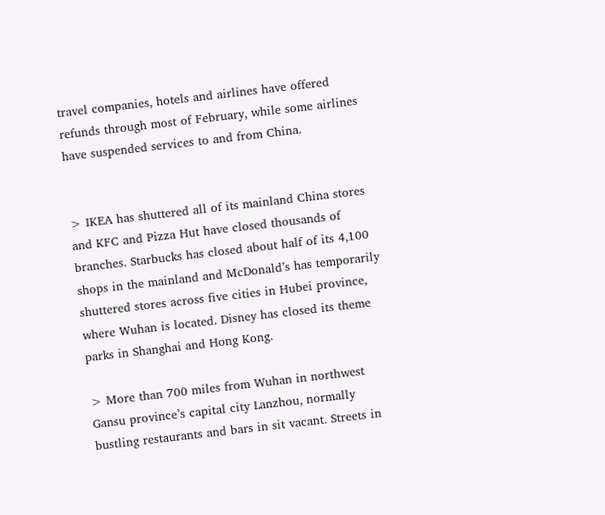travel companies, hotels and airlines have offered refunds through most of February, while some airlines have suspended services to and from China.


> IKEA has shuttered all of its mainland China stores and KFC and Pizza Hut have closed thousands of branches. Starbucks has closed about half of its 4,100 shops in the mainland and McDonald’s has temporarily shuttered stores across five cities in Hubei province, where Wuhan is located. Disney has closed its theme parks in Shanghai and Hong Kong.

> More than 700 miles from Wuhan in northwest Gansu province’s capital city Lanzhou, normally bustling restaurants and bars in sit vacant. Streets in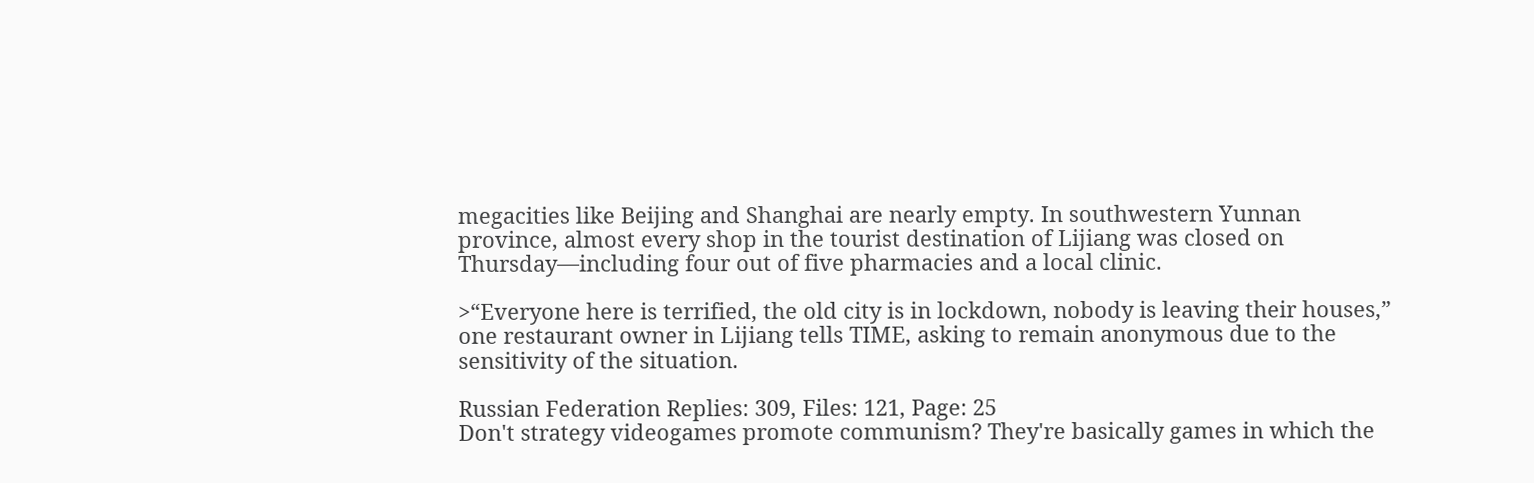megacities like Beijing and Shanghai are nearly empty. In southwestern Yunnan province, almost every shop in the tourist destination of Lijiang was closed on Thursday—including four out of five pharmacies and a local clinic.

>“Everyone here is terrified, the old city is in lockdown, nobody is leaving their houses,” one restaurant owner in Lijiang tells TIME, asking to remain anonymous due to the sensitivity of the situation.

Russian Federation Replies: 309, Files: 121, Page: 25
Don't strategy videogames promote communism? They're basically games in which the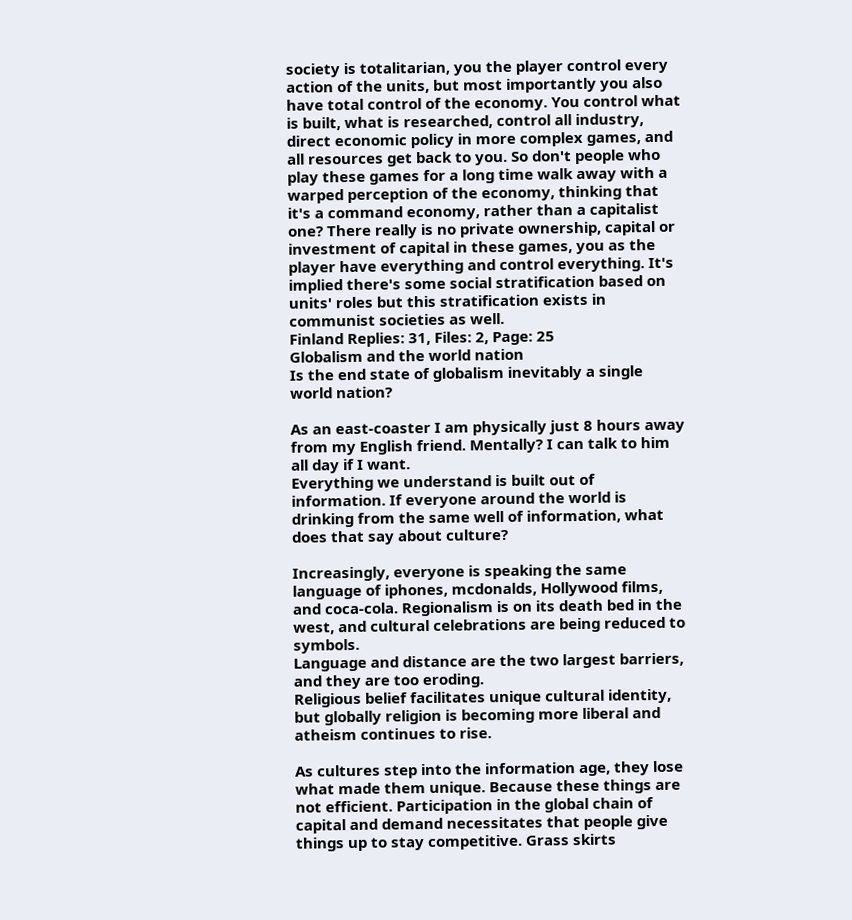society is totalitarian, you the player control every action of the units, but most importantly you also have total control of the economy. You control what is built, what is researched, control all industry, direct economic policy in more complex games, and all resources get back to you. So don't people who play these games for a long time walk away with a warped perception of the economy, thinking that it's a command economy, rather than a capitalist one? There really is no private ownership, capital or investment of capital in these games, you as the player have everything and control everything. It's implied there's some social stratification based on units' roles but this stratification exists in communist societies as well.
Finland Replies: 31, Files: 2, Page: 25
Globalism and the world nation
Is the end state of globalism inevitably a single world nation?

As an east-coaster I am physically just 8 hours away from my English friend. Mentally? I can talk to him all day if I want.
Everything we understand is built out of information. If everyone around the world is drinking from the same well of information, what does that say about culture?

Increasingly, everyone is speaking the same language of iphones, mcdonalds, Hollywood films, and coca-cola. Regionalism is on its death bed in the west, and cultural celebrations are being reduced to symbols.
Language and distance are the two largest barriers, and they are too eroding.
Religious belief facilitates unique cultural identity, but globally religion is becoming more liberal and atheism continues to rise.

As cultures step into the information age, they lose what made them unique. Because these things are not efficient. Participation in the global chain of capital and demand necessitates that people give things up to stay competitive. Grass skirts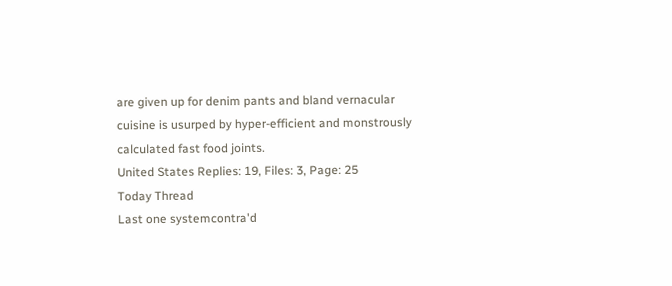are given up for denim pants and bland vernacular cuisine is usurped by hyper-efficient and monstrously calculated fast food joints.
United States Replies: 19, Files: 3, Page: 25
Today Thread
Last one systemcontra'd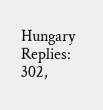Hungary Replies: 302,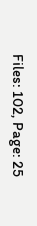Files: 102, Page: 25